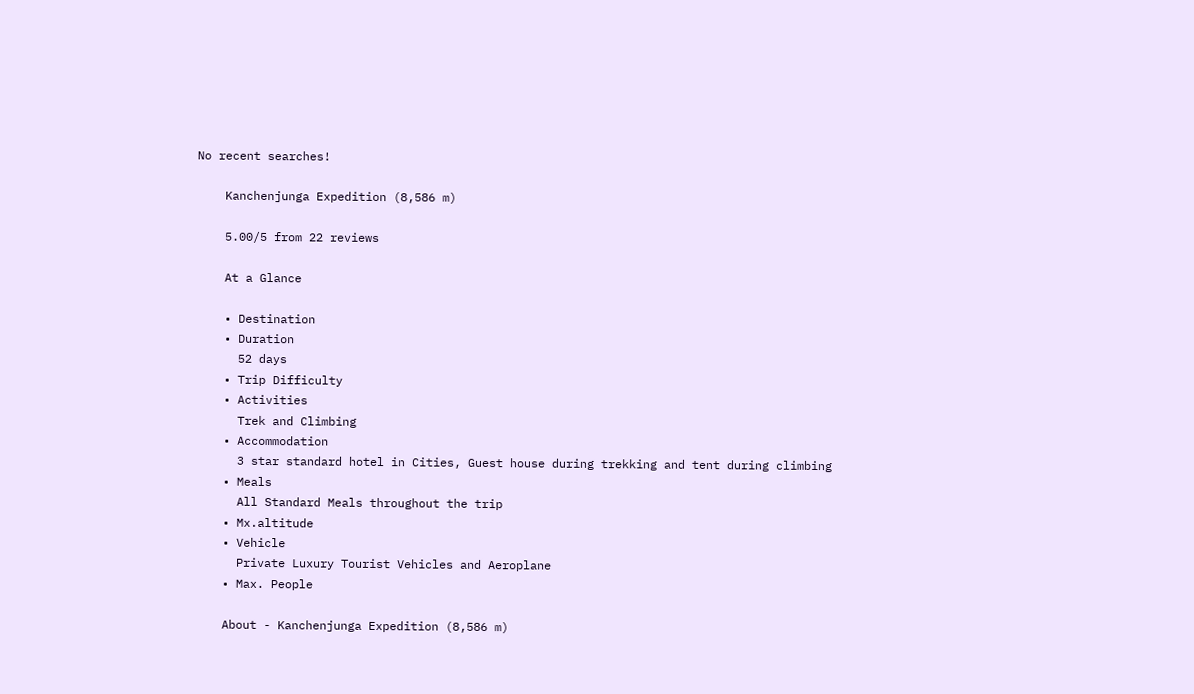No recent searches!

    Kanchenjunga Expedition (8,586 m)

    5.00/5 from 22 reviews

    At a Glance

    • Destination
    • Duration
      52 days
    • Trip Difficulty
    • Activities
      Trek and Climbing
    • Accommodation
      3 star standard hotel in Cities, Guest house during trekking and tent during climbing
    • Meals
      All Standard Meals throughout the trip
    • Mx.altitude
    • Vehicle
      Private Luxury Tourist Vehicles and Aeroplane
    • Max. People

    About - Kanchenjunga Expedition (8,586 m)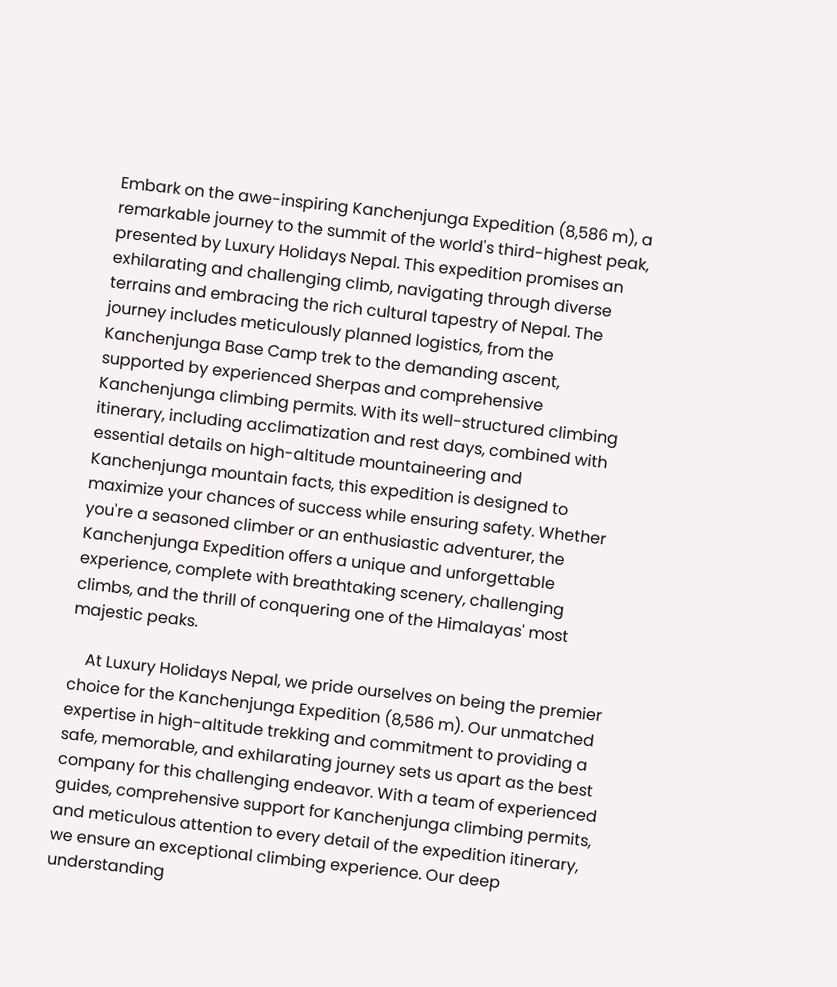Embark on the awe-inspiring Kanchenjunga Expedition (8,586 m), a remarkable journey to the summit of the world's third-highest peak, presented by Luxury Holidays Nepal. This expedition promises an exhilarating and challenging climb, navigating through diverse terrains and embracing the rich cultural tapestry of Nepal. The journey includes meticulously planned logistics, from the Kanchenjunga Base Camp trek to the demanding ascent, supported by experienced Sherpas and comprehensive Kanchenjunga climbing permits. With its well-structured climbing itinerary, including acclimatization and rest days, combined with essential details on high-altitude mountaineering and Kanchenjunga mountain facts, this expedition is designed to maximize your chances of success while ensuring safety. Whether you're a seasoned climber or an enthusiastic adventurer, the Kanchenjunga Expedition offers a unique and unforgettable experience, complete with breathtaking scenery, challenging climbs, and the thrill of conquering one of the Himalayas' most majestic peaks.

    At Luxury Holidays Nepal, we pride ourselves on being the premier choice for the Kanchenjunga Expedition (8,586 m). Our unmatched expertise in high-altitude trekking and commitment to providing a safe, memorable, and exhilarating journey sets us apart as the best company for this challenging endeavor. With a team of experienced guides, comprehensive support for Kanchenjunga climbing permits, and meticulous attention to every detail of the expedition itinerary, we ensure an exceptional climbing experience. Our deep understanding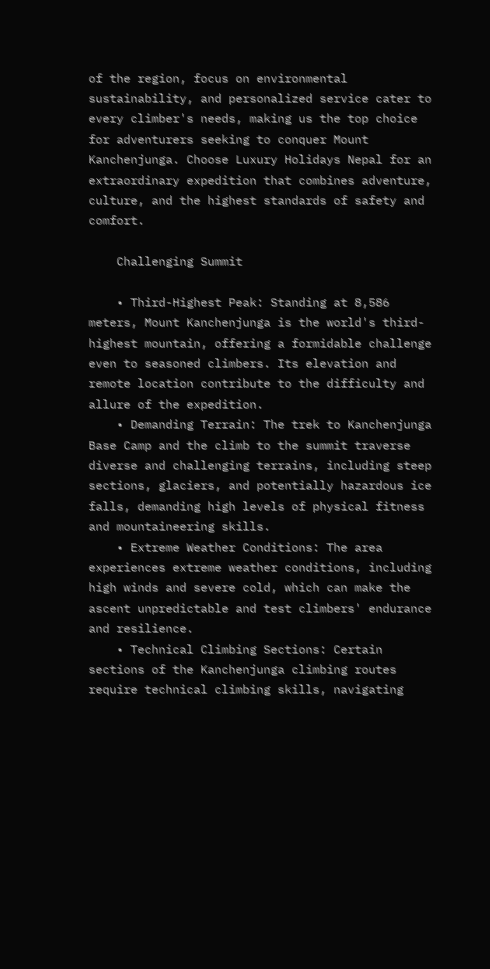of the region, focus on environmental sustainability, and personalized service cater to every climber's needs, making us the top choice for adventurers seeking to conquer Mount Kanchenjunga. Choose Luxury Holidays Nepal for an extraordinary expedition that combines adventure, culture, and the highest standards of safety and comfort.

    Challenging Summit

    • Third-Highest Peak: Standing at 8,586 meters, Mount Kanchenjunga is the world's third-highest mountain, offering a formidable challenge even to seasoned climbers. Its elevation and remote location contribute to the difficulty and allure of the expedition.
    • Demanding Terrain: The trek to Kanchenjunga Base Camp and the climb to the summit traverse diverse and challenging terrains, including steep sections, glaciers, and potentially hazardous ice falls, demanding high levels of physical fitness and mountaineering skills.
    • Extreme Weather Conditions: The area experiences extreme weather conditions, including high winds and severe cold, which can make the ascent unpredictable and test climbers' endurance and resilience.
    • Technical Climbing Sections: Certain sections of the Kanchenjunga climbing routes require technical climbing skills, navigating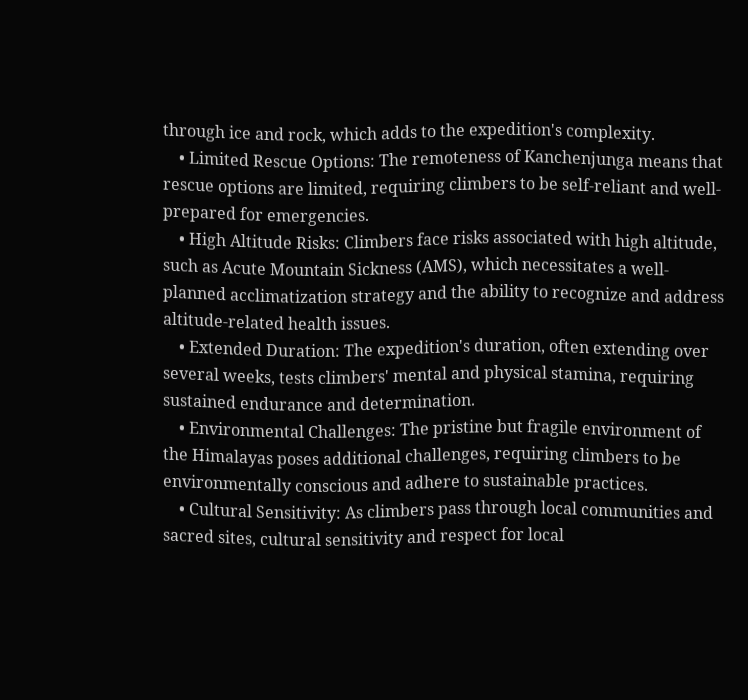through ice and rock, which adds to the expedition's complexity.
    • Limited Rescue Options: The remoteness of Kanchenjunga means that rescue options are limited, requiring climbers to be self-reliant and well-prepared for emergencies.
    • High Altitude Risks: Climbers face risks associated with high altitude, such as Acute Mountain Sickness (AMS), which necessitates a well-planned acclimatization strategy and the ability to recognize and address altitude-related health issues.
    • Extended Duration: The expedition's duration, often extending over several weeks, tests climbers' mental and physical stamina, requiring sustained endurance and determination.
    • Environmental Challenges: The pristine but fragile environment of the Himalayas poses additional challenges, requiring climbers to be environmentally conscious and adhere to sustainable practices.
    • Cultural Sensitivity: As climbers pass through local communities and sacred sites, cultural sensitivity and respect for local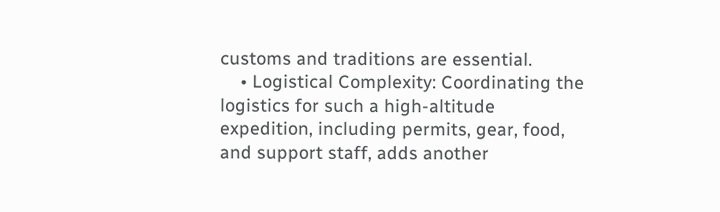customs and traditions are essential.
    • Logistical Complexity: Coordinating the logistics for such a high-altitude expedition, including permits, gear, food, and support staff, adds another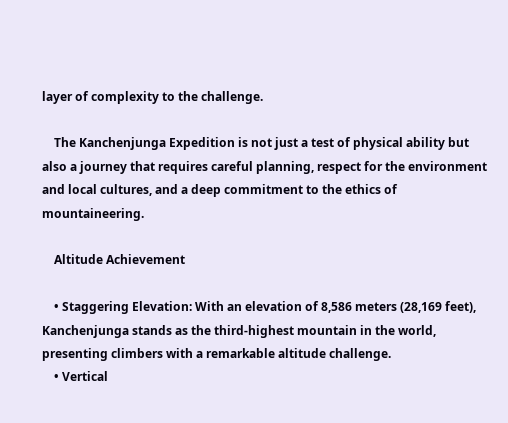layer of complexity to the challenge.

    The Kanchenjunga Expedition is not just a test of physical ability but also a journey that requires careful planning, respect for the environment and local cultures, and a deep commitment to the ethics of mountaineering.

    Altitude Achievement

    • Staggering Elevation: With an elevation of 8,586 meters (28,169 feet), Kanchenjunga stands as the third-highest mountain in the world, presenting climbers with a remarkable altitude challenge.
    • Vertical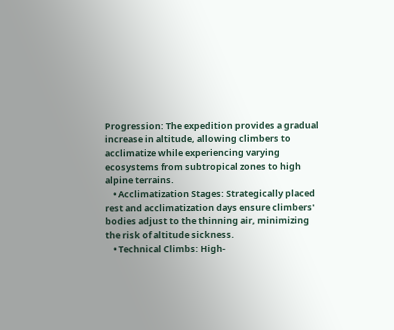Progression: The expedition provides a gradual increase in altitude, allowing climbers to acclimatize while experiencing varying ecosystems from subtropical zones to high alpine terrains.
    • Acclimatization Stages: Strategically placed rest and acclimatization days ensure climbers' bodies adjust to the thinning air, minimizing the risk of altitude sickness.
    • Technical Climbs: High-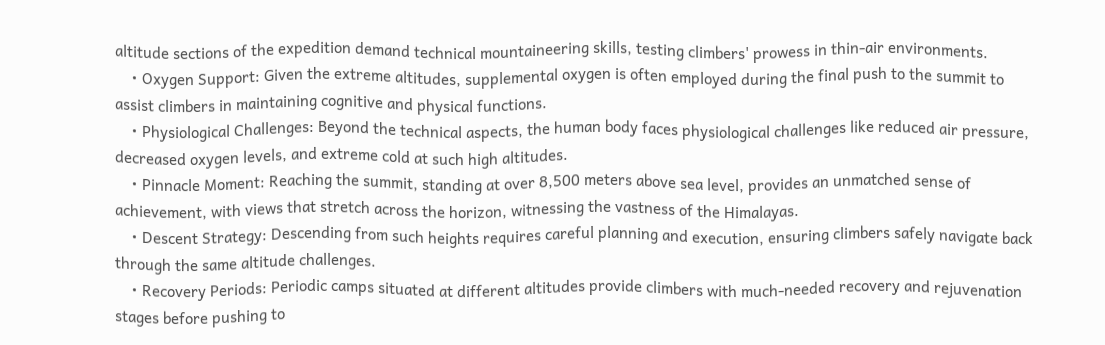altitude sections of the expedition demand technical mountaineering skills, testing climbers' prowess in thin-air environments.
    • Oxygen Support: Given the extreme altitudes, supplemental oxygen is often employed during the final push to the summit to assist climbers in maintaining cognitive and physical functions.
    • Physiological Challenges: Beyond the technical aspects, the human body faces physiological challenges like reduced air pressure, decreased oxygen levels, and extreme cold at such high altitudes.
    • Pinnacle Moment: Reaching the summit, standing at over 8,500 meters above sea level, provides an unmatched sense of achievement, with views that stretch across the horizon, witnessing the vastness of the Himalayas.
    • Descent Strategy: Descending from such heights requires careful planning and execution, ensuring climbers safely navigate back through the same altitude challenges.
    • Recovery Periods: Periodic camps situated at different altitudes provide climbers with much-needed recovery and rejuvenation stages before pushing to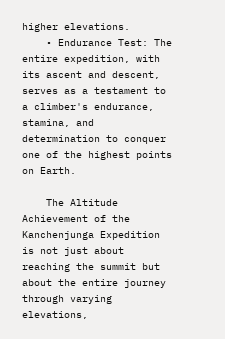higher elevations.
    • Endurance Test: The entire expedition, with its ascent and descent, serves as a testament to a climber's endurance, stamina, and determination to conquer one of the highest points on Earth.

    The Altitude Achievement of the Kanchenjunga Expedition is not just about reaching the summit but about the entire journey through varying elevations,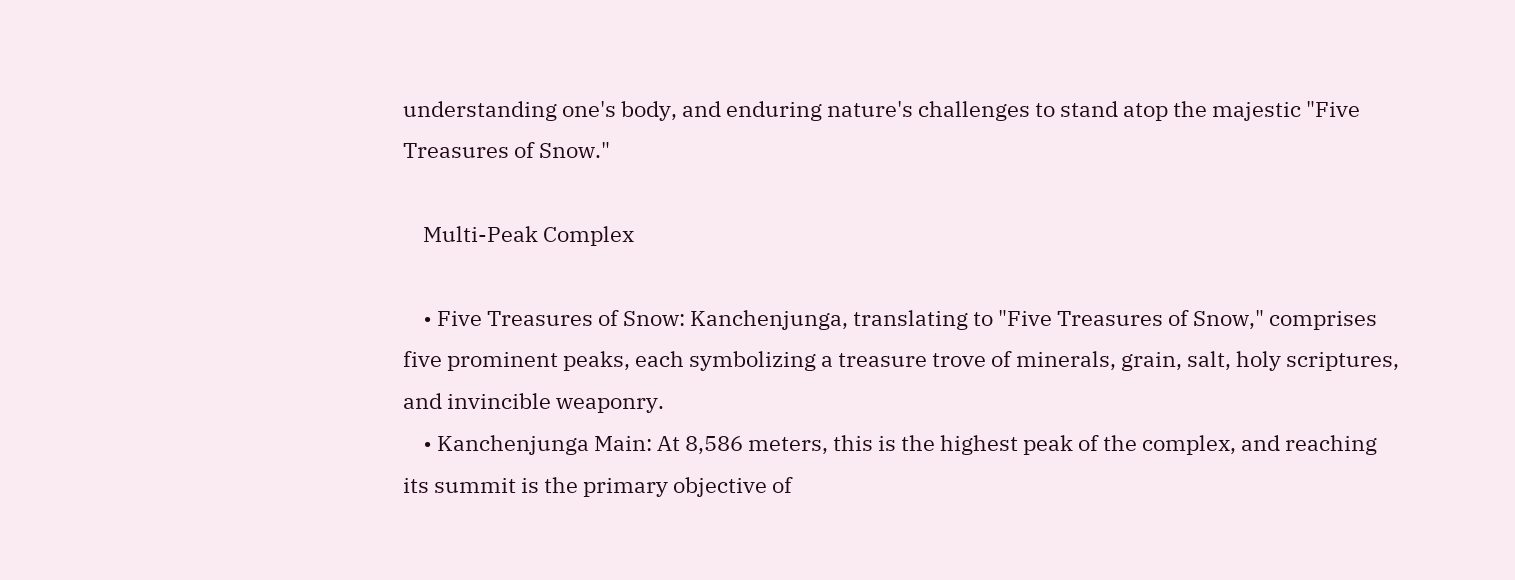understanding one's body, and enduring nature's challenges to stand atop the majestic "Five Treasures of Snow."

    Multi-Peak Complex

    • Five Treasures of Snow: Kanchenjunga, translating to "Five Treasures of Snow," comprises five prominent peaks, each symbolizing a treasure trove of minerals, grain, salt, holy scriptures, and invincible weaponry.
    • Kanchenjunga Main: At 8,586 meters, this is the highest peak of the complex, and reaching its summit is the primary objective of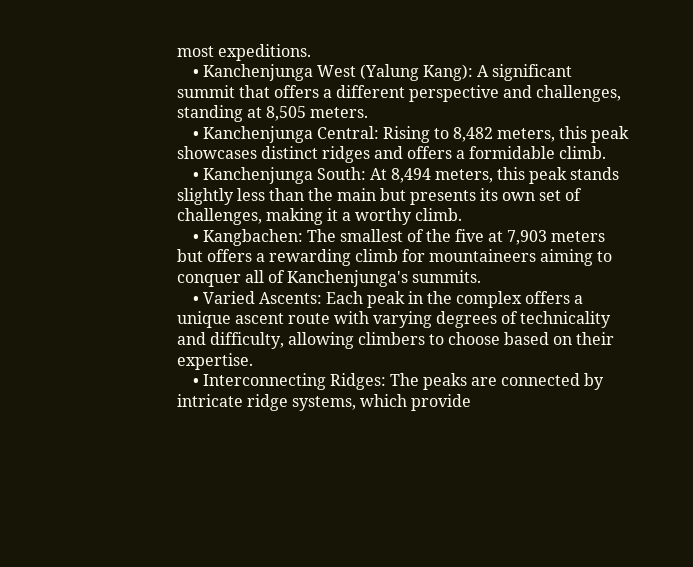most expeditions.
    • Kanchenjunga West (Yalung Kang): A significant summit that offers a different perspective and challenges, standing at 8,505 meters.
    • Kanchenjunga Central: Rising to 8,482 meters, this peak showcases distinct ridges and offers a formidable climb.
    • Kanchenjunga South: At 8,494 meters, this peak stands slightly less than the main but presents its own set of challenges, making it a worthy climb.
    • Kangbachen: The smallest of the five at 7,903 meters but offers a rewarding climb for mountaineers aiming to conquer all of Kanchenjunga's summits.
    • Varied Ascents: Each peak in the complex offers a unique ascent route with varying degrees of technicality and difficulty, allowing climbers to choose based on their expertise.
    • Interconnecting Ridges: The peaks are connected by intricate ridge systems, which provide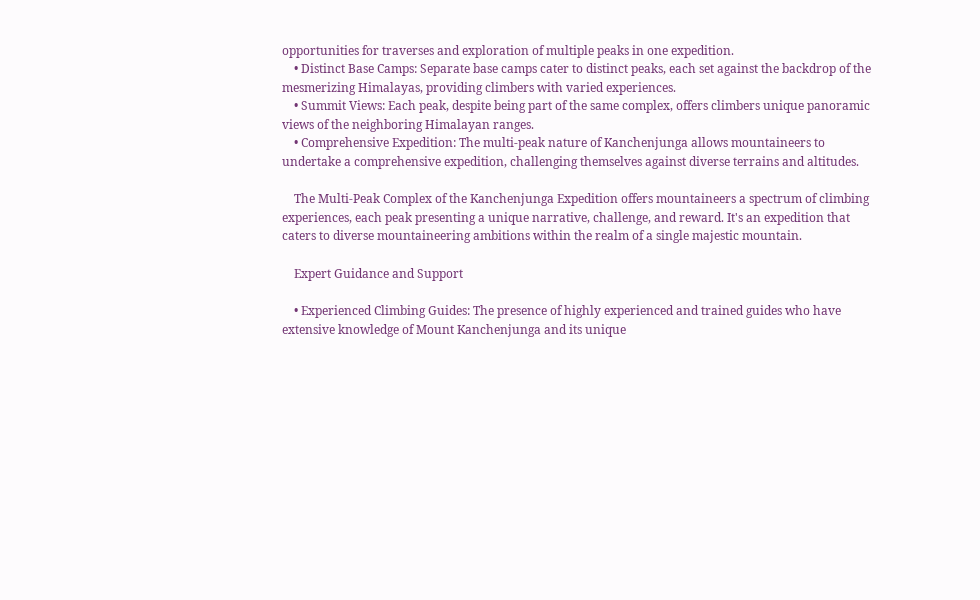opportunities for traverses and exploration of multiple peaks in one expedition.
    • Distinct Base Camps: Separate base camps cater to distinct peaks, each set against the backdrop of the mesmerizing Himalayas, providing climbers with varied experiences.
    • Summit Views: Each peak, despite being part of the same complex, offers climbers unique panoramic views of the neighboring Himalayan ranges.
    • Comprehensive Expedition: The multi-peak nature of Kanchenjunga allows mountaineers to undertake a comprehensive expedition, challenging themselves against diverse terrains and altitudes.

    The Multi-Peak Complex of the Kanchenjunga Expedition offers mountaineers a spectrum of climbing experiences, each peak presenting a unique narrative, challenge, and reward. It's an expedition that caters to diverse mountaineering ambitions within the realm of a single majestic mountain.

    Expert Guidance and Support

    • Experienced Climbing Guides: The presence of highly experienced and trained guides who have extensive knowledge of Mount Kanchenjunga and its unique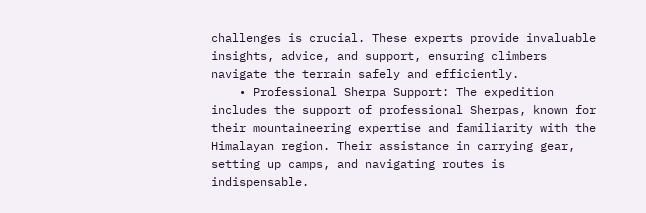challenges is crucial. These experts provide invaluable insights, advice, and support, ensuring climbers navigate the terrain safely and efficiently.
    • Professional Sherpa Support: The expedition includes the support of professional Sherpas, known for their mountaineering expertise and familiarity with the Himalayan region. Their assistance in carrying gear, setting up camps, and navigating routes is indispensable.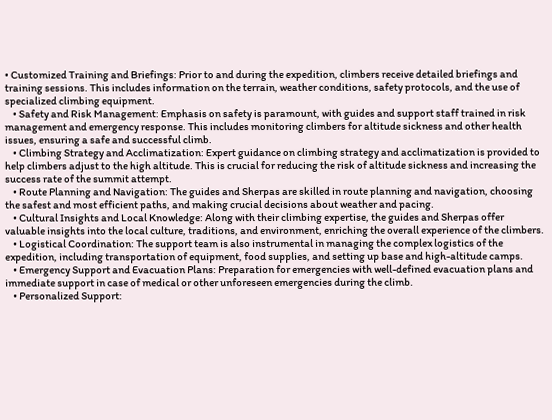• Customized Training and Briefings: Prior to and during the expedition, climbers receive detailed briefings and training sessions. This includes information on the terrain, weather conditions, safety protocols, and the use of specialized climbing equipment.
    • Safety and Risk Management: Emphasis on safety is paramount, with guides and support staff trained in risk management and emergency response. This includes monitoring climbers for altitude sickness and other health issues, ensuring a safe and successful climb.
    • Climbing Strategy and Acclimatization: Expert guidance on climbing strategy and acclimatization is provided to help climbers adjust to the high altitude. This is crucial for reducing the risk of altitude sickness and increasing the success rate of the summit attempt.
    • Route Planning and Navigation: The guides and Sherpas are skilled in route planning and navigation, choosing the safest and most efficient paths, and making crucial decisions about weather and pacing.
    • Cultural Insights and Local Knowledge: Along with their climbing expertise, the guides and Sherpas offer valuable insights into the local culture, traditions, and environment, enriching the overall experience of the climbers.
    • Logistical Coordination: The support team is also instrumental in managing the complex logistics of the expedition, including transportation of equipment, food supplies, and setting up base and high-altitude camps.
    • Emergency Support and Evacuation Plans: Preparation for emergencies with well-defined evacuation plans and immediate support in case of medical or other unforeseen emergencies during the climb.
    • Personalized Support: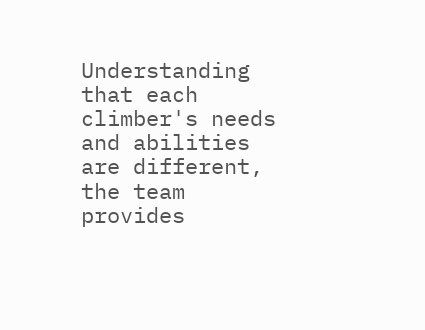Understanding that each climber's needs and abilities are different, the team provides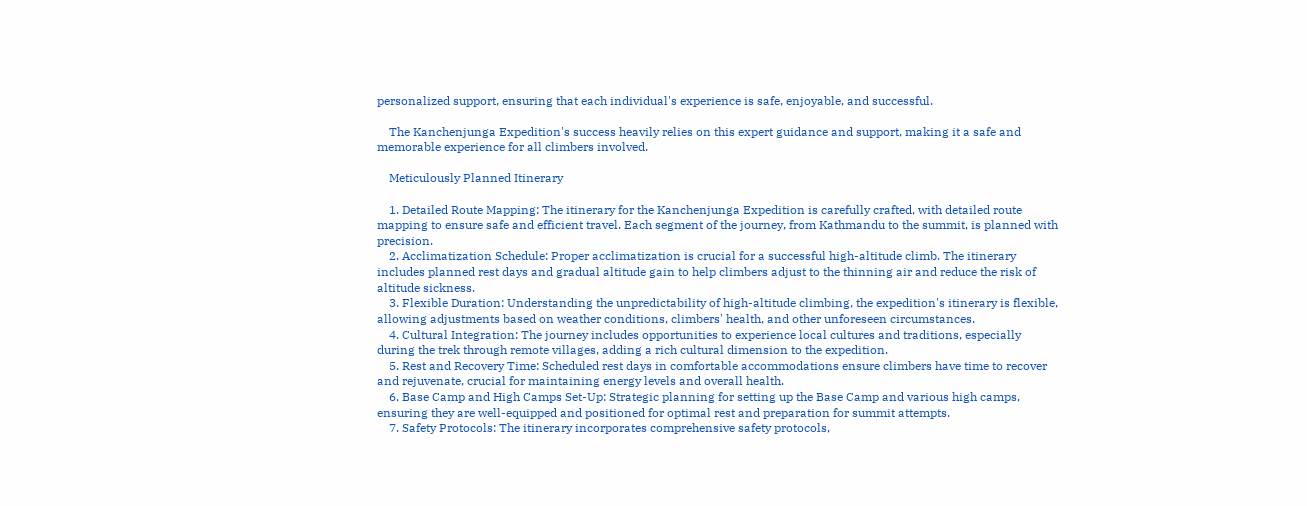personalized support, ensuring that each individual's experience is safe, enjoyable, and successful.

    The Kanchenjunga Expedition's success heavily relies on this expert guidance and support, making it a safe and memorable experience for all climbers involved.

    Meticulously Planned Itinerary

    1. Detailed Route Mapping: The itinerary for the Kanchenjunga Expedition is carefully crafted, with detailed route mapping to ensure safe and efficient travel. Each segment of the journey, from Kathmandu to the summit, is planned with precision.
    2. Acclimatization Schedule: Proper acclimatization is crucial for a successful high-altitude climb. The itinerary includes planned rest days and gradual altitude gain to help climbers adjust to the thinning air and reduce the risk of altitude sickness.
    3. Flexible Duration: Understanding the unpredictability of high-altitude climbing, the expedition's itinerary is flexible, allowing adjustments based on weather conditions, climbers' health, and other unforeseen circumstances.
    4. Cultural Integration: The journey includes opportunities to experience local cultures and traditions, especially during the trek through remote villages, adding a rich cultural dimension to the expedition.
    5. Rest and Recovery Time: Scheduled rest days in comfortable accommodations ensure climbers have time to recover and rejuvenate, crucial for maintaining energy levels and overall health.
    6. Base Camp and High Camps Set-Up: Strategic planning for setting up the Base Camp and various high camps, ensuring they are well-equipped and positioned for optimal rest and preparation for summit attempts.
    7. Safety Protocols: The itinerary incorporates comprehensive safety protocols,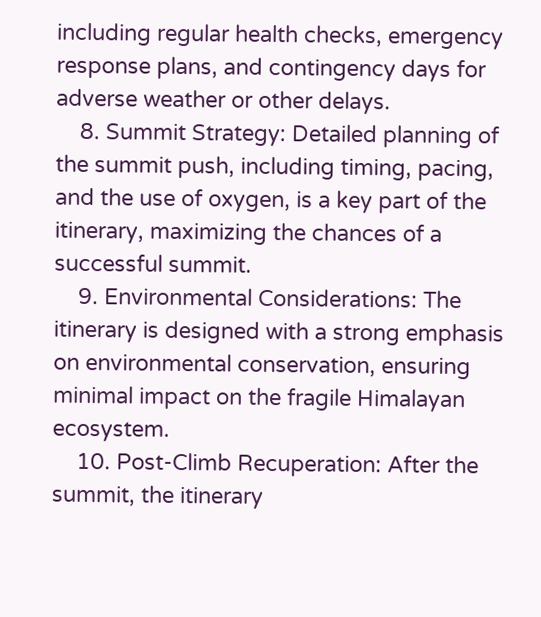including regular health checks, emergency response plans, and contingency days for adverse weather or other delays.
    8. Summit Strategy: Detailed planning of the summit push, including timing, pacing, and the use of oxygen, is a key part of the itinerary, maximizing the chances of a successful summit.
    9. Environmental Considerations: The itinerary is designed with a strong emphasis on environmental conservation, ensuring minimal impact on the fragile Himalayan ecosystem.
    10. Post-Climb Recuperation: After the summit, the itinerary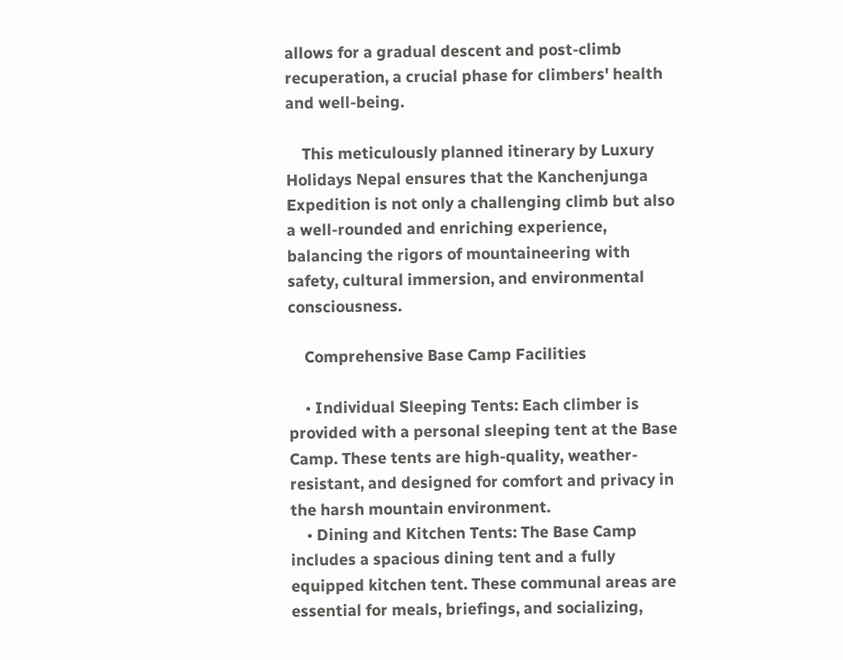allows for a gradual descent and post-climb recuperation, a crucial phase for climbers' health and well-being.

    This meticulously planned itinerary by Luxury Holidays Nepal ensures that the Kanchenjunga Expedition is not only a challenging climb but also a well-rounded and enriching experience, balancing the rigors of mountaineering with safety, cultural immersion, and environmental consciousness.

    Comprehensive Base Camp Facilities

    • Individual Sleeping Tents: Each climber is provided with a personal sleeping tent at the Base Camp. These tents are high-quality, weather-resistant, and designed for comfort and privacy in the harsh mountain environment.
    • Dining and Kitchen Tents: The Base Camp includes a spacious dining tent and a fully equipped kitchen tent. These communal areas are essential for meals, briefings, and socializing,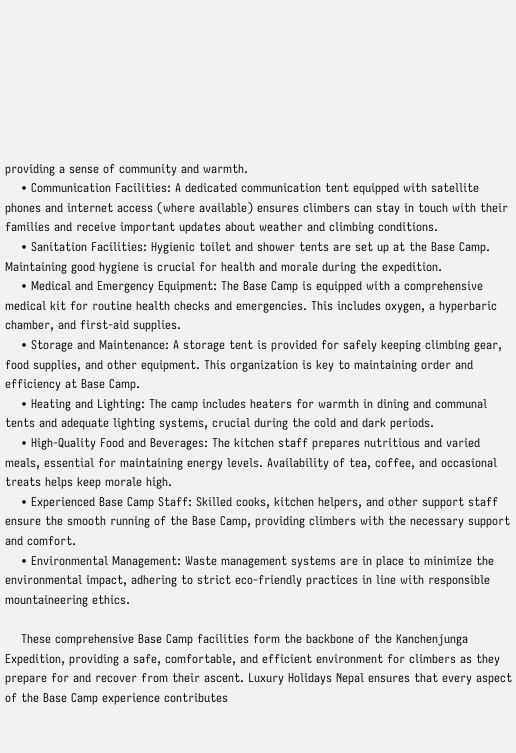providing a sense of community and warmth.
    • Communication Facilities: A dedicated communication tent equipped with satellite phones and internet access (where available) ensures climbers can stay in touch with their families and receive important updates about weather and climbing conditions.
    • Sanitation Facilities: Hygienic toilet and shower tents are set up at the Base Camp. Maintaining good hygiene is crucial for health and morale during the expedition.
    • Medical and Emergency Equipment: The Base Camp is equipped with a comprehensive medical kit for routine health checks and emergencies. This includes oxygen, a hyperbaric chamber, and first-aid supplies.
    • Storage and Maintenance: A storage tent is provided for safely keeping climbing gear, food supplies, and other equipment. This organization is key to maintaining order and efficiency at Base Camp.
    • Heating and Lighting: The camp includes heaters for warmth in dining and communal tents and adequate lighting systems, crucial during the cold and dark periods.
    • High-Quality Food and Beverages: The kitchen staff prepares nutritious and varied meals, essential for maintaining energy levels. Availability of tea, coffee, and occasional treats helps keep morale high.
    • Experienced Base Camp Staff: Skilled cooks, kitchen helpers, and other support staff ensure the smooth running of the Base Camp, providing climbers with the necessary support and comfort.
    • Environmental Management: Waste management systems are in place to minimize the environmental impact, adhering to strict eco-friendly practices in line with responsible mountaineering ethics.

    These comprehensive Base Camp facilities form the backbone of the Kanchenjunga Expedition, providing a safe, comfortable, and efficient environment for climbers as they prepare for and recover from their ascent. Luxury Holidays Nepal ensures that every aspect of the Base Camp experience contributes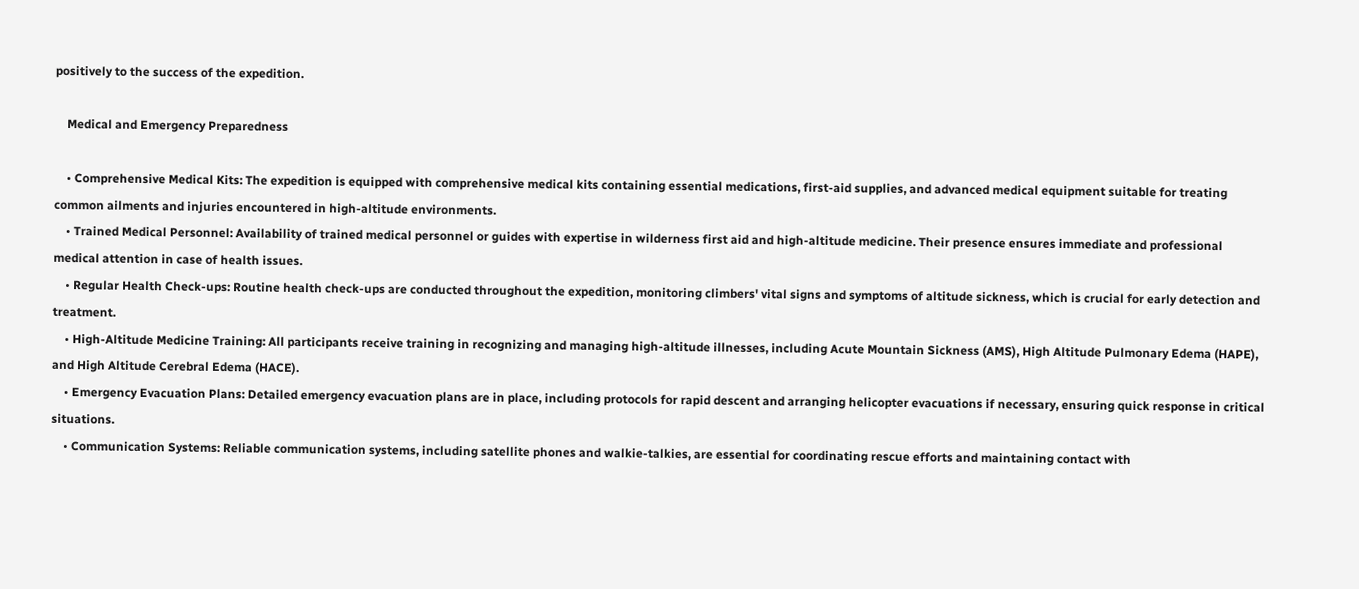positively to the success of the expedition.

    Medical and Emergency Preparedness

    • Comprehensive Medical Kits: The expedition is equipped with comprehensive medical kits containing essential medications, first-aid supplies, and advanced medical equipment suitable for treating common ailments and injuries encountered in high-altitude environments.
    • Trained Medical Personnel: Availability of trained medical personnel or guides with expertise in wilderness first aid and high-altitude medicine. Their presence ensures immediate and professional medical attention in case of health issues.
    • Regular Health Check-ups: Routine health check-ups are conducted throughout the expedition, monitoring climbers' vital signs and symptoms of altitude sickness, which is crucial for early detection and treatment.
    • High-Altitude Medicine Training: All participants receive training in recognizing and managing high-altitude illnesses, including Acute Mountain Sickness (AMS), High Altitude Pulmonary Edema (HAPE), and High Altitude Cerebral Edema (HACE).
    • Emergency Evacuation Plans: Detailed emergency evacuation plans are in place, including protocols for rapid descent and arranging helicopter evacuations if necessary, ensuring quick response in critical situations.
    • Communication Systems: Reliable communication systems, including satellite phones and walkie-talkies, are essential for coordinating rescue efforts and maintaining contact with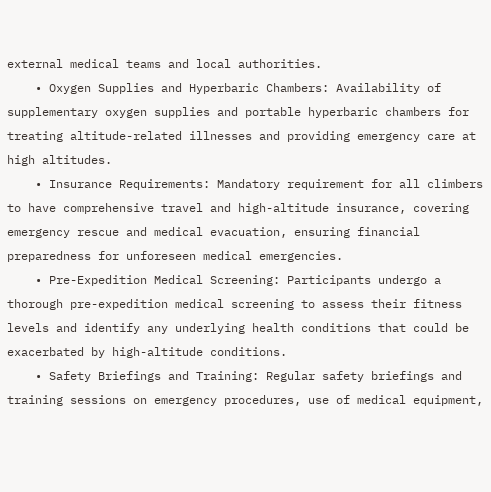external medical teams and local authorities.
    • Oxygen Supplies and Hyperbaric Chambers: Availability of supplementary oxygen supplies and portable hyperbaric chambers for treating altitude-related illnesses and providing emergency care at high altitudes.
    • Insurance Requirements: Mandatory requirement for all climbers to have comprehensive travel and high-altitude insurance, covering emergency rescue and medical evacuation, ensuring financial preparedness for unforeseen medical emergencies.
    • Pre-Expedition Medical Screening: Participants undergo a thorough pre-expedition medical screening to assess their fitness levels and identify any underlying health conditions that could be exacerbated by high-altitude conditions.
    • Safety Briefings and Training: Regular safety briefings and training sessions on emergency procedures, use of medical equipment,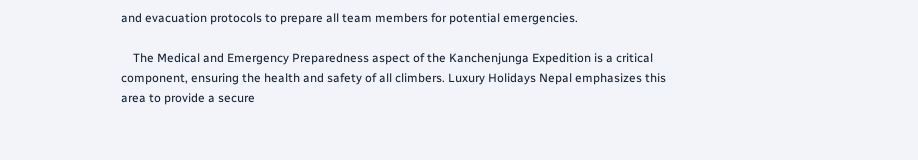and evacuation protocols to prepare all team members for potential emergencies.

    The Medical and Emergency Preparedness aspect of the Kanchenjunga Expedition is a critical component, ensuring the health and safety of all climbers. Luxury Holidays Nepal emphasizes this area to provide a secure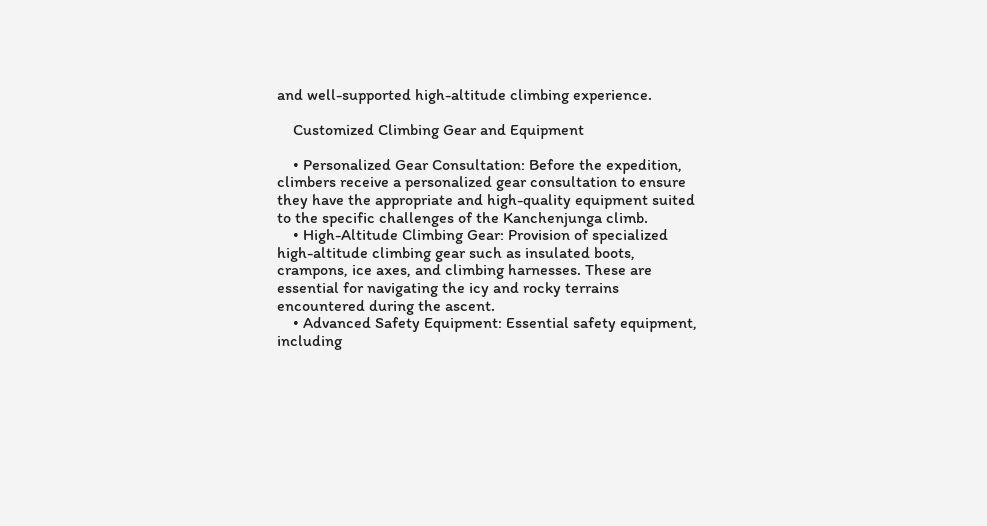and well-supported high-altitude climbing experience.

    Customized Climbing Gear and Equipment

    • Personalized Gear Consultation: Before the expedition, climbers receive a personalized gear consultation to ensure they have the appropriate and high-quality equipment suited to the specific challenges of the Kanchenjunga climb.
    • High-Altitude Climbing Gear: Provision of specialized high-altitude climbing gear such as insulated boots, crampons, ice axes, and climbing harnesses. These are essential for navigating the icy and rocky terrains encountered during the ascent.
    • Advanced Safety Equipment: Essential safety equipment, including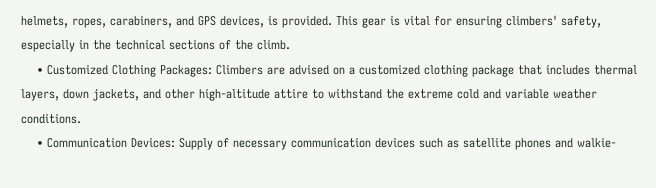helmets, ropes, carabiners, and GPS devices, is provided. This gear is vital for ensuring climbers' safety, especially in the technical sections of the climb.
    • Customized Clothing Packages: Climbers are advised on a customized clothing package that includes thermal layers, down jackets, and other high-altitude attire to withstand the extreme cold and variable weather conditions.
    • Communication Devices: Supply of necessary communication devices such as satellite phones and walkie-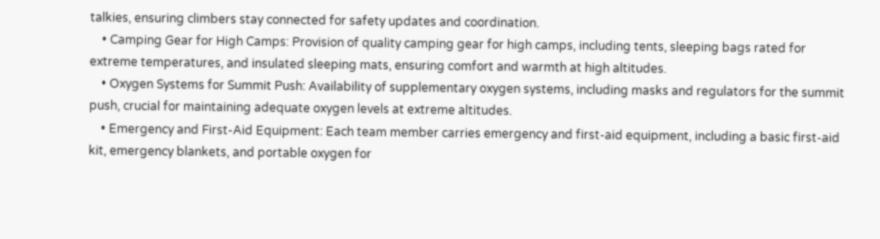talkies, ensuring climbers stay connected for safety updates and coordination.
    • Camping Gear for High Camps: Provision of quality camping gear for high camps, including tents, sleeping bags rated for extreme temperatures, and insulated sleeping mats, ensuring comfort and warmth at high altitudes.
    • Oxygen Systems for Summit Push: Availability of supplementary oxygen systems, including masks and regulators for the summit push, crucial for maintaining adequate oxygen levels at extreme altitudes.
    • Emergency and First-Aid Equipment: Each team member carries emergency and first-aid equipment, including a basic first-aid kit, emergency blankets, and portable oxygen for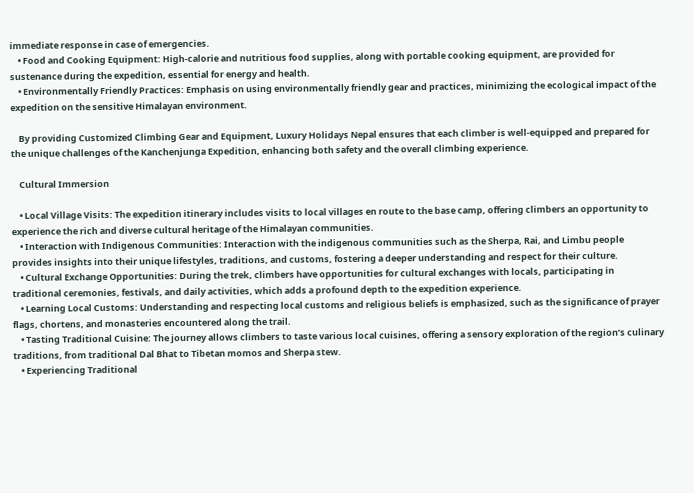immediate response in case of emergencies.
    • Food and Cooking Equipment: High-calorie and nutritious food supplies, along with portable cooking equipment, are provided for sustenance during the expedition, essential for energy and health.
    • Environmentally Friendly Practices: Emphasis on using environmentally friendly gear and practices, minimizing the ecological impact of the expedition on the sensitive Himalayan environment.

    By providing Customized Climbing Gear and Equipment, Luxury Holidays Nepal ensures that each climber is well-equipped and prepared for the unique challenges of the Kanchenjunga Expedition, enhancing both safety and the overall climbing experience.

    Cultural Immersion

    • Local Village Visits: The expedition itinerary includes visits to local villages en route to the base camp, offering climbers an opportunity to experience the rich and diverse cultural heritage of the Himalayan communities.
    • Interaction with Indigenous Communities: Interaction with the indigenous communities such as the Sherpa, Rai, and Limbu people provides insights into their unique lifestyles, traditions, and customs, fostering a deeper understanding and respect for their culture.
    • Cultural Exchange Opportunities: During the trek, climbers have opportunities for cultural exchanges with locals, participating in traditional ceremonies, festivals, and daily activities, which adds a profound depth to the expedition experience.
    • Learning Local Customs: Understanding and respecting local customs and religious beliefs is emphasized, such as the significance of prayer flags, chortens, and monasteries encountered along the trail.
    • Tasting Traditional Cuisine: The journey allows climbers to taste various local cuisines, offering a sensory exploration of the region’s culinary traditions, from traditional Dal Bhat to Tibetan momos and Sherpa stew.
    • Experiencing Traditional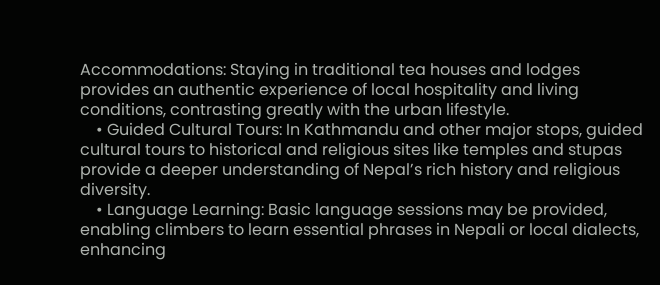Accommodations: Staying in traditional tea houses and lodges provides an authentic experience of local hospitality and living conditions, contrasting greatly with the urban lifestyle.
    • Guided Cultural Tours: In Kathmandu and other major stops, guided cultural tours to historical and religious sites like temples and stupas provide a deeper understanding of Nepal’s rich history and religious diversity.
    • Language Learning: Basic language sessions may be provided, enabling climbers to learn essential phrases in Nepali or local dialects, enhancing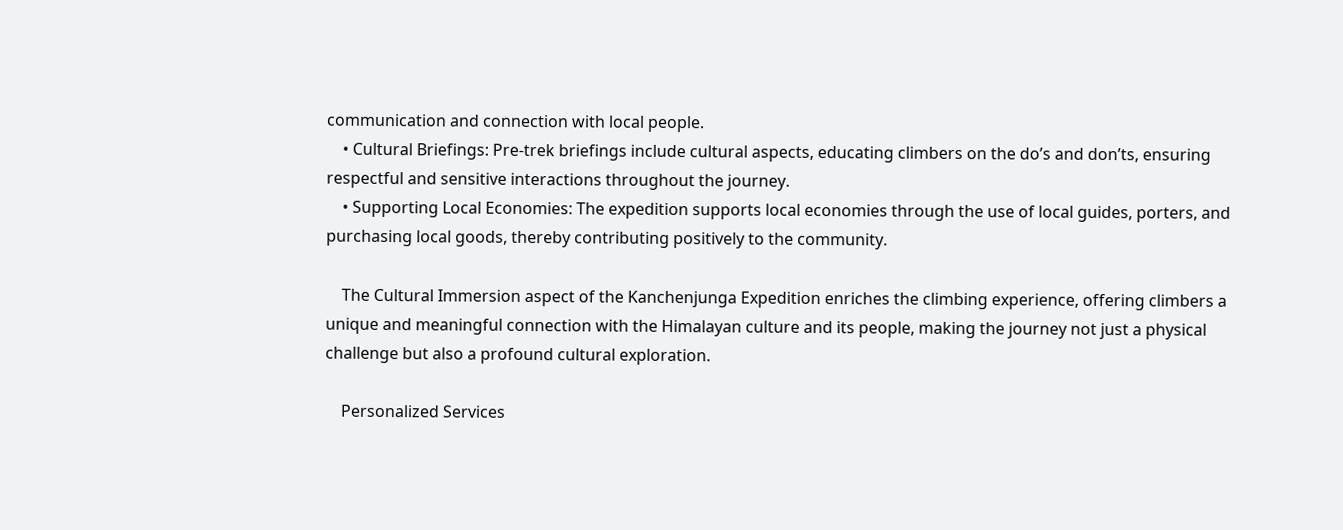communication and connection with local people.
    • Cultural Briefings: Pre-trek briefings include cultural aspects, educating climbers on the do’s and don’ts, ensuring respectful and sensitive interactions throughout the journey.
    • Supporting Local Economies: The expedition supports local economies through the use of local guides, porters, and purchasing local goods, thereby contributing positively to the community.

    The Cultural Immersion aspect of the Kanchenjunga Expedition enriches the climbing experience, offering climbers a unique and meaningful connection with the Himalayan culture and its people, making the journey not just a physical challenge but also a profound cultural exploration.

    Personalized Services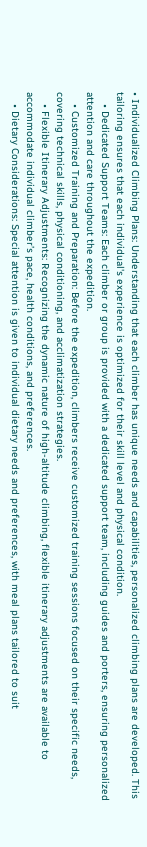• Individualized Climbing Plans: Understanding that each climber has unique needs and capabilities, personalized climbing plans are developed. This tailoring ensures that each individual's experience is optimized for their skill level and physical condition.
    • Dedicated Support Teams: Each climber or group is provided with a dedicated support team, including guides and porters, ensuring personalized attention and care throughout the expedition.
    • Customized Training and Preparation: Before the expedition, climbers receive customized training sessions focused on their specific needs, covering technical skills, physical conditioning, and acclimatization strategies.
    • Flexible Itinerary Adjustments: Recognizing the dynamic nature of high-altitude climbing, flexible itinerary adjustments are available to accommodate individual climber’s pace, health conditions, and preferences.
    • Dietary Considerations: Special attention is given to individual dietary needs and preferences, with meal plans tailored to suit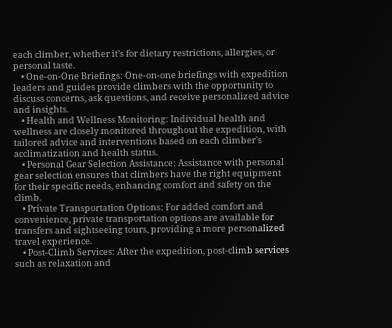each climber, whether it’s for dietary restrictions, allergies, or personal taste.
    • One-on-One Briefings: One-on-one briefings with expedition leaders and guides provide climbers with the opportunity to discuss concerns, ask questions, and receive personalized advice and insights.
    • Health and Wellness Monitoring: Individual health and wellness are closely monitored throughout the expedition, with tailored advice and interventions based on each climber's acclimatization and health status.
    • Personal Gear Selection Assistance: Assistance with personal gear selection ensures that climbers have the right equipment for their specific needs, enhancing comfort and safety on the climb.
    • Private Transportation Options: For added comfort and convenience, private transportation options are available for transfers and sightseeing tours, providing a more personalized travel experience.
    • Post-Climb Services: After the expedition, post-climb services such as relaxation and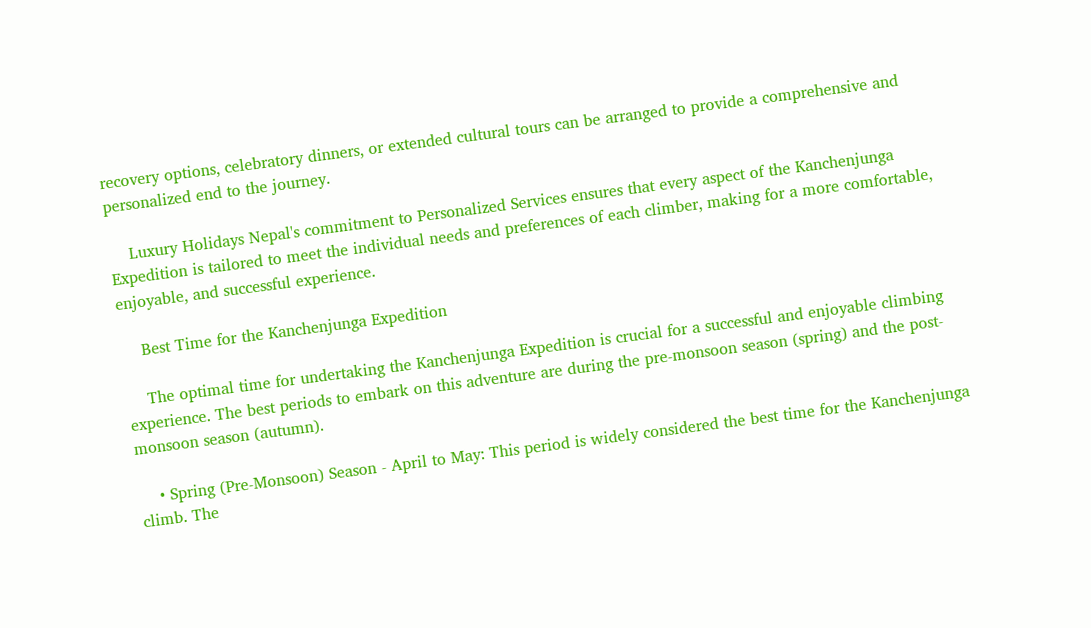recovery options, celebratory dinners, or extended cultural tours can be arranged to provide a comprehensive and personalized end to the journey.

    Luxury Holidays Nepal's commitment to Personalized Services ensures that every aspect of the Kanchenjunga Expedition is tailored to meet the individual needs and preferences of each climber, making for a more comfortable, enjoyable, and successful experience.

    Best Time for the Kanchenjunga Expedition

    The optimal time for undertaking the Kanchenjunga Expedition is crucial for a successful and enjoyable climbing experience. The best periods to embark on this adventure are during the pre-monsoon season (spring) and the post-monsoon season (autumn).

    • Spring (Pre-Monsoon) Season - April to May: This period is widely considered the best time for the Kanchenjunga climb. The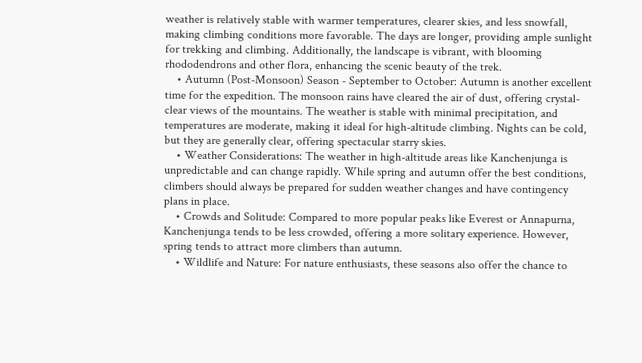weather is relatively stable with warmer temperatures, clearer skies, and less snowfall, making climbing conditions more favorable. The days are longer, providing ample sunlight for trekking and climbing. Additionally, the landscape is vibrant, with blooming rhododendrons and other flora, enhancing the scenic beauty of the trek.
    • Autumn (Post-Monsoon) Season - September to October: Autumn is another excellent time for the expedition. The monsoon rains have cleared the air of dust, offering crystal-clear views of the mountains. The weather is stable with minimal precipitation, and temperatures are moderate, making it ideal for high-altitude climbing. Nights can be cold, but they are generally clear, offering spectacular starry skies.
    • Weather Considerations: The weather in high-altitude areas like Kanchenjunga is unpredictable and can change rapidly. While spring and autumn offer the best conditions, climbers should always be prepared for sudden weather changes and have contingency plans in place.
    • Crowds and Solitude: Compared to more popular peaks like Everest or Annapurna, Kanchenjunga tends to be less crowded, offering a more solitary experience. However, spring tends to attract more climbers than autumn.
    • Wildlife and Nature: For nature enthusiasts, these seasons also offer the chance to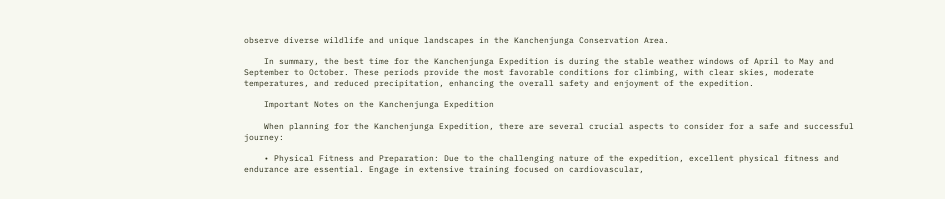observe diverse wildlife and unique landscapes in the Kanchenjunga Conservation Area.

    In summary, the best time for the Kanchenjunga Expedition is during the stable weather windows of April to May and September to October. These periods provide the most favorable conditions for climbing, with clear skies, moderate temperatures, and reduced precipitation, enhancing the overall safety and enjoyment of the expedition.

    Important Notes on the Kanchenjunga Expedition

    When planning for the Kanchenjunga Expedition, there are several crucial aspects to consider for a safe and successful journey:

    • Physical Fitness and Preparation: Due to the challenging nature of the expedition, excellent physical fitness and endurance are essential. Engage in extensive training focused on cardiovascular,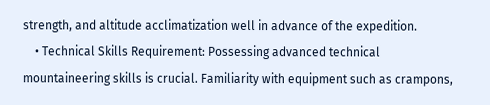strength, and altitude acclimatization well in advance of the expedition.
    • Technical Skills Requirement: Possessing advanced technical mountaineering skills is crucial. Familiarity with equipment such as crampons,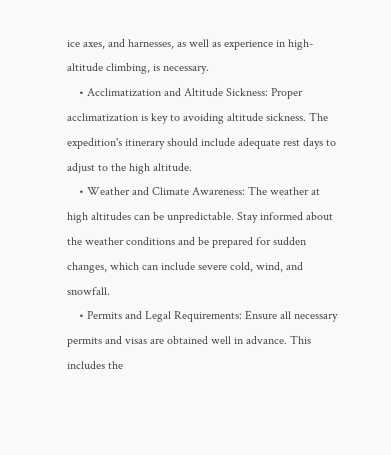ice axes, and harnesses, as well as experience in high-altitude climbing, is necessary.
    • Acclimatization and Altitude Sickness: Proper acclimatization is key to avoiding altitude sickness. The expedition's itinerary should include adequate rest days to adjust to the high altitude.
    • Weather and Climate Awareness: The weather at high altitudes can be unpredictable. Stay informed about the weather conditions and be prepared for sudden changes, which can include severe cold, wind, and snowfall.
    • Permits and Legal Requirements: Ensure all necessary permits and visas are obtained well in advance. This includes the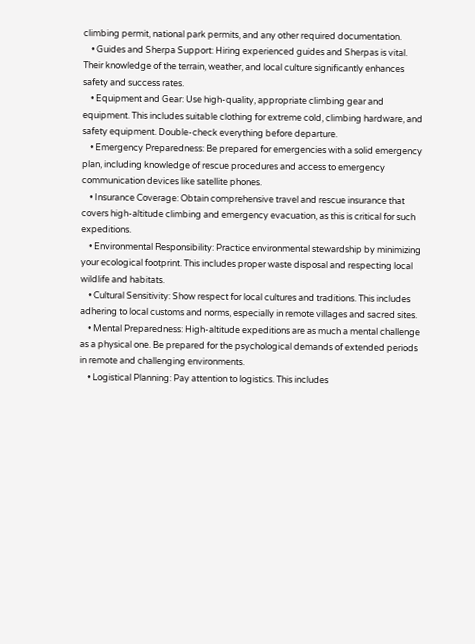climbing permit, national park permits, and any other required documentation.
    • Guides and Sherpa Support: Hiring experienced guides and Sherpas is vital. Their knowledge of the terrain, weather, and local culture significantly enhances safety and success rates.
    • Equipment and Gear: Use high-quality, appropriate climbing gear and equipment. This includes suitable clothing for extreme cold, climbing hardware, and safety equipment. Double-check everything before departure.
    • Emergency Preparedness: Be prepared for emergencies with a solid emergency plan, including knowledge of rescue procedures and access to emergency communication devices like satellite phones.
    • Insurance Coverage: Obtain comprehensive travel and rescue insurance that covers high-altitude climbing and emergency evacuation, as this is critical for such expeditions.
    • Environmental Responsibility: Practice environmental stewardship by minimizing your ecological footprint. This includes proper waste disposal and respecting local wildlife and habitats.
    • Cultural Sensitivity: Show respect for local cultures and traditions. This includes adhering to local customs and norms, especially in remote villages and sacred sites.
    • Mental Preparedness: High-altitude expeditions are as much a mental challenge as a physical one. Be prepared for the psychological demands of extended periods in remote and challenging environments.
    • Logistical Planning: Pay attention to logistics. This includes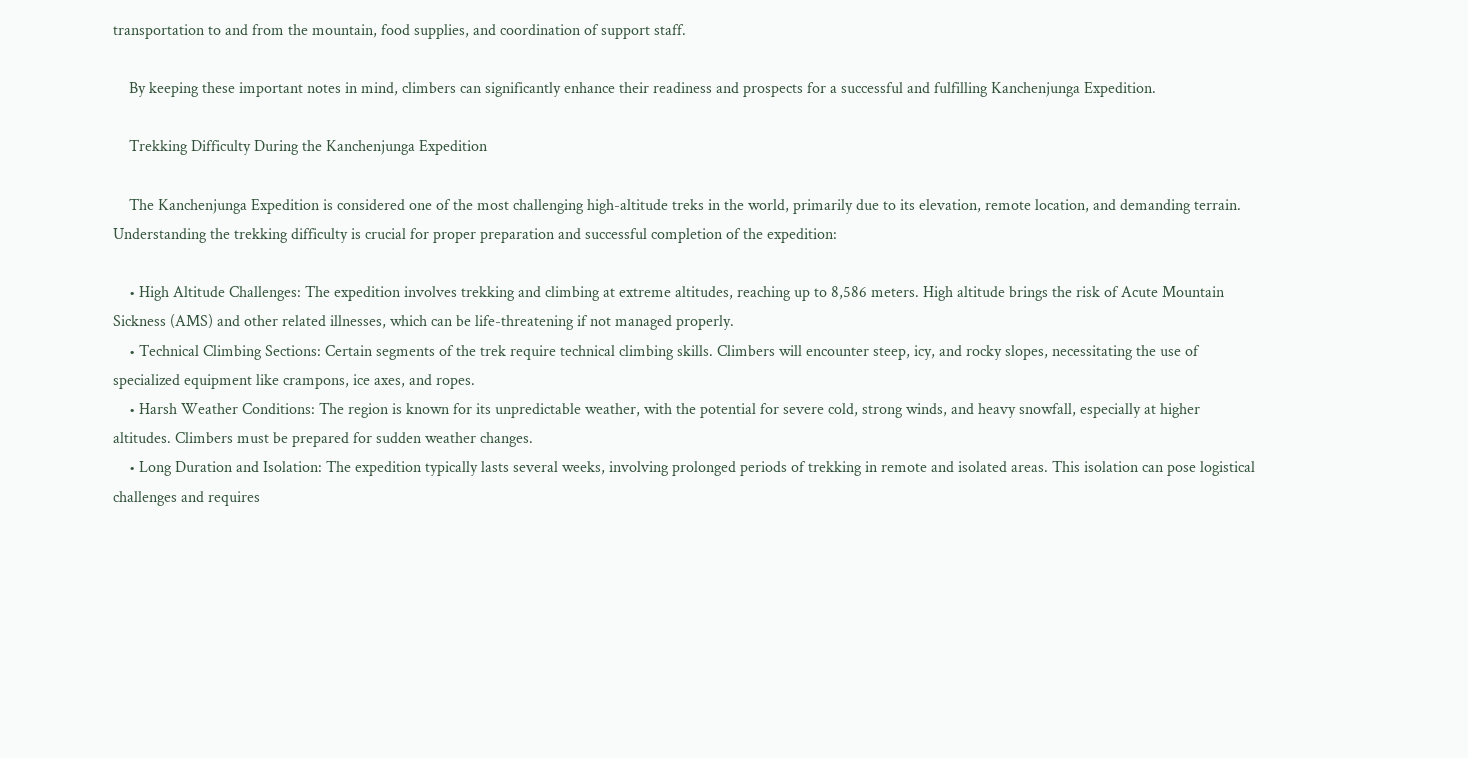transportation to and from the mountain, food supplies, and coordination of support staff.

    By keeping these important notes in mind, climbers can significantly enhance their readiness and prospects for a successful and fulfilling Kanchenjunga Expedition.

    Trekking Difficulty During the Kanchenjunga Expedition

    The Kanchenjunga Expedition is considered one of the most challenging high-altitude treks in the world, primarily due to its elevation, remote location, and demanding terrain. Understanding the trekking difficulty is crucial for proper preparation and successful completion of the expedition:

    • High Altitude Challenges: The expedition involves trekking and climbing at extreme altitudes, reaching up to 8,586 meters. High altitude brings the risk of Acute Mountain Sickness (AMS) and other related illnesses, which can be life-threatening if not managed properly.
    • Technical Climbing Sections: Certain segments of the trek require technical climbing skills. Climbers will encounter steep, icy, and rocky slopes, necessitating the use of specialized equipment like crampons, ice axes, and ropes.
    • Harsh Weather Conditions: The region is known for its unpredictable weather, with the potential for severe cold, strong winds, and heavy snowfall, especially at higher altitudes. Climbers must be prepared for sudden weather changes.
    • Long Duration and Isolation: The expedition typically lasts several weeks, involving prolonged periods of trekking in remote and isolated areas. This isolation can pose logistical challenges and requires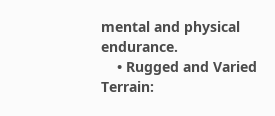mental and physical endurance.
    • Rugged and Varied Terrain: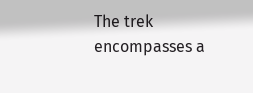The trek encompasses a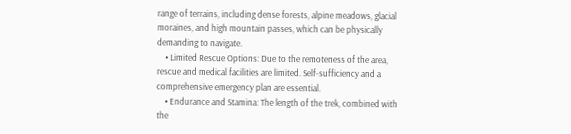range of terrains, including dense forests, alpine meadows, glacial moraines, and high mountain passes, which can be physically demanding to navigate.
    • Limited Rescue Options: Due to the remoteness of the area, rescue and medical facilities are limited. Self-sufficiency and a comprehensive emergency plan are essential.
    • Endurance and Stamina: The length of the trek, combined with the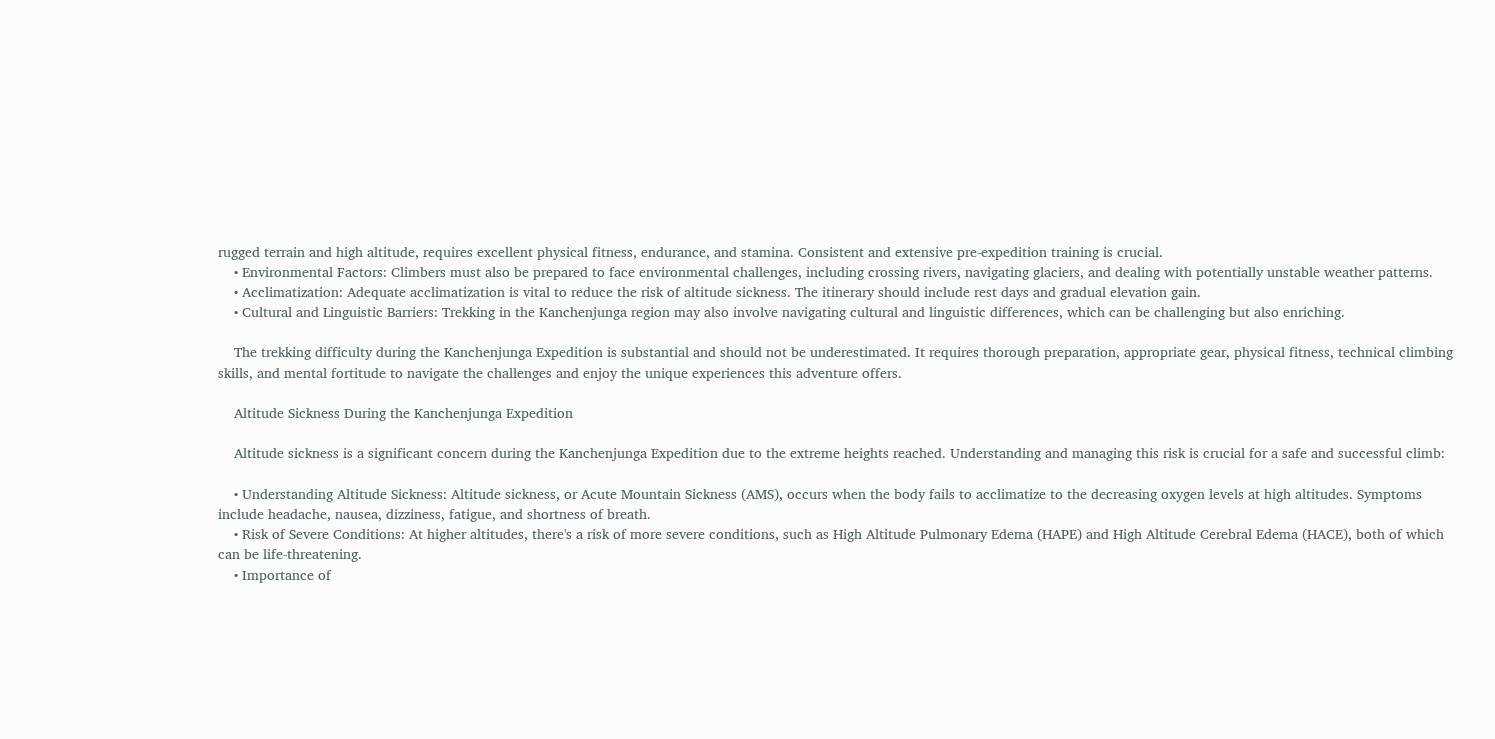rugged terrain and high altitude, requires excellent physical fitness, endurance, and stamina. Consistent and extensive pre-expedition training is crucial.
    • Environmental Factors: Climbers must also be prepared to face environmental challenges, including crossing rivers, navigating glaciers, and dealing with potentially unstable weather patterns.
    • Acclimatization: Adequate acclimatization is vital to reduce the risk of altitude sickness. The itinerary should include rest days and gradual elevation gain.
    • Cultural and Linguistic Barriers: Trekking in the Kanchenjunga region may also involve navigating cultural and linguistic differences, which can be challenging but also enriching.

    The trekking difficulty during the Kanchenjunga Expedition is substantial and should not be underestimated. It requires thorough preparation, appropriate gear, physical fitness, technical climbing skills, and mental fortitude to navigate the challenges and enjoy the unique experiences this adventure offers.

    Altitude Sickness During the Kanchenjunga Expedition

    Altitude sickness is a significant concern during the Kanchenjunga Expedition due to the extreme heights reached. Understanding and managing this risk is crucial for a safe and successful climb:

    • Understanding Altitude Sickness: Altitude sickness, or Acute Mountain Sickness (AMS), occurs when the body fails to acclimatize to the decreasing oxygen levels at high altitudes. Symptoms include headache, nausea, dizziness, fatigue, and shortness of breath.
    • Risk of Severe Conditions: At higher altitudes, there's a risk of more severe conditions, such as High Altitude Pulmonary Edema (HAPE) and High Altitude Cerebral Edema (HACE), both of which can be life-threatening.
    • Importance of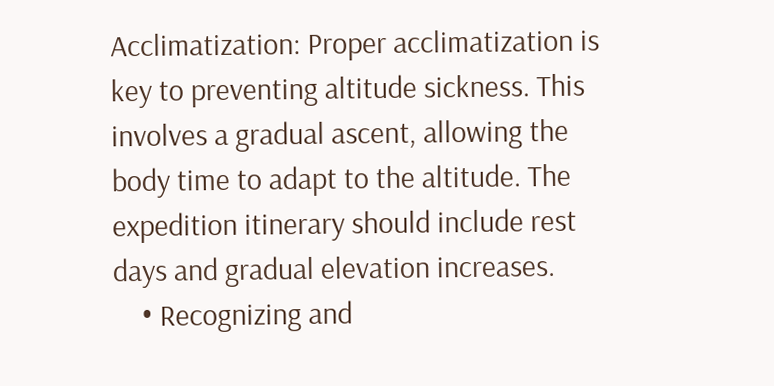Acclimatization: Proper acclimatization is key to preventing altitude sickness. This involves a gradual ascent, allowing the body time to adapt to the altitude. The expedition itinerary should include rest days and gradual elevation increases.
    • Recognizing and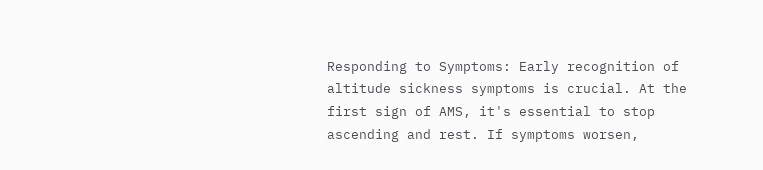Responding to Symptoms: Early recognition of altitude sickness symptoms is crucial. At the first sign of AMS, it's essential to stop ascending and rest. If symptoms worsen,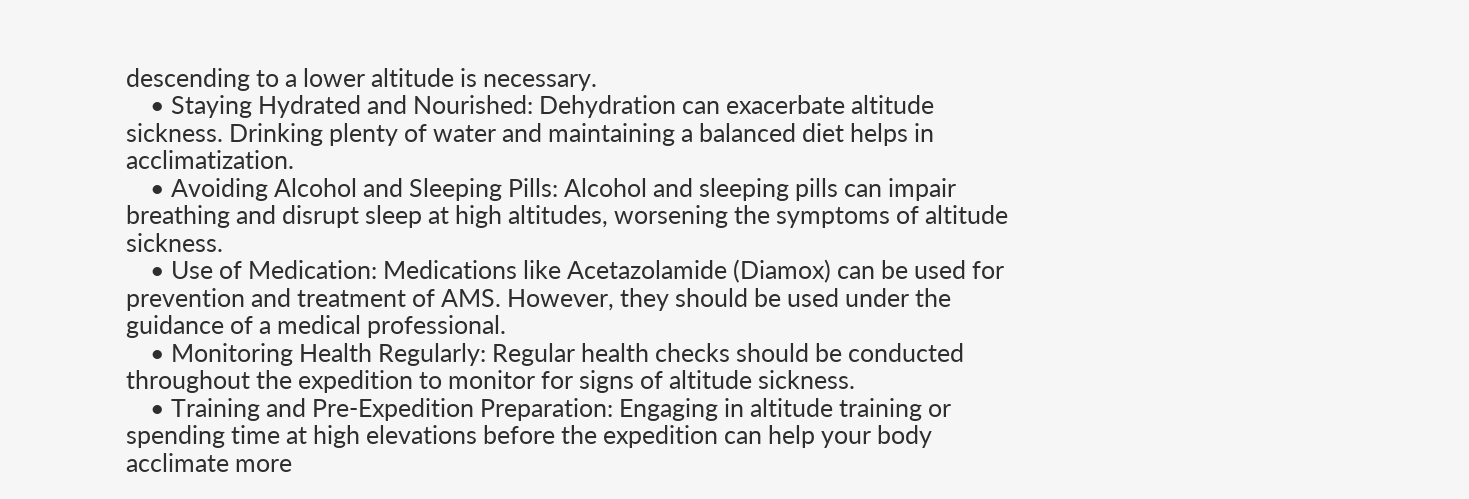descending to a lower altitude is necessary.
    • Staying Hydrated and Nourished: Dehydration can exacerbate altitude sickness. Drinking plenty of water and maintaining a balanced diet helps in acclimatization.
    • Avoiding Alcohol and Sleeping Pills: Alcohol and sleeping pills can impair breathing and disrupt sleep at high altitudes, worsening the symptoms of altitude sickness.
    • Use of Medication: Medications like Acetazolamide (Diamox) can be used for prevention and treatment of AMS. However, they should be used under the guidance of a medical professional.
    • Monitoring Health Regularly: Regular health checks should be conducted throughout the expedition to monitor for signs of altitude sickness.
    • Training and Pre-Expedition Preparation: Engaging in altitude training or spending time at high elevations before the expedition can help your body acclimate more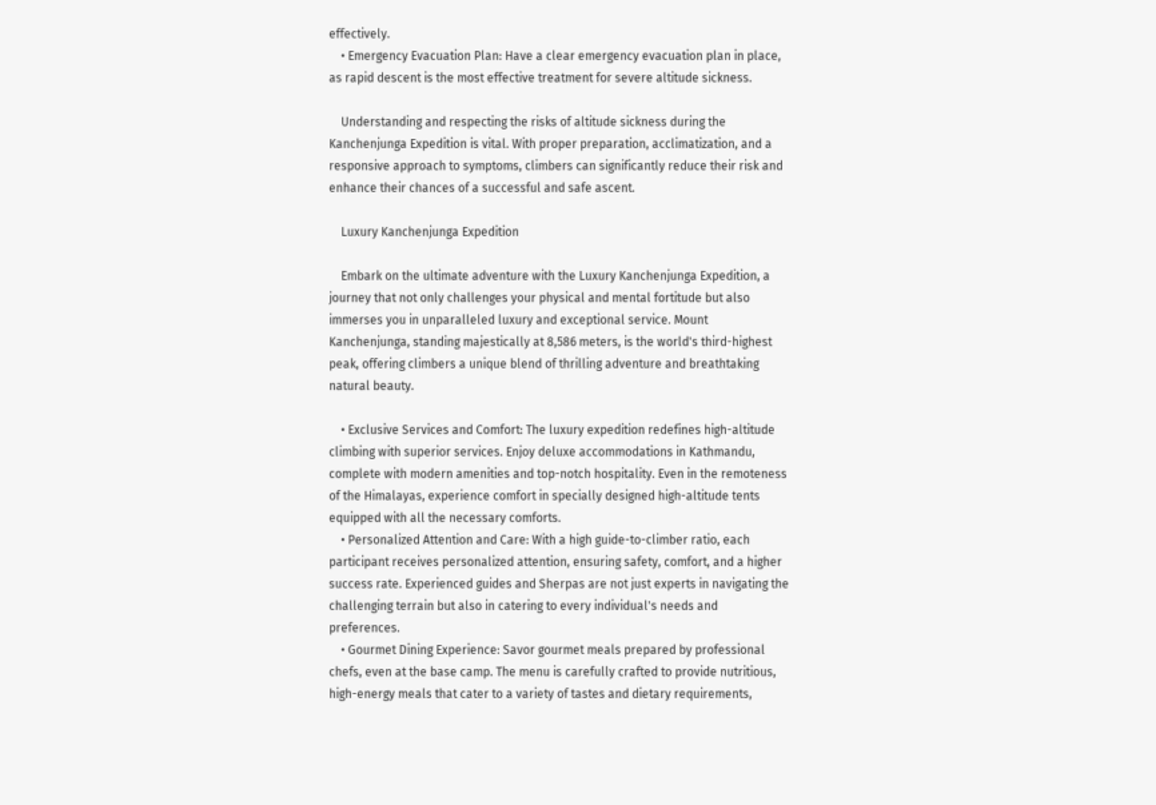effectively.
    • Emergency Evacuation Plan: Have a clear emergency evacuation plan in place, as rapid descent is the most effective treatment for severe altitude sickness.

    Understanding and respecting the risks of altitude sickness during the Kanchenjunga Expedition is vital. With proper preparation, acclimatization, and a responsive approach to symptoms, climbers can significantly reduce their risk and enhance their chances of a successful and safe ascent.

    Luxury Kanchenjunga Expedition

    Embark on the ultimate adventure with the Luxury Kanchenjunga Expedition, a journey that not only challenges your physical and mental fortitude but also immerses you in unparalleled luxury and exceptional service. Mount Kanchenjunga, standing majestically at 8,586 meters, is the world's third-highest peak, offering climbers a unique blend of thrilling adventure and breathtaking natural beauty.

    • Exclusive Services and Comfort: The luxury expedition redefines high-altitude climbing with superior services. Enjoy deluxe accommodations in Kathmandu, complete with modern amenities and top-notch hospitality. Even in the remoteness of the Himalayas, experience comfort in specially designed high-altitude tents equipped with all the necessary comforts.
    • Personalized Attention and Care: With a high guide-to-climber ratio, each participant receives personalized attention, ensuring safety, comfort, and a higher success rate. Experienced guides and Sherpas are not just experts in navigating the challenging terrain but also in catering to every individual's needs and preferences.
    • Gourmet Dining Experience: Savor gourmet meals prepared by professional chefs, even at the base camp. The menu is carefully crafted to provide nutritious, high-energy meals that cater to a variety of tastes and dietary requirements,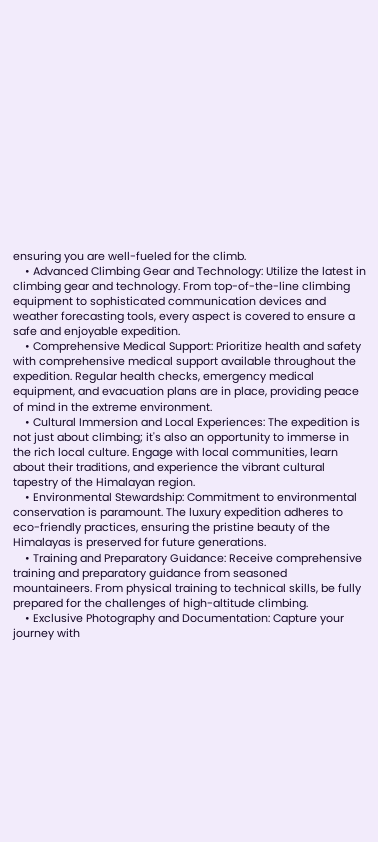ensuring you are well-fueled for the climb.
    • Advanced Climbing Gear and Technology: Utilize the latest in climbing gear and technology. From top-of-the-line climbing equipment to sophisticated communication devices and weather forecasting tools, every aspect is covered to ensure a safe and enjoyable expedition.
    • Comprehensive Medical Support: Prioritize health and safety with comprehensive medical support available throughout the expedition. Regular health checks, emergency medical equipment, and evacuation plans are in place, providing peace of mind in the extreme environment.
    • Cultural Immersion and Local Experiences: The expedition is not just about climbing; it's also an opportunity to immerse in the rich local culture. Engage with local communities, learn about their traditions, and experience the vibrant cultural tapestry of the Himalayan region.
    • Environmental Stewardship: Commitment to environmental conservation is paramount. The luxury expedition adheres to eco-friendly practices, ensuring the pristine beauty of the Himalayas is preserved for future generations.
    • Training and Preparatory Guidance: Receive comprehensive training and preparatory guidance from seasoned mountaineers. From physical training to technical skills, be fully prepared for the challenges of high-altitude climbing.
    • Exclusive Photography and Documentation: Capture your journey with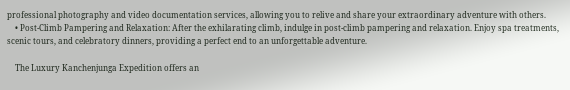professional photography and video documentation services, allowing you to relive and share your extraordinary adventure with others.
    • Post-Climb Pampering and Relaxation: After the exhilarating climb, indulge in post-climb pampering and relaxation. Enjoy spa treatments, scenic tours, and celebratory dinners, providing a perfect end to an unforgettable adventure.

    The Luxury Kanchenjunga Expedition offers an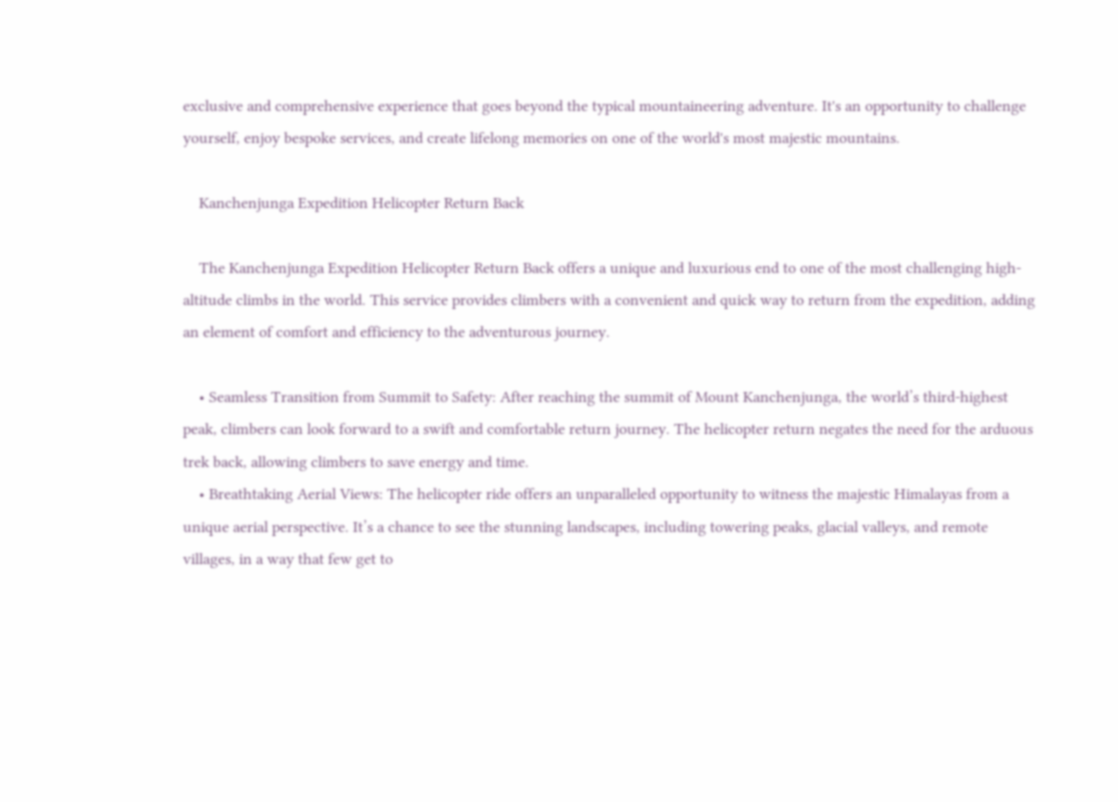exclusive and comprehensive experience that goes beyond the typical mountaineering adventure. It's an opportunity to challenge yourself, enjoy bespoke services, and create lifelong memories on one of the world's most majestic mountains.

    Kanchenjunga Expedition Helicopter Return Back

    The Kanchenjunga Expedition Helicopter Return Back offers a unique and luxurious end to one of the most challenging high-altitude climbs in the world. This service provides climbers with a convenient and quick way to return from the expedition, adding an element of comfort and efficiency to the adventurous journey.

    • Seamless Transition from Summit to Safety: After reaching the summit of Mount Kanchenjunga, the world’s third-highest peak, climbers can look forward to a swift and comfortable return journey. The helicopter return negates the need for the arduous trek back, allowing climbers to save energy and time.
    • Breathtaking Aerial Views: The helicopter ride offers an unparalleled opportunity to witness the majestic Himalayas from a unique aerial perspective. It’s a chance to see the stunning landscapes, including towering peaks, glacial valleys, and remote villages, in a way that few get to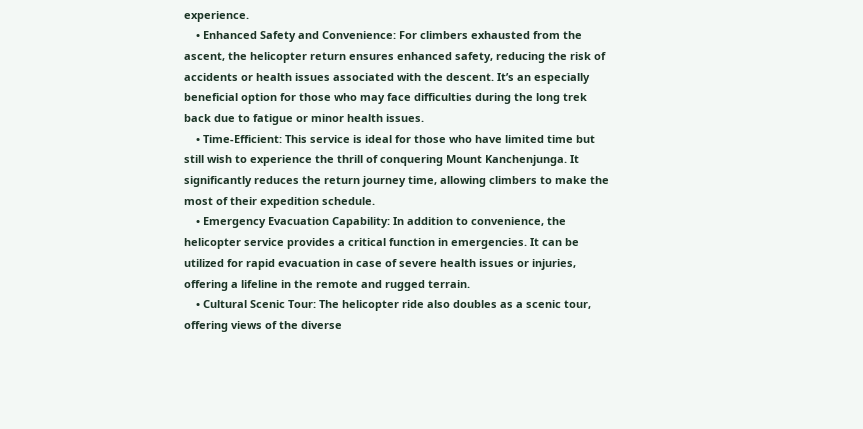experience.
    • Enhanced Safety and Convenience: For climbers exhausted from the ascent, the helicopter return ensures enhanced safety, reducing the risk of accidents or health issues associated with the descent. It’s an especially beneficial option for those who may face difficulties during the long trek back due to fatigue or minor health issues.
    • Time-Efficient: This service is ideal for those who have limited time but still wish to experience the thrill of conquering Mount Kanchenjunga. It significantly reduces the return journey time, allowing climbers to make the most of their expedition schedule.
    • Emergency Evacuation Capability: In addition to convenience, the helicopter service provides a critical function in emergencies. It can be utilized for rapid evacuation in case of severe health issues or injuries, offering a lifeline in the remote and rugged terrain.
    • Cultural Scenic Tour: The helicopter ride also doubles as a scenic tour, offering views of the diverse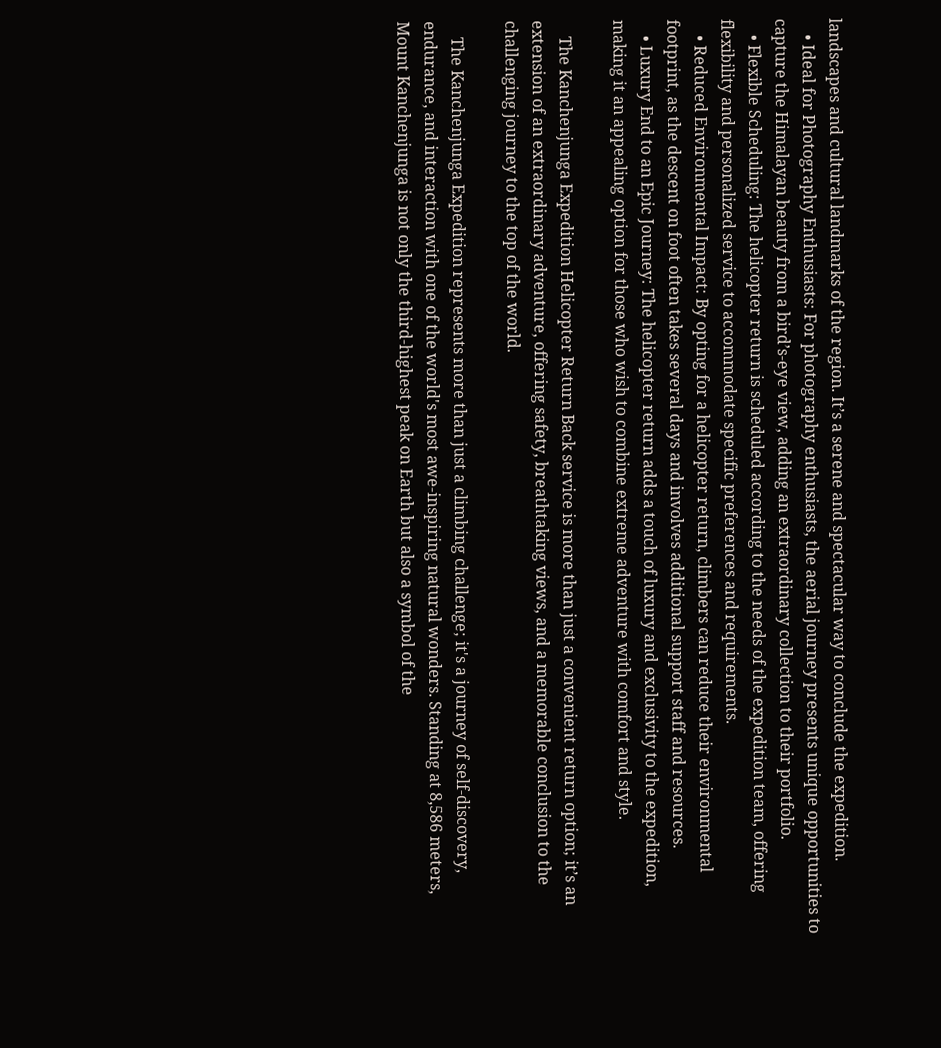landscapes and cultural landmarks of the region. It’s a serene and spectacular way to conclude the expedition.
    • Ideal for Photography Enthusiasts: For photography enthusiasts, the aerial journey presents unique opportunities to capture the Himalayan beauty from a bird’s-eye view, adding an extraordinary collection to their portfolio.
    • Flexible Scheduling: The helicopter return is scheduled according to the needs of the expedition team, offering flexibility and personalized service to accommodate specific preferences and requirements.
    • Reduced Environmental Impact: By opting for a helicopter return, climbers can reduce their environmental footprint, as the descent on foot often takes several days and involves additional support staff and resources.
    • Luxury End to an Epic Journey: The helicopter return adds a touch of luxury and exclusivity to the expedition, making it an appealing option for those who wish to combine extreme adventure with comfort and style.

    The Kanchenjunga Expedition Helicopter Return Back service is more than just a convenient return option; it’s an extension of an extraordinary adventure, offering safety, breathtaking views, and a memorable conclusion to the challenging journey to the top of the world.

    The Kanchenjunga Expedition represents more than just a climbing challenge; it's a journey of self-discovery, endurance, and interaction with one of the world's most awe-inspiring natural wonders. Standing at 8,586 meters, Mount Kanchenjunga is not only the third-highest peak on Earth but also a symbol of the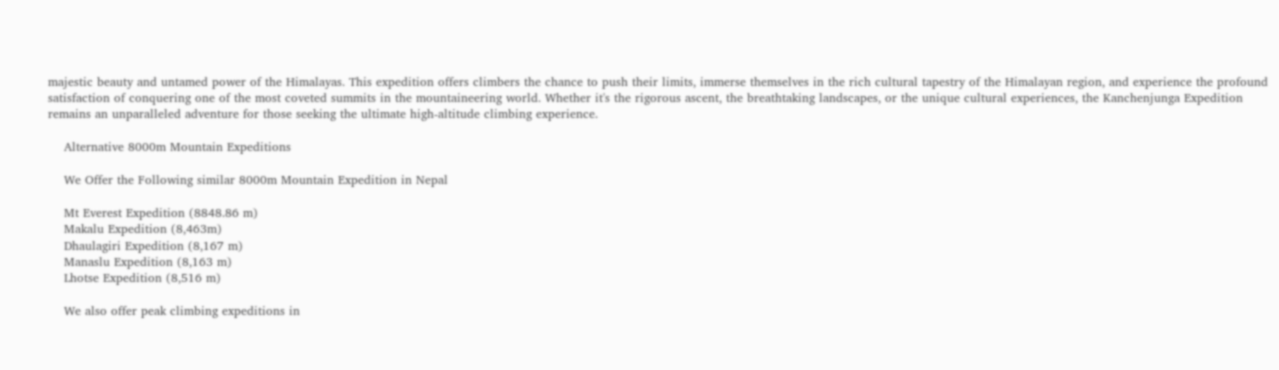majestic beauty and untamed power of the Himalayas. This expedition offers climbers the chance to push their limits, immerse themselves in the rich cultural tapestry of the Himalayan region, and experience the profound satisfaction of conquering one of the most coveted summits in the mountaineering world. Whether it's the rigorous ascent, the breathtaking landscapes, or the unique cultural experiences, the Kanchenjunga Expedition remains an unparalleled adventure for those seeking the ultimate high-altitude climbing experience.

    Alternative 8000m Mountain Expeditions

    We Offer the Following similar 8000m Mountain Expedition in Nepal

    Mt Everest Expedition (8848.86 m)
    Makalu Expedition (8,463m)
    Dhaulagiri Expedition (8,167 m)
    Manaslu Expedition (8,163 m)
    Lhotse Expedition (8,516 m)

    We also offer peak climbing expeditions in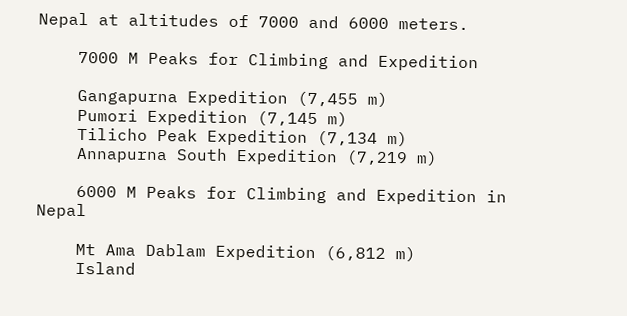Nepal at altitudes of 7000 and 6000 meters.

    7000 M Peaks for Climbing and Expedition

    Gangapurna Expedition (7,455 m)
    Pumori Expedition (7,145 m)
    Tilicho Peak Expedition (7,134 m)
    Annapurna South Expedition (7,219 m)

    6000 M Peaks for Climbing and Expedition in Nepal

    Mt Ama Dablam Expedition (6,812 m)
    Island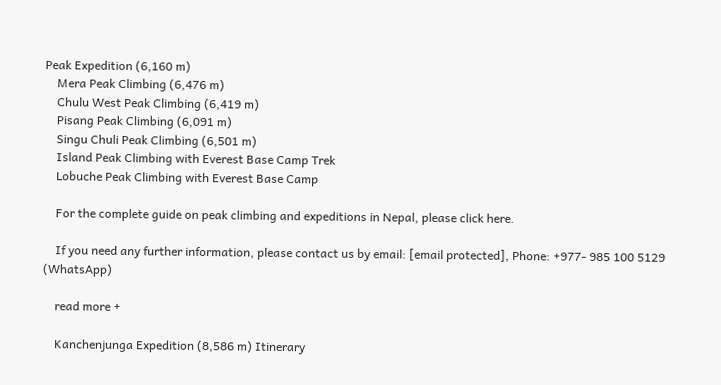Peak Expedition (6,160 m)
    Mera Peak Climbing (6,476 m)
    Chulu West Peak Climbing (6,419 m)
    Pisang Peak Climbing (6,091 m)
    Singu Chuli Peak Climbing (6,501 m)
    Island Peak Climbing with Everest Base Camp Trek
    Lobuche Peak Climbing with Everest Base Camp

    For the complete guide on peak climbing and expeditions in Nepal, please click here.

    If you need any further information, please contact us by email: [email protected], Phone: +977- 985 100 5129 (WhatsApp)

    read more +

    Kanchenjunga Expedition (8,586 m) Itinerary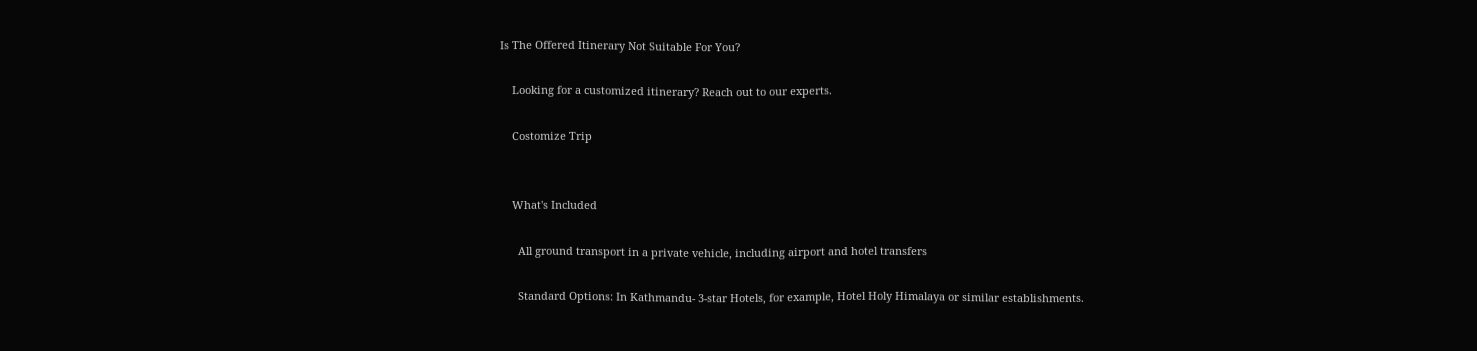Is The Offered Itinerary Not Suitable For You?

    Looking for a customized itinerary? Reach out to our experts.

    Costomize Trip


    What's Included

      All ground transport in a private vehicle, including airport and hotel transfers

      Standard Options: In Kathmandu- 3-star Hotels, for example, Hotel Holy Himalaya or similar establishments.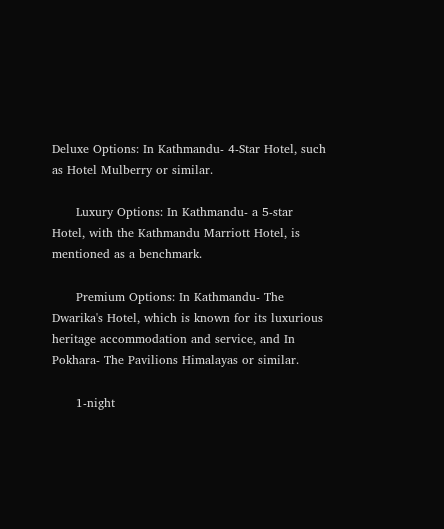Deluxe Options: In Kathmandu- 4-Star Hotel, such as Hotel Mulberry or similar.

      Luxury Options: In Kathmandu- a 5-star Hotel, with the Kathmandu Marriott Hotel, is mentioned as a benchmark.

      Premium Options: In Kathmandu- The Dwarika's Hotel, which is known for its luxurious heritage accommodation and service, and In Pokhara- The Pavilions Himalayas or similar.

      1-night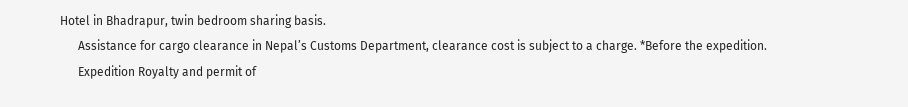Hotel in Bhadrapur, twin bedroom sharing basis.
      Assistance for cargo clearance in Nepal’s Customs Department, clearance cost is subject to a charge. *Before the expedition.
      Expedition Royalty and permit of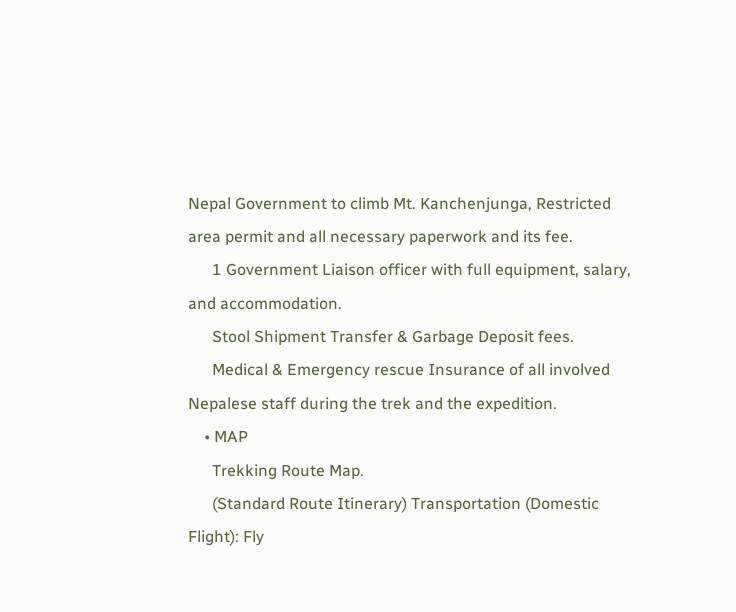Nepal Government to climb Mt. Kanchenjunga, Restricted area permit and all necessary paperwork and its fee.
      1 Government Liaison officer with full equipment, salary, and accommodation.
      Stool Shipment Transfer & Garbage Deposit fees.
      Medical & Emergency rescue Insurance of all involved Nepalese staff during the trek and the expedition.
    • MAP
      Trekking Route Map.
      (Standard Route Itinerary) Transportation (Domestic Flight): Fly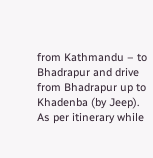from Kathmandu – to Bhadrapur and drive from Bhadrapur up to Khadenba (by Jeep). As per itinerary while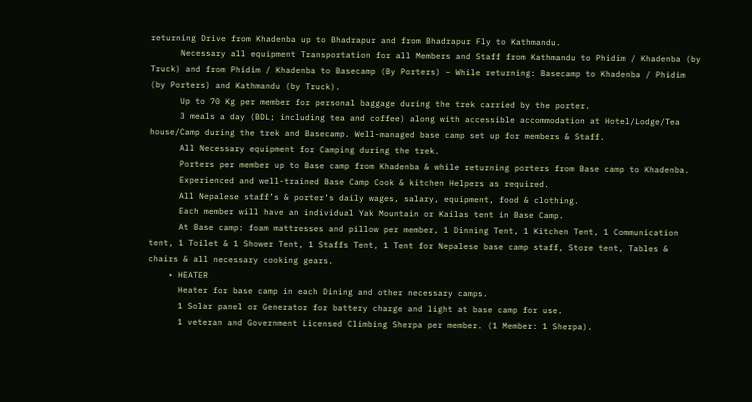returning Drive from Khadenba up to Bhadrapur and from Bhadrapur Fly to Kathmandu.
      Necessary all equipment Transportation for all Members and Staff from Kathmandu to Phidim / Khadenba (by Truck) and from Phidim / Khadenba to Basecamp (By Porters) – While returning: Basecamp to Khadenba / Phidim (by Porters) and Kathmandu (by Truck).
      Up to 70 Kg per member for personal baggage during the trek carried by the porter.
      3 meals a day (BDL; including tea and coffee) along with accessible accommodation at Hotel/Lodge/Tea house/Camp during the trek and Basecamp. Well-managed base camp set up for members & Staff.
      All Necessary equipment for Camping during the trek.
      Porters per member up to Base camp from Khadenba & while returning porters from Base camp to Khadenba.
      Experienced and well-trained Base Camp Cook & kitchen Helpers as required.
      All Nepalese staff’s & porter’s daily wages, salary, equipment, food & clothing.
      Each member will have an individual Yak Mountain or Kailas tent in Base Camp.
      At Base camp: foam mattresses and pillow per member, 1 Dinning Tent, 1 Kitchen Tent, 1 Communication tent, 1 Toilet & 1 Shower Tent, 1 Staffs Tent, 1 Tent for Nepalese base camp staff, Store tent, Tables & chairs & all necessary cooking gears.
    • HEATER
      Heater for base camp in each Dining and other necessary camps.
      1 Solar panel or Generator for battery charge and light at base camp for use.
      1 veteran and Government Licensed Climbing Sherpa per member. (1 Member: 1 Sherpa).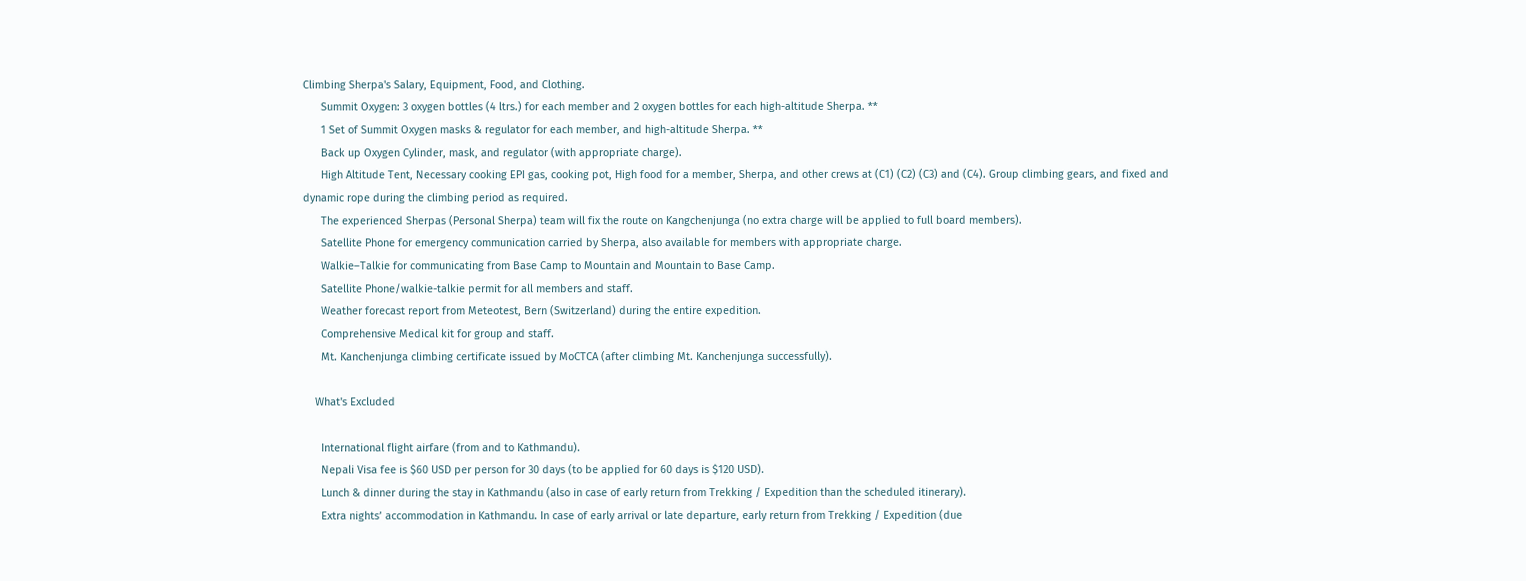Climbing Sherpa's Salary, Equipment, Food, and Clothing.
      Summit Oxygen: 3 oxygen bottles (4 ltrs.) for each member and 2 oxygen bottles for each high-altitude Sherpa. **
      1 Set of Summit Oxygen masks & regulator for each member, and high-altitude Sherpa. **
      Back up Oxygen Cylinder, mask, and regulator (with appropriate charge).
      High Altitude Tent, Necessary cooking EPI gas, cooking pot, High food for a member, Sherpa, and other crews at (C1) (C2) (C3) and (C4). Group climbing gears, and fixed and dynamic rope during the climbing period as required.
      The experienced Sherpas (Personal Sherpa) team will fix the route on Kangchenjunga (no extra charge will be applied to full board members).
      Satellite Phone for emergency communication carried by Sherpa, also available for members with appropriate charge.
      Walkie–Talkie for communicating from Base Camp to Mountain and Mountain to Base Camp.
      Satellite Phone/walkie-talkie permit for all members and staff.
      Weather forecast report from Meteotest, Bern (Switzerland) during the entire expedition.
      Comprehensive Medical kit for group and staff.
      Mt. Kanchenjunga climbing certificate issued by MoCTCA (after climbing Mt. Kanchenjunga successfully).

    What's Excluded

      International flight airfare (from and to Kathmandu).
      Nepali Visa fee is $60 USD per person for 30 days (to be applied for 60 days is $120 USD).
      Lunch & dinner during the stay in Kathmandu (also in case of early return from Trekking / Expedition than the scheduled itinerary).
      Extra nights’ accommodation in Kathmandu. In case of early arrival or late departure, early return from Trekking / Expedition (due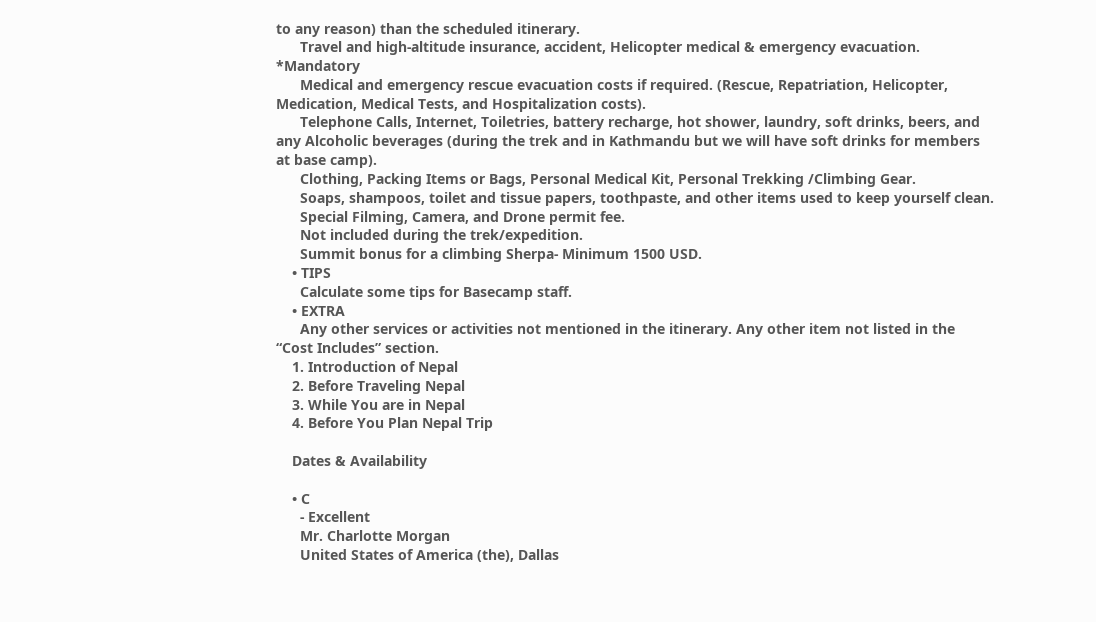to any reason) than the scheduled itinerary.
      Travel and high-altitude insurance, accident, Helicopter medical & emergency evacuation. *Mandatory
      Medical and emergency rescue evacuation costs if required. (Rescue, Repatriation, Helicopter, Medication, Medical Tests, and Hospitalization costs).
      Telephone Calls, Internet, Toiletries, battery recharge, hot shower, laundry, soft drinks, beers, and any Alcoholic beverages (during the trek and in Kathmandu but we will have soft drinks for members at base camp).
      Clothing, Packing Items or Bags, Personal Medical Kit, Personal Trekking /Climbing Gear.
      Soaps, shampoos, toilet and tissue papers, toothpaste, and other items used to keep yourself clean.
      Special Filming, Camera, and Drone permit fee.
      Not included during the trek/expedition.
      Summit bonus for a climbing Sherpa- Minimum 1500 USD.
    • TIPS
      Calculate some tips for Basecamp staff.
    • EXTRA
      Any other services or activities not mentioned in the itinerary. Any other item not listed in the “Cost Includes” section.
    1. Introduction of Nepal
    2. Before Traveling Nepal
    3. While You are in Nepal
    4. Before You Plan Nepal Trip

    Dates & Availability

    • C
      - Excellent
      Mr. Charlotte Morgan
      United States of America (the), Dallas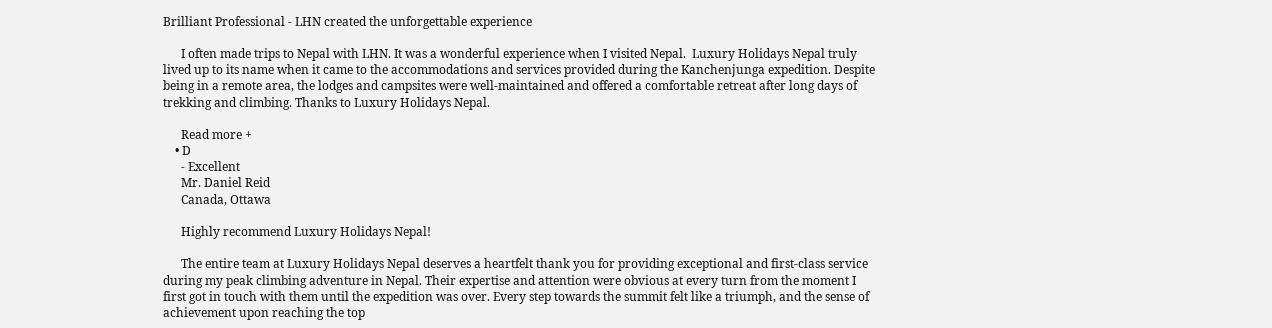Brilliant Professional - LHN created the unforgettable experience

      I often made trips to Nepal with LHN. It was a wonderful experience when I visited Nepal.  Luxury Holidays Nepal truly lived up to its name when it came to the accommodations and services provided during the Kanchenjunga expedition. Despite being in a remote area, the lodges and campsites were well-maintained and offered a comfortable retreat after long days of trekking and climbing. Thanks to Luxury Holidays Nepal.

      Read more +
    • D
      - Excellent
      Mr. Daniel Reid
      Canada, Ottawa

      Highly recommend Luxury Holidays Nepal!

      The entire team at Luxury Holidays Nepal deserves a heartfelt thank you for providing exceptional and first-class service during my peak climbing adventure in Nepal. Their expertise and attention were obvious at every turn from the moment I first got in touch with them until the expedition was over. Every step towards the summit felt like a triumph, and the sense of achievement upon reaching the top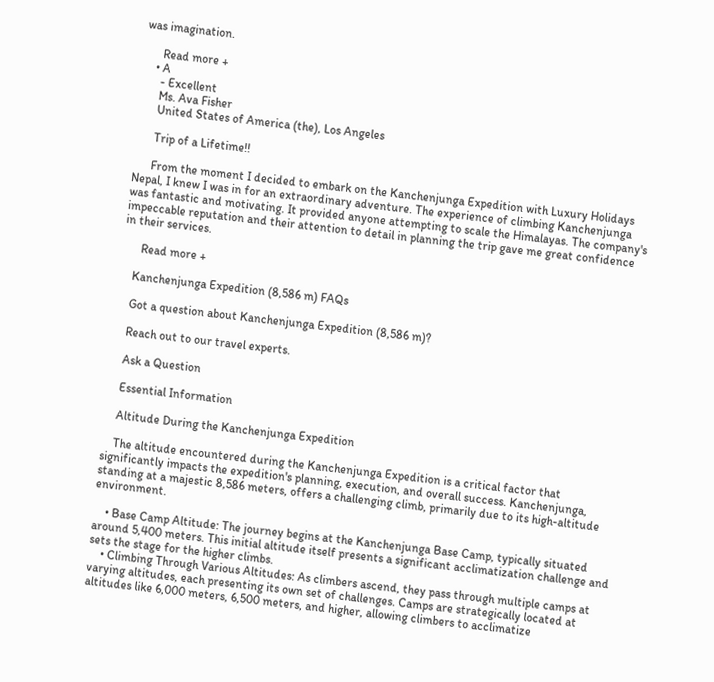was imagination.

      Read more +
    • A
      - Excellent
      Ms. Ava Fisher
      United States of America (the), Los Angeles

      Trip of a Lifetime!!

      From the moment I decided to embark on the Kanchenjunga Expedition with Luxury Holidays Nepal, I knew I was in for an extraordinary adventure. The experience of climbing Kanchenjunga was fantastic and motivating. It provided anyone attempting to scale the Himalayas. The company's impeccable reputation and their attention to detail in planning the trip gave me great confidence in their services.

      Read more +

    Kanchenjunga Expedition (8,586 m) FAQs

    Got a question about Kanchenjunga Expedition (8,586 m)?

    Reach out to our travel experts.

    Ask a Question

    Essential Information

    Altitude During the Kanchenjunga Expedition

    The altitude encountered during the Kanchenjunga Expedition is a critical factor that significantly impacts the expedition's planning, execution, and overall success. Kanchenjunga, standing at a majestic 8,586 meters, offers a challenging climb, primarily due to its high-altitude environment.

    • Base Camp Altitude: The journey begins at the Kanchenjunga Base Camp, typically situated around 5,400 meters. This initial altitude itself presents a significant acclimatization challenge and sets the stage for the higher climbs.
    • Climbing Through Various Altitudes: As climbers ascend, they pass through multiple camps at varying altitudes, each presenting its own set of challenges. Camps are strategically located at altitudes like 6,000 meters, 6,500 meters, and higher, allowing climbers to acclimatize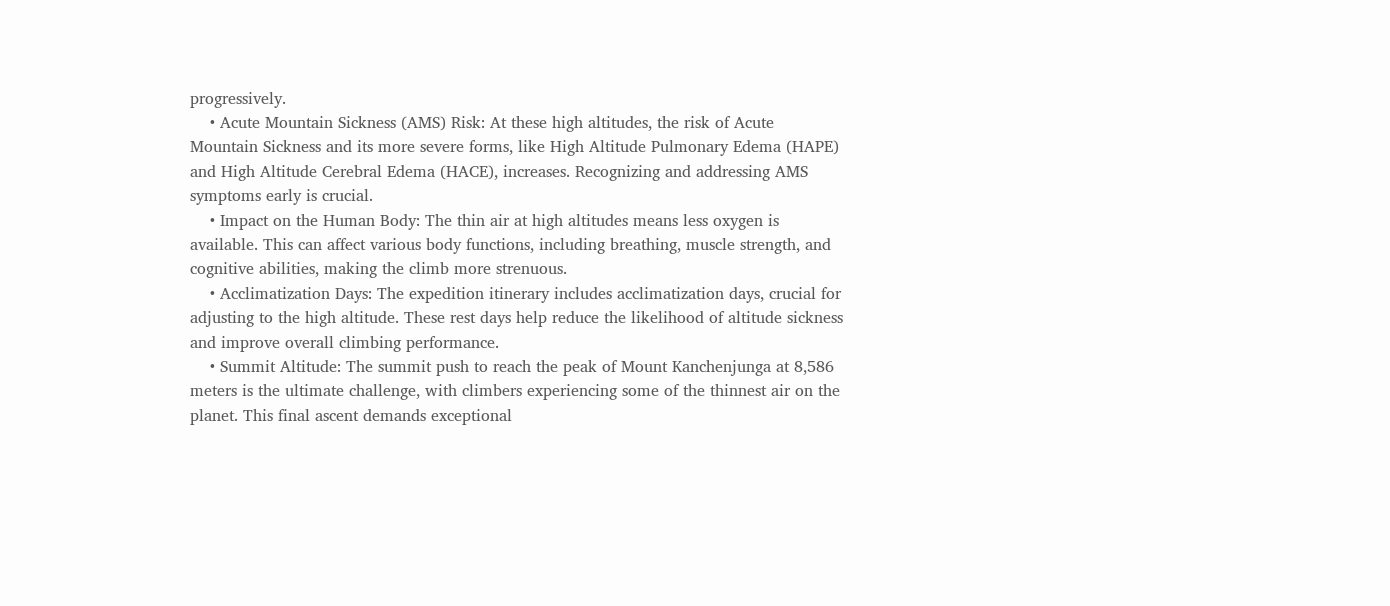progressively.
    • Acute Mountain Sickness (AMS) Risk: At these high altitudes, the risk of Acute Mountain Sickness and its more severe forms, like High Altitude Pulmonary Edema (HAPE) and High Altitude Cerebral Edema (HACE), increases. Recognizing and addressing AMS symptoms early is crucial.
    • Impact on the Human Body: The thin air at high altitudes means less oxygen is available. This can affect various body functions, including breathing, muscle strength, and cognitive abilities, making the climb more strenuous.
    • Acclimatization Days: The expedition itinerary includes acclimatization days, crucial for adjusting to the high altitude. These rest days help reduce the likelihood of altitude sickness and improve overall climbing performance.
    • Summit Altitude: The summit push to reach the peak of Mount Kanchenjunga at 8,586 meters is the ultimate challenge, with climbers experiencing some of the thinnest air on the planet. This final ascent demands exceptional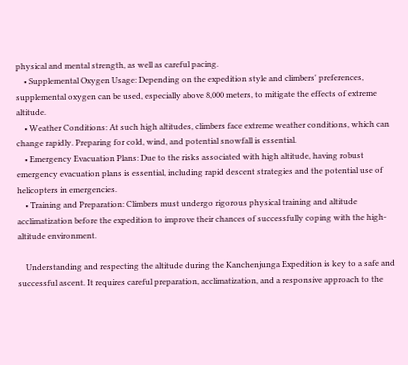physical and mental strength, as well as careful pacing.
    • Supplemental Oxygen Usage: Depending on the expedition style and climbers' preferences, supplemental oxygen can be used, especially above 8,000 meters, to mitigate the effects of extreme altitude.
    • Weather Conditions: At such high altitudes, climbers face extreme weather conditions, which can change rapidly. Preparing for cold, wind, and potential snowfall is essential.
    • Emergency Evacuation Plans: Due to the risks associated with high altitude, having robust emergency evacuation plans is essential, including rapid descent strategies and the potential use of helicopters in emergencies.
    • Training and Preparation: Climbers must undergo rigorous physical training and altitude acclimatization before the expedition to improve their chances of successfully coping with the high-altitude environment.

    Understanding and respecting the altitude during the Kanchenjunga Expedition is key to a safe and successful ascent. It requires careful preparation, acclimatization, and a responsive approach to the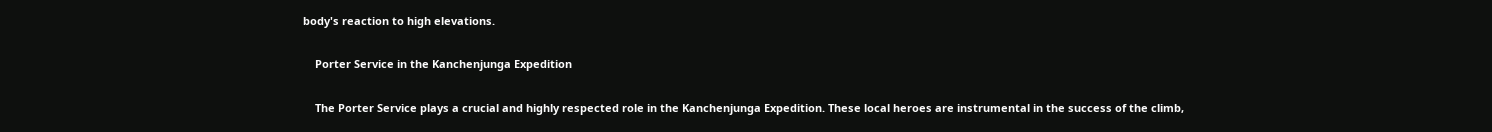body's reaction to high elevations.

    Porter Service in the Kanchenjunga Expedition

    The Porter Service plays a crucial and highly respected role in the Kanchenjunga Expedition. These local heroes are instrumental in the success of the climb,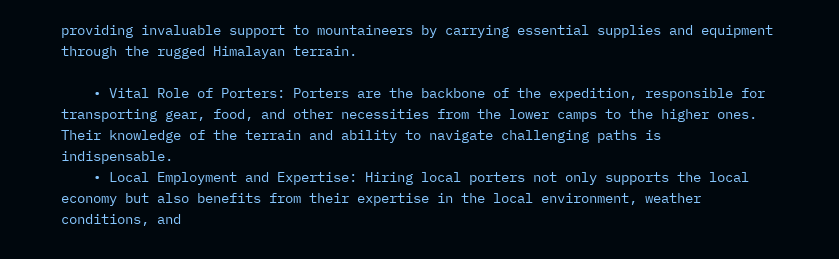providing invaluable support to mountaineers by carrying essential supplies and equipment through the rugged Himalayan terrain.

    • Vital Role of Porters: Porters are the backbone of the expedition, responsible for transporting gear, food, and other necessities from the lower camps to the higher ones. Their knowledge of the terrain and ability to navigate challenging paths is indispensable.
    • Local Employment and Expertise: Hiring local porters not only supports the local economy but also benefits from their expertise in the local environment, weather conditions, and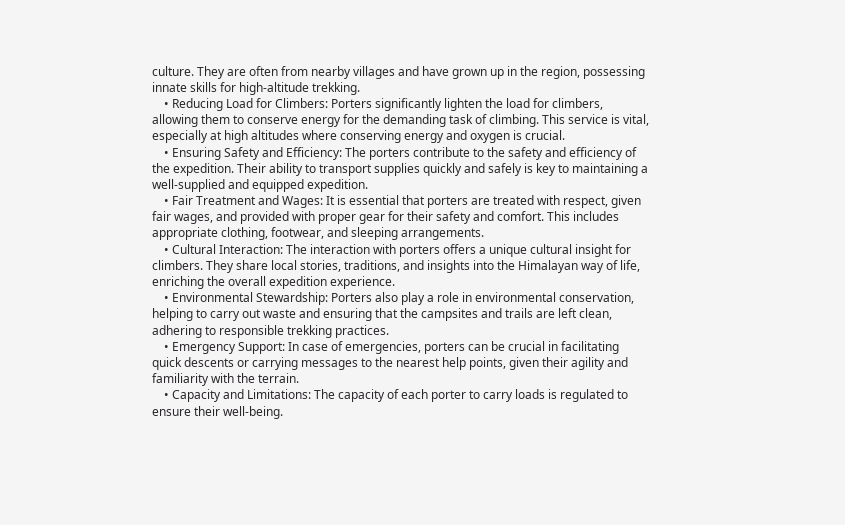culture. They are often from nearby villages and have grown up in the region, possessing innate skills for high-altitude trekking.
    • Reducing Load for Climbers: Porters significantly lighten the load for climbers, allowing them to conserve energy for the demanding task of climbing. This service is vital, especially at high altitudes where conserving energy and oxygen is crucial.
    • Ensuring Safety and Efficiency: The porters contribute to the safety and efficiency of the expedition. Their ability to transport supplies quickly and safely is key to maintaining a well-supplied and equipped expedition.
    • Fair Treatment and Wages: It is essential that porters are treated with respect, given fair wages, and provided with proper gear for their safety and comfort. This includes appropriate clothing, footwear, and sleeping arrangements.
    • Cultural Interaction: The interaction with porters offers a unique cultural insight for climbers. They share local stories, traditions, and insights into the Himalayan way of life, enriching the overall expedition experience.
    • Environmental Stewardship: Porters also play a role in environmental conservation, helping to carry out waste and ensuring that the campsites and trails are left clean, adhering to responsible trekking practices.
    • Emergency Support: In case of emergencies, porters can be crucial in facilitating quick descents or carrying messages to the nearest help points, given their agility and familiarity with the terrain.
    • Capacity and Limitations: The capacity of each porter to carry loads is regulated to ensure their well-being.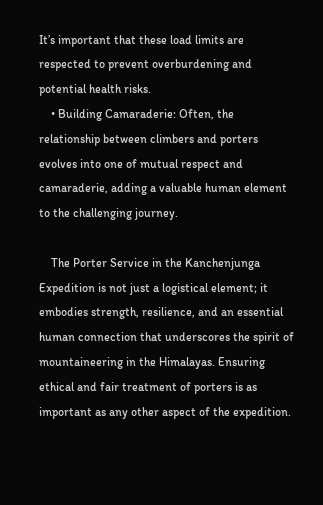It’s important that these load limits are respected to prevent overburdening and potential health risks.
    • Building Camaraderie: Often, the relationship between climbers and porters evolves into one of mutual respect and camaraderie, adding a valuable human element to the challenging journey.

    The Porter Service in the Kanchenjunga Expedition is not just a logistical element; it embodies strength, resilience, and an essential human connection that underscores the spirit of mountaineering in the Himalayas. Ensuring ethical and fair treatment of porters is as important as any other aspect of the expedition.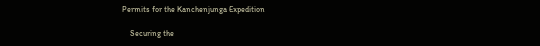Permits for the Kanchenjunga Expedition

    Securing the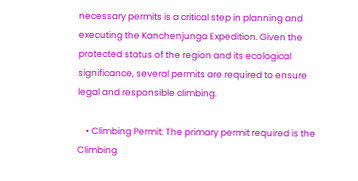necessary permits is a critical step in planning and executing the Kanchenjunga Expedition. Given the protected status of the region and its ecological significance, several permits are required to ensure legal and responsible climbing.

    • Climbing Permit: The primary permit required is the Climbing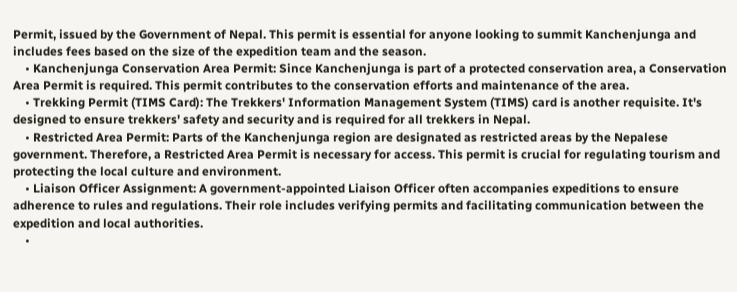Permit, issued by the Government of Nepal. This permit is essential for anyone looking to summit Kanchenjunga and includes fees based on the size of the expedition team and the season.
    • Kanchenjunga Conservation Area Permit: Since Kanchenjunga is part of a protected conservation area, a Conservation Area Permit is required. This permit contributes to the conservation efforts and maintenance of the area.
    • Trekking Permit (TIMS Card): The Trekkers' Information Management System (TIMS) card is another requisite. It's designed to ensure trekkers' safety and security and is required for all trekkers in Nepal.
    • Restricted Area Permit: Parts of the Kanchenjunga region are designated as restricted areas by the Nepalese government. Therefore, a Restricted Area Permit is necessary for access. This permit is crucial for regulating tourism and protecting the local culture and environment.
    • Liaison Officer Assignment: A government-appointed Liaison Officer often accompanies expeditions to ensure adherence to rules and regulations. Their role includes verifying permits and facilitating communication between the expedition and local authorities.
    •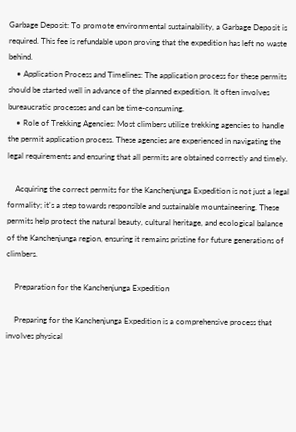Garbage Deposit: To promote environmental sustainability, a Garbage Deposit is required. This fee is refundable upon proving that the expedition has left no waste behind.
    • Application Process and Timelines: The application process for these permits should be started well in advance of the planned expedition. It often involves bureaucratic processes and can be time-consuming.
    • Role of Trekking Agencies: Most climbers utilize trekking agencies to handle the permit application process. These agencies are experienced in navigating the legal requirements and ensuring that all permits are obtained correctly and timely.

    Acquiring the correct permits for the Kanchenjunga Expedition is not just a legal formality; it's a step towards responsible and sustainable mountaineering. These permits help protect the natural beauty, cultural heritage, and ecological balance of the Kanchenjunga region, ensuring it remains pristine for future generations of climbers.

    Preparation for the Kanchenjunga Expedition

    Preparing for the Kanchenjunga Expedition is a comprehensive process that involves physical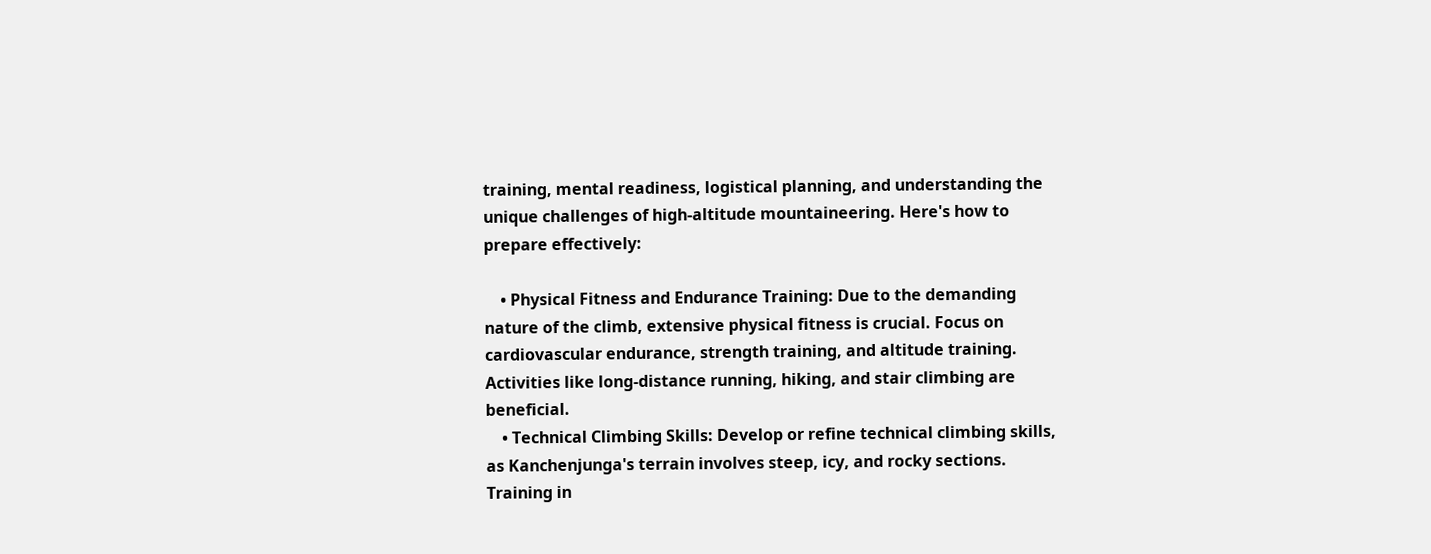training, mental readiness, logistical planning, and understanding the unique challenges of high-altitude mountaineering. Here's how to prepare effectively:

    • Physical Fitness and Endurance Training: Due to the demanding nature of the climb, extensive physical fitness is crucial. Focus on cardiovascular endurance, strength training, and altitude training. Activities like long-distance running, hiking, and stair climbing are beneficial.
    • Technical Climbing Skills: Develop or refine technical climbing skills, as Kanchenjunga's terrain involves steep, icy, and rocky sections. Training in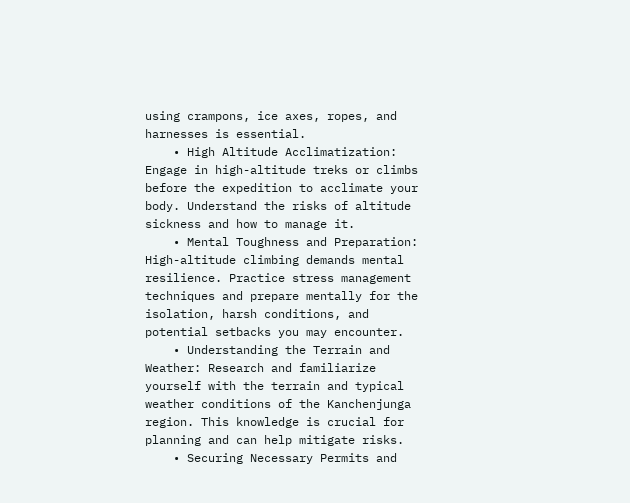using crampons, ice axes, ropes, and harnesses is essential.
    • High Altitude Acclimatization: Engage in high-altitude treks or climbs before the expedition to acclimate your body. Understand the risks of altitude sickness and how to manage it.
    • Mental Toughness and Preparation: High-altitude climbing demands mental resilience. Practice stress management techniques and prepare mentally for the isolation, harsh conditions, and potential setbacks you may encounter.
    • Understanding the Terrain and Weather: Research and familiarize yourself with the terrain and typical weather conditions of the Kanchenjunga region. This knowledge is crucial for planning and can help mitigate risks.
    • Securing Necessary Permits and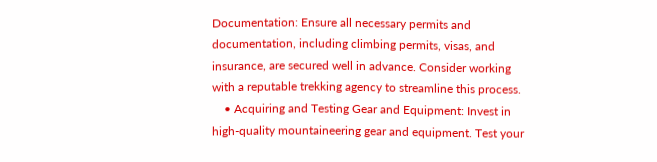Documentation: Ensure all necessary permits and documentation, including climbing permits, visas, and insurance, are secured well in advance. Consider working with a reputable trekking agency to streamline this process.
    • Acquiring and Testing Gear and Equipment: Invest in high-quality mountaineering gear and equipment. Test your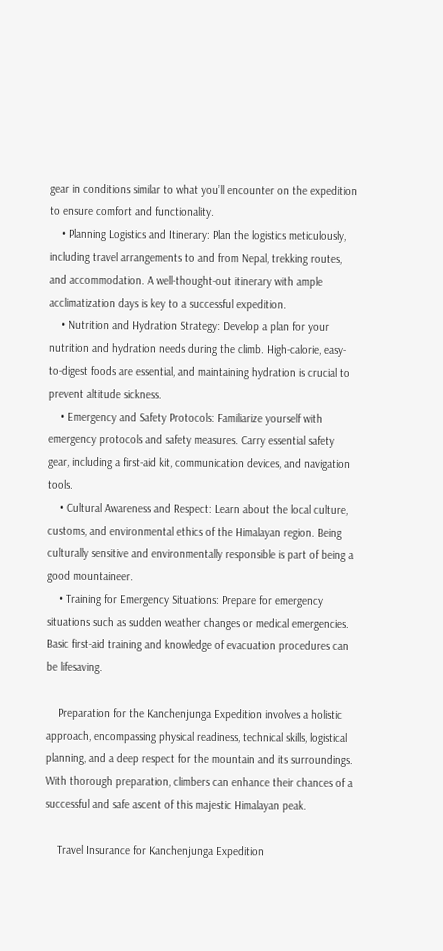gear in conditions similar to what you’ll encounter on the expedition to ensure comfort and functionality.
    • Planning Logistics and Itinerary: Plan the logistics meticulously, including travel arrangements to and from Nepal, trekking routes, and accommodation. A well-thought-out itinerary with ample acclimatization days is key to a successful expedition.
    • Nutrition and Hydration Strategy: Develop a plan for your nutrition and hydration needs during the climb. High-calorie, easy-to-digest foods are essential, and maintaining hydration is crucial to prevent altitude sickness.
    • Emergency and Safety Protocols: Familiarize yourself with emergency protocols and safety measures. Carry essential safety gear, including a first-aid kit, communication devices, and navigation tools.
    • Cultural Awareness and Respect: Learn about the local culture, customs, and environmental ethics of the Himalayan region. Being culturally sensitive and environmentally responsible is part of being a good mountaineer.
    • Training for Emergency Situations: Prepare for emergency situations such as sudden weather changes or medical emergencies. Basic first-aid training and knowledge of evacuation procedures can be lifesaving.

    Preparation for the Kanchenjunga Expedition involves a holistic approach, encompassing physical readiness, technical skills, logistical planning, and a deep respect for the mountain and its surroundings. With thorough preparation, climbers can enhance their chances of a successful and safe ascent of this majestic Himalayan peak.

    Travel Insurance for Kanchenjunga Expedition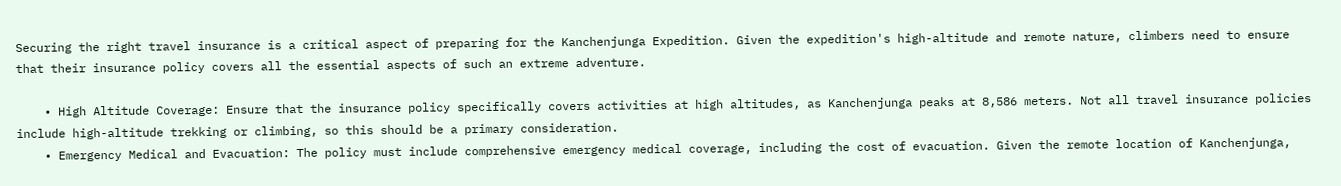Securing the right travel insurance is a critical aspect of preparing for the Kanchenjunga Expedition. Given the expedition's high-altitude and remote nature, climbers need to ensure that their insurance policy covers all the essential aspects of such an extreme adventure.

    • High Altitude Coverage: Ensure that the insurance policy specifically covers activities at high altitudes, as Kanchenjunga peaks at 8,586 meters. Not all travel insurance policies include high-altitude trekking or climbing, so this should be a primary consideration.
    • Emergency Medical and Evacuation: The policy must include comprehensive emergency medical coverage, including the cost of evacuation. Given the remote location of Kanchenjunga,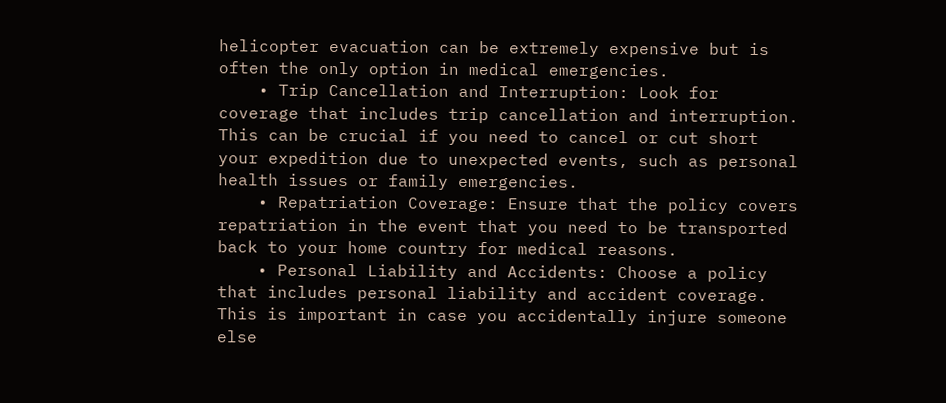helicopter evacuation can be extremely expensive but is often the only option in medical emergencies.
    • Trip Cancellation and Interruption: Look for coverage that includes trip cancellation and interruption. This can be crucial if you need to cancel or cut short your expedition due to unexpected events, such as personal health issues or family emergencies.
    • Repatriation Coverage: Ensure that the policy covers repatriation in the event that you need to be transported back to your home country for medical reasons.
    • Personal Liability and Accidents: Choose a policy that includes personal liability and accident coverage. This is important in case you accidentally injure someone else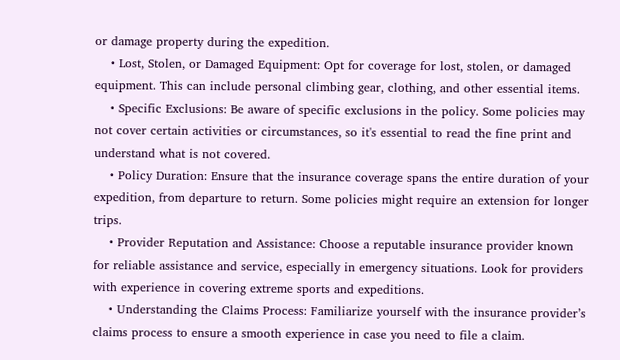or damage property during the expedition.
    • Lost, Stolen, or Damaged Equipment: Opt for coverage for lost, stolen, or damaged equipment. This can include personal climbing gear, clothing, and other essential items.
    • Specific Exclusions: Be aware of specific exclusions in the policy. Some policies may not cover certain activities or circumstances, so it's essential to read the fine print and understand what is not covered.
    • Policy Duration: Ensure that the insurance coverage spans the entire duration of your expedition, from departure to return. Some policies might require an extension for longer trips.
    • Provider Reputation and Assistance: Choose a reputable insurance provider known for reliable assistance and service, especially in emergency situations. Look for providers with experience in covering extreme sports and expeditions.
    • Understanding the Claims Process: Familiarize yourself with the insurance provider’s claims process to ensure a smooth experience in case you need to file a claim.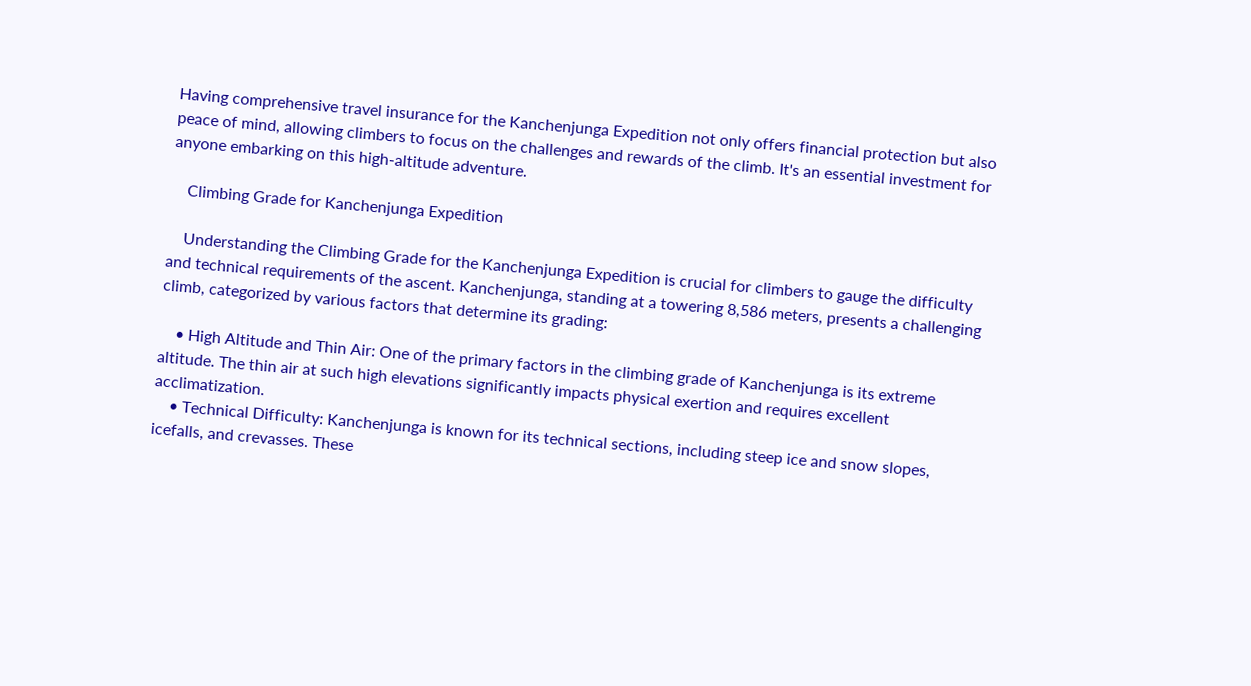Having comprehensive travel insurance for the Kanchenjunga Expedition not only offers financial protection but also peace of mind, allowing climbers to focus on the challenges and rewards of the climb. It's an essential investment for anyone embarking on this high-altitude adventure.

    Climbing Grade for Kanchenjunga Expedition

    Understanding the Climbing Grade for the Kanchenjunga Expedition is crucial for climbers to gauge the difficulty and technical requirements of the ascent. Kanchenjunga, standing at a towering 8,586 meters, presents a challenging climb, categorized by various factors that determine its grading:

    • High Altitude and Thin Air: One of the primary factors in the climbing grade of Kanchenjunga is its extreme altitude. The thin air at such high elevations significantly impacts physical exertion and requires excellent acclimatization.
    • Technical Difficulty: Kanchenjunga is known for its technical sections, including steep ice and snow slopes, icefalls, and crevasses. These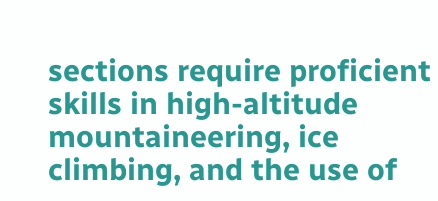sections require proficient skills in high-altitude mountaineering, ice climbing, and the use of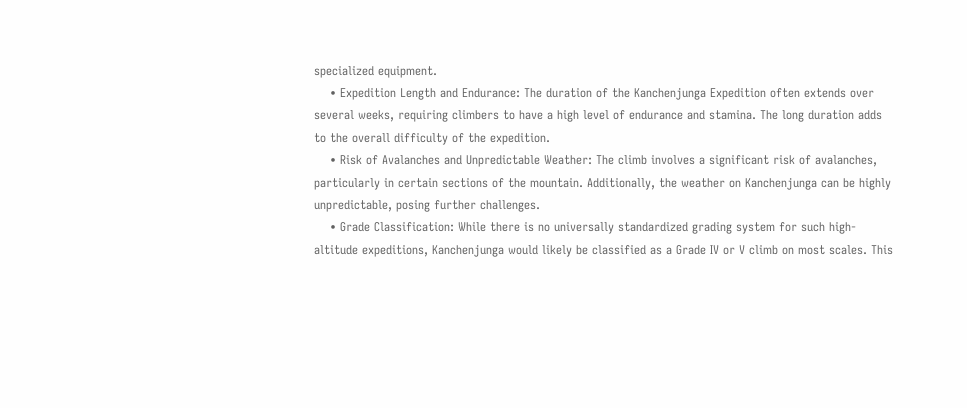specialized equipment.
    • Expedition Length and Endurance: The duration of the Kanchenjunga Expedition often extends over several weeks, requiring climbers to have a high level of endurance and stamina. The long duration adds to the overall difficulty of the expedition.
    • Risk of Avalanches and Unpredictable Weather: The climb involves a significant risk of avalanches, particularly in certain sections of the mountain. Additionally, the weather on Kanchenjunga can be highly unpredictable, posing further challenges.
    • Grade Classification: While there is no universally standardized grading system for such high-altitude expeditions, Kanchenjunga would likely be classified as a Grade IV or V climb on most scales. This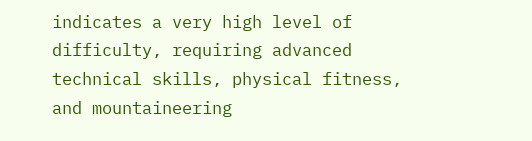indicates a very high level of difficulty, requiring advanced technical skills, physical fitness, and mountaineering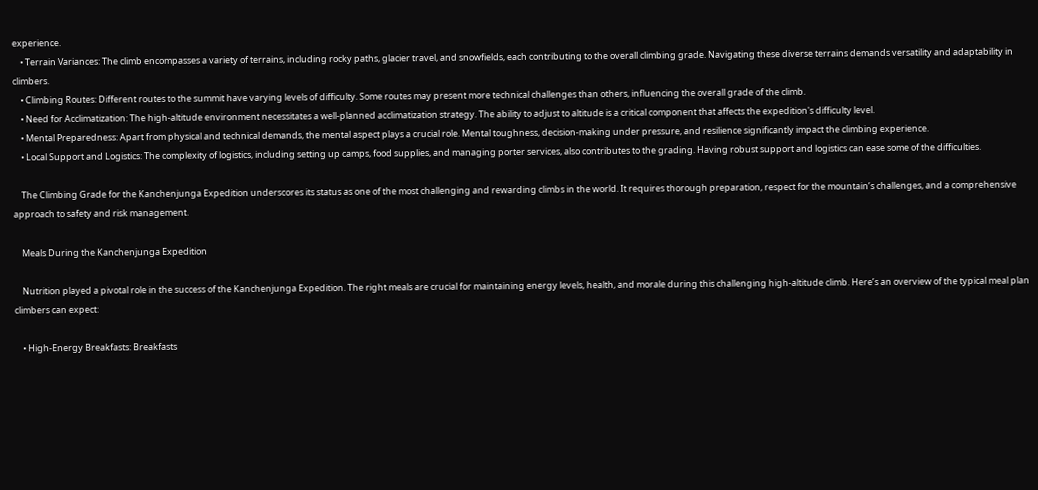experience.
    • Terrain Variances: The climb encompasses a variety of terrains, including rocky paths, glacier travel, and snowfields, each contributing to the overall climbing grade. Navigating these diverse terrains demands versatility and adaptability in climbers.
    • Climbing Routes: Different routes to the summit have varying levels of difficulty. Some routes may present more technical challenges than others, influencing the overall grade of the climb.
    • Need for Acclimatization: The high-altitude environment necessitates a well-planned acclimatization strategy. The ability to adjust to altitude is a critical component that affects the expedition's difficulty level.
    • Mental Preparedness: Apart from physical and technical demands, the mental aspect plays a crucial role. Mental toughness, decision-making under pressure, and resilience significantly impact the climbing experience.
    • Local Support and Logistics: The complexity of logistics, including setting up camps, food supplies, and managing porter services, also contributes to the grading. Having robust support and logistics can ease some of the difficulties.

    The Climbing Grade for the Kanchenjunga Expedition underscores its status as one of the most challenging and rewarding climbs in the world. It requires thorough preparation, respect for the mountain’s challenges, and a comprehensive approach to safety and risk management.

    Meals During the Kanchenjunga Expedition

    Nutrition played a pivotal role in the success of the Kanchenjunga Expedition. The right meals are crucial for maintaining energy levels, health, and morale during this challenging high-altitude climb. Here’s an overview of the typical meal plan climbers can expect:

    • High-Energy Breakfasts: Breakfasts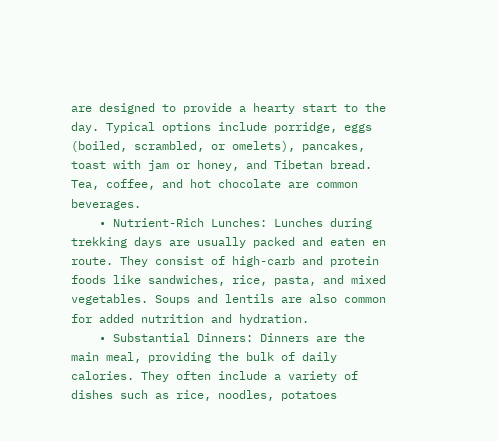are designed to provide a hearty start to the day. Typical options include porridge, eggs (boiled, scrambled, or omelets), pancakes, toast with jam or honey, and Tibetan bread. Tea, coffee, and hot chocolate are common beverages.
    • Nutrient-Rich Lunches: Lunches during trekking days are usually packed and eaten en route. They consist of high-carb and protein foods like sandwiches, rice, pasta, and mixed vegetables. Soups and lentils are also common for added nutrition and hydration.
    • Substantial Dinners: Dinners are the main meal, providing the bulk of daily calories. They often include a variety of dishes such as rice, noodles, potatoes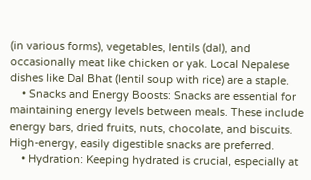(in various forms), vegetables, lentils (dal), and occasionally meat like chicken or yak. Local Nepalese dishes like Dal Bhat (lentil soup with rice) are a staple.
    • Snacks and Energy Boosts: Snacks are essential for maintaining energy levels between meals. These include energy bars, dried fruits, nuts, chocolate, and biscuits. High-energy, easily digestible snacks are preferred.
    • Hydration: Keeping hydrated is crucial, especially at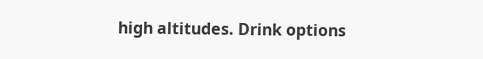high altitudes. Drink options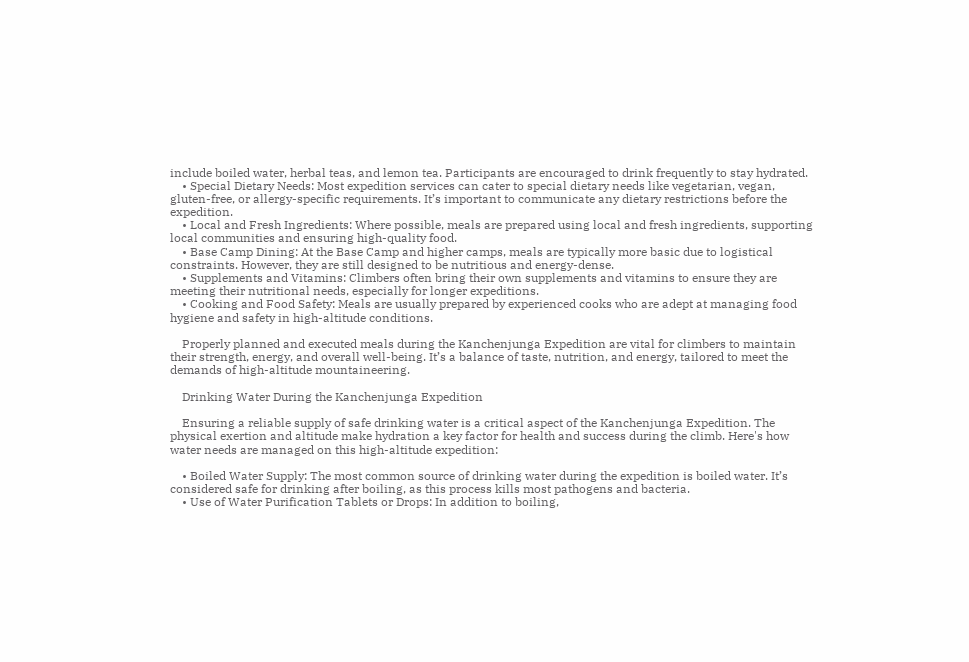include boiled water, herbal teas, and lemon tea. Participants are encouraged to drink frequently to stay hydrated.
    • Special Dietary Needs: Most expedition services can cater to special dietary needs like vegetarian, vegan, gluten-free, or allergy-specific requirements. It’s important to communicate any dietary restrictions before the expedition.
    • Local and Fresh Ingredients: Where possible, meals are prepared using local and fresh ingredients, supporting local communities and ensuring high-quality food.
    • Base Camp Dining: At the Base Camp and higher camps, meals are typically more basic due to logistical constraints. However, they are still designed to be nutritious and energy-dense.
    • Supplements and Vitamins: Climbers often bring their own supplements and vitamins to ensure they are meeting their nutritional needs, especially for longer expeditions.
    • Cooking and Food Safety: Meals are usually prepared by experienced cooks who are adept at managing food hygiene and safety in high-altitude conditions.

    Properly planned and executed meals during the Kanchenjunga Expedition are vital for climbers to maintain their strength, energy, and overall well-being. It’s a balance of taste, nutrition, and energy, tailored to meet the demands of high-altitude mountaineering.

    Drinking Water During the Kanchenjunga Expedition

    Ensuring a reliable supply of safe drinking water is a critical aspect of the Kanchenjunga Expedition. The physical exertion and altitude make hydration a key factor for health and success during the climb. Here's how water needs are managed on this high-altitude expedition:

    • Boiled Water Supply: The most common source of drinking water during the expedition is boiled water. It’s considered safe for drinking after boiling, as this process kills most pathogens and bacteria.
    • Use of Water Purification Tablets or Drops: In addition to boiling,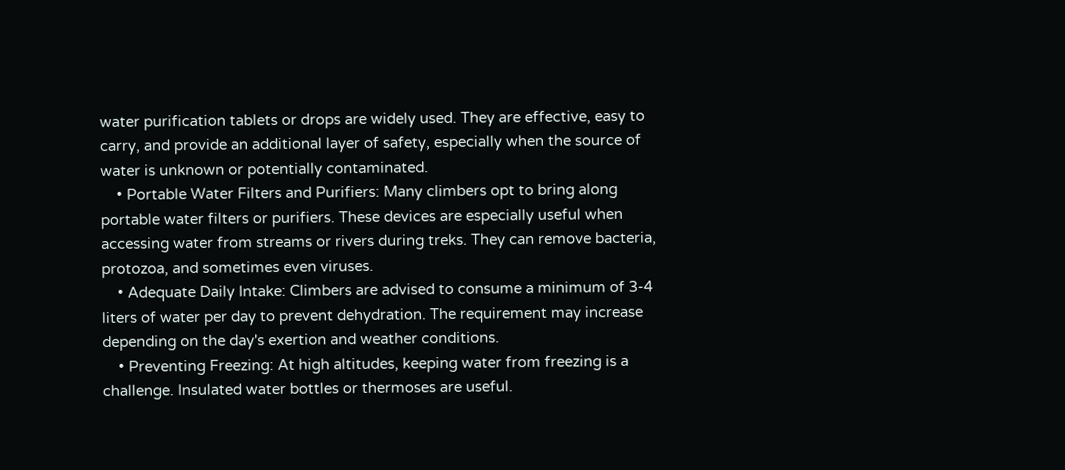water purification tablets or drops are widely used. They are effective, easy to carry, and provide an additional layer of safety, especially when the source of water is unknown or potentially contaminated.
    • Portable Water Filters and Purifiers: Many climbers opt to bring along portable water filters or purifiers. These devices are especially useful when accessing water from streams or rivers during treks. They can remove bacteria, protozoa, and sometimes even viruses.
    • Adequate Daily Intake: Climbers are advised to consume a minimum of 3-4 liters of water per day to prevent dehydration. The requirement may increase depending on the day's exertion and weather conditions.
    • Preventing Freezing: At high altitudes, keeping water from freezing is a challenge. Insulated water bottles or thermoses are useful.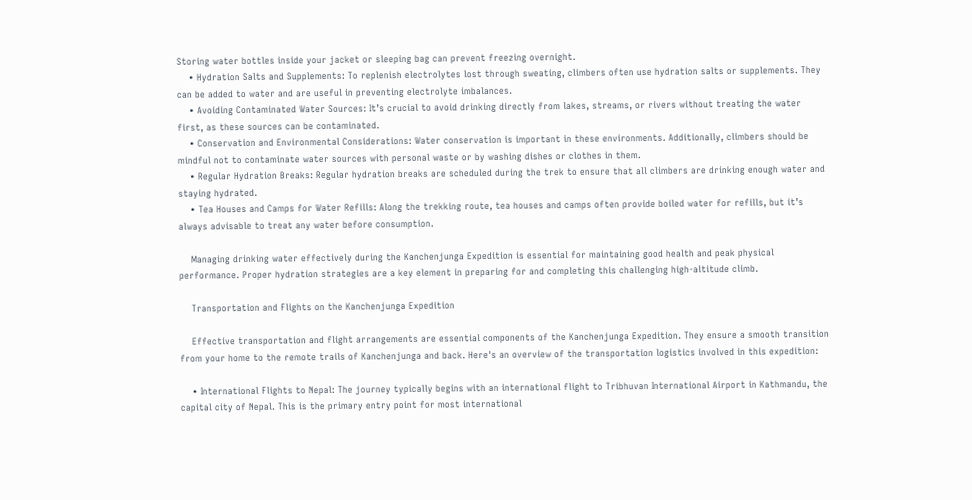Storing water bottles inside your jacket or sleeping bag can prevent freezing overnight.
    • Hydration Salts and Supplements: To replenish electrolytes lost through sweating, climbers often use hydration salts or supplements. They can be added to water and are useful in preventing electrolyte imbalances.
    • Avoiding Contaminated Water Sources: It’s crucial to avoid drinking directly from lakes, streams, or rivers without treating the water first, as these sources can be contaminated.
    • Conservation and Environmental Considerations: Water conservation is important in these environments. Additionally, climbers should be mindful not to contaminate water sources with personal waste or by washing dishes or clothes in them.
    • Regular Hydration Breaks: Regular hydration breaks are scheduled during the trek to ensure that all climbers are drinking enough water and staying hydrated.
    • Tea Houses and Camps for Water Refills: Along the trekking route, tea houses and camps often provide boiled water for refills, but it’s always advisable to treat any water before consumption.

    Managing drinking water effectively during the Kanchenjunga Expedition is essential for maintaining good health and peak physical performance. Proper hydration strategies are a key element in preparing for and completing this challenging high-altitude climb.

    Transportation and Flights on the Kanchenjunga Expedition

    Effective transportation and flight arrangements are essential components of the Kanchenjunga Expedition. They ensure a smooth transition from your home to the remote trails of Kanchenjunga and back. Here's an overview of the transportation logistics involved in this expedition:

    • International Flights to Nepal: The journey typically begins with an international flight to Tribhuvan International Airport in Kathmandu, the capital city of Nepal. This is the primary entry point for most international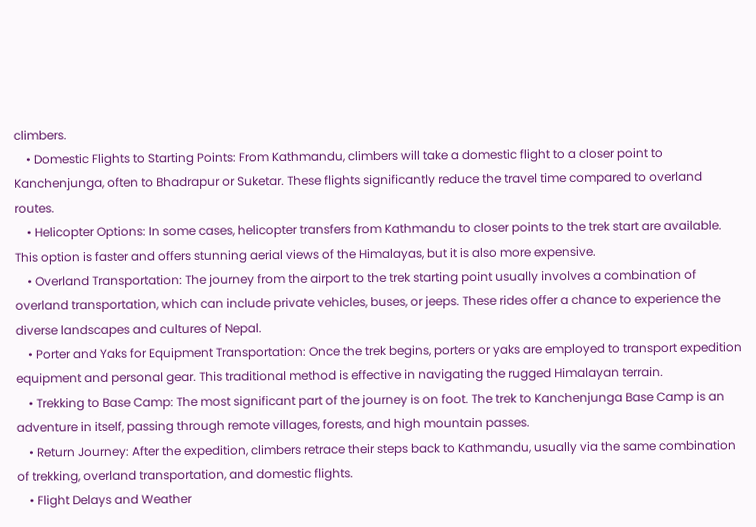climbers.
    • Domestic Flights to Starting Points: From Kathmandu, climbers will take a domestic flight to a closer point to Kanchenjunga, often to Bhadrapur or Suketar. These flights significantly reduce the travel time compared to overland routes.
    • Helicopter Options: In some cases, helicopter transfers from Kathmandu to closer points to the trek start are available. This option is faster and offers stunning aerial views of the Himalayas, but it is also more expensive.
    • Overland Transportation: The journey from the airport to the trek starting point usually involves a combination of overland transportation, which can include private vehicles, buses, or jeeps. These rides offer a chance to experience the diverse landscapes and cultures of Nepal.
    • Porter and Yaks for Equipment Transportation: Once the trek begins, porters or yaks are employed to transport expedition equipment and personal gear. This traditional method is effective in navigating the rugged Himalayan terrain.
    • Trekking to Base Camp: The most significant part of the journey is on foot. The trek to Kanchenjunga Base Camp is an adventure in itself, passing through remote villages, forests, and high mountain passes.
    • Return Journey: After the expedition, climbers retrace their steps back to Kathmandu, usually via the same combination of trekking, overland transportation, and domestic flights.
    • Flight Delays and Weather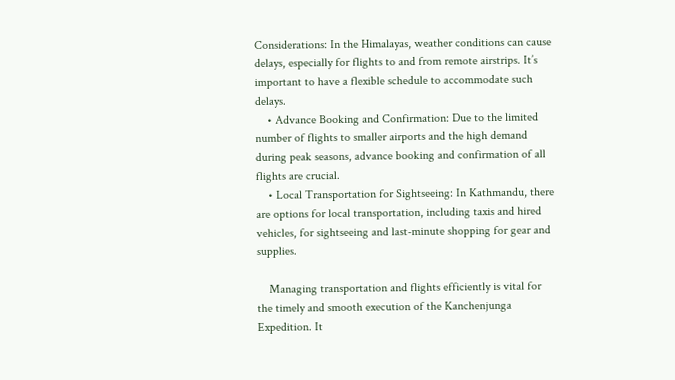Considerations: In the Himalayas, weather conditions can cause delays, especially for flights to and from remote airstrips. It’s important to have a flexible schedule to accommodate such delays.
    • Advance Booking and Confirmation: Due to the limited number of flights to smaller airports and the high demand during peak seasons, advance booking and confirmation of all flights are crucial.
    • Local Transportation for Sightseeing: In Kathmandu, there are options for local transportation, including taxis and hired vehicles, for sightseeing and last-minute shopping for gear and supplies.

    Managing transportation and flights efficiently is vital for the timely and smooth execution of the Kanchenjunga Expedition. It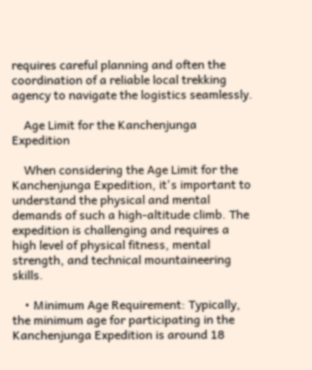requires careful planning and often the coordination of a reliable local trekking agency to navigate the logistics seamlessly.

    Age Limit for the Kanchenjunga Expedition

    When considering the Age Limit for the Kanchenjunga Expedition, it's important to understand the physical and mental demands of such a high-altitude climb. The expedition is challenging and requires a high level of physical fitness, mental strength, and technical mountaineering skills.

    • Minimum Age Requirement: Typically, the minimum age for participating in the Kanchenjunga Expedition is around 18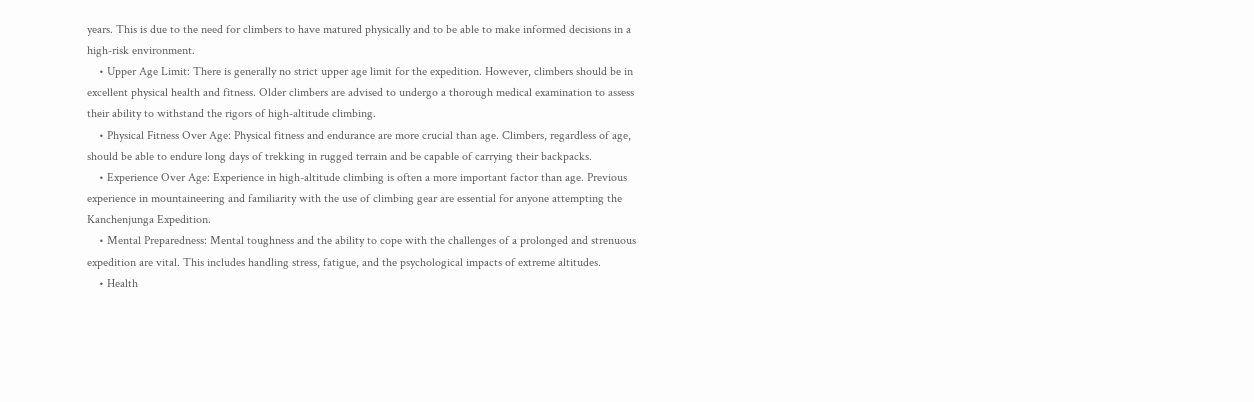years. This is due to the need for climbers to have matured physically and to be able to make informed decisions in a high-risk environment.
    • Upper Age Limit: There is generally no strict upper age limit for the expedition. However, climbers should be in excellent physical health and fitness. Older climbers are advised to undergo a thorough medical examination to assess their ability to withstand the rigors of high-altitude climbing.
    • Physical Fitness Over Age: Physical fitness and endurance are more crucial than age. Climbers, regardless of age, should be able to endure long days of trekking in rugged terrain and be capable of carrying their backpacks.
    • Experience Over Age: Experience in high-altitude climbing is often a more important factor than age. Previous experience in mountaineering and familiarity with the use of climbing gear are essential for anyone attempting the Kanchenjunga Expedition.
    • Mental Preparedness: Mental toughness and the ability to cope with the challenges of a prolonged and strenuous expedition are vital. This includes handling stress, fatigue, and the psychological impacts of extreme altitudes.
    • Health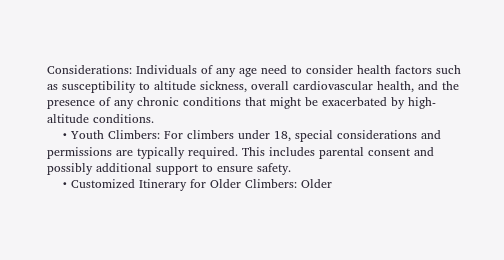Considerations: Individuals of any age need to consider health factors such as susceptibility to altitude sickness, overall cardiovascular health, and the presence of any chronic conditions that might be exacerbated by high-altitude conditions.
    • Youth Climbers: For climbers under 18, special considerations and permissions are typically required. This includes parental consent and possibly additional support to ensure safety.
    • Customized Itinerary for Older Climbers: Older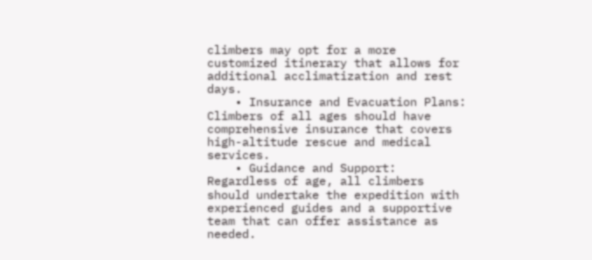climbers may opt for a more customized itinerary that allows for additional acclimatization and rest days.
    • Insurance and Evacuation Plans: Climbers of all ages should have comprehensive insurance that covers high-altitude rescue and medical services.
    • Guidance and Support: Regardless of age, all climbers should undertake the expedition with experienced guides and a supportive team that can offer assistance as needed.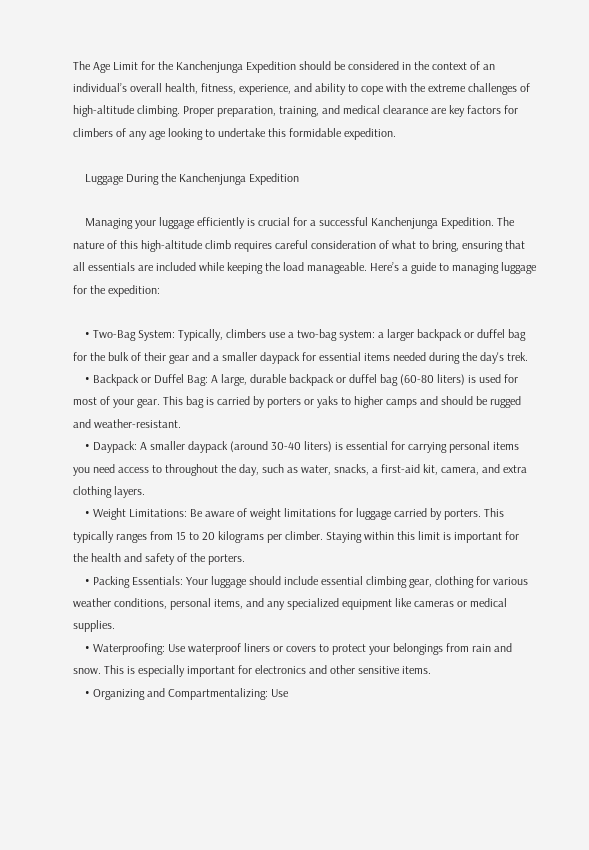The Age Limit for the Kanchenjunga Expedition should be considered in the context of an individual’s overall health, fitness, experience, and ability to cope with the extreme challenges of high-altitude climbing. Proper preparation, training, and medical clearance are key factors for climbers of any age looking to undertake this formidable expedition.

    Luggage During the Kanchenjunga Expedition

    Managing your luggage efficiently is crucial for a successful Kanchenjunga Expedition. The nature of this high-altitude climb requires careful consideration of what to bring, ensuring that all essentials are included while keeping the load manageable. Here’s a guide to managing luggage for the expedition:

    • Two-Bag System: Typically, climbers use a two-bag system: a larger backpack or duffel bag for the bulk of their gear and a smaller daypack for essential items needed during the day's trek.
    • Backpack or Duffel Bag: A large, durable backpack or duffel bag (60-80 liters) is used for most of your gear. This bag is carried by porters or yaks to higher camps and should be rugged and weather-resistant.
    • Daypack: A smaller daypack (around 30-40 liters) is essential for carrying personal items you need access to throughout the day, such as water, snacks, a first-aid kit, camera, and extra clothing layers.
    • Weight Limitations: Be aware of weight limitations for luggage carried by porters. This typically ranges from 15 to 20 kilograms per climber. Staying within this limit is important for the health and safety of the porters.
    • Packing Essentials: Your luggage should include essential climbing gear, clothing for various weather conditions, personal items, and any specialized equipment like cameras or medical supplies.
    • Waterproofing: Use waterproof liners or covers to protect your belongings from rain and snow. This is especially important for electronics and other sensitive items.
    • Organizing and Compartmentalizing: Use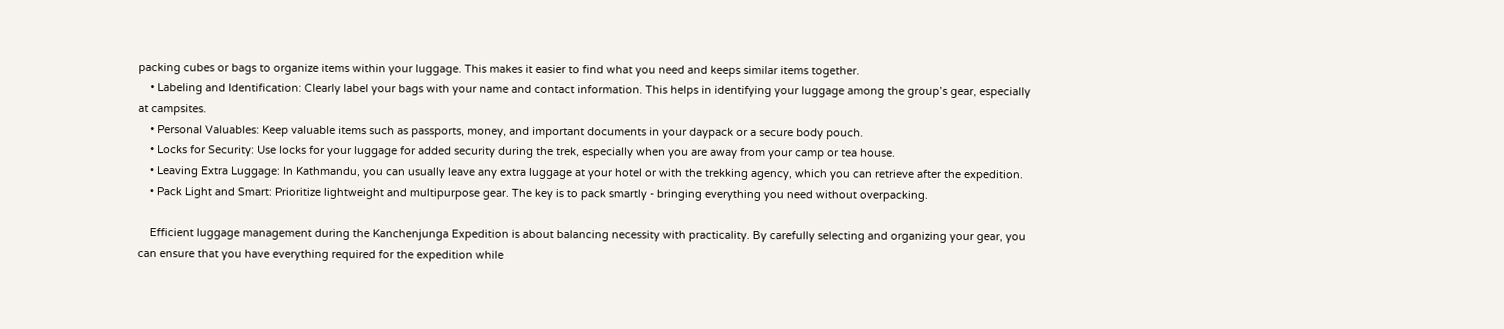packing cubes or bags to organize items within your luggage. This makes it easier to find what you need and keeps similar items together.
    • Labeling and Identification: Clearly label your bags with your name and contact information. This helps in identifying your luggage among the group’s gear, especially at campsites.
    • Personal Valuables: Keep valuable items such as passports, money, and important documents in your daypack or a secure body pouch.
    • Locks for Security: Use locks for your luggage for added security during the trek, especially when you are away from your camp or tea house.
    • Leaving Extra Luggage: In Kathmandu, you can usually leave any extra luggage at your hotel or with the trekking agency, which you can retrieve after the expedition.
    • Pack Light and Smart: Prioritize lightweight and multipurpose gear. The key is to pack smartly - bringing everything you need without overpacking.

    Efficient luggage management during the Kanchenjunga Expedition is about balancing necessity with practicality. By carefully selecting and organizing your gear, you can ensure that you have everything required for the expedition while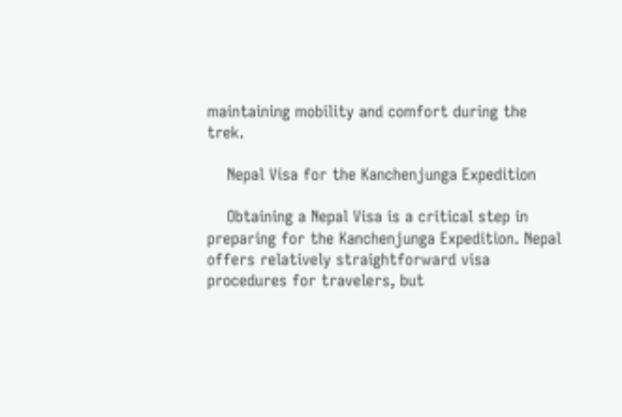maintaining mobility and comfort during the trek.

    Nepal Visa for the Kanchenjunga Expedition

    Obtaining a Nepal Visa is a critical step in preparing for the Kanchenjunga Expedition. Nepal offers relatively straightforward visa procedures for travelers, but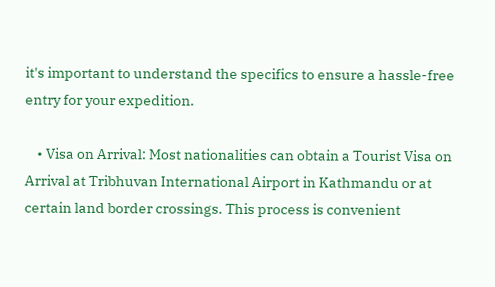it's important to understand the specifics to ensure a hassle-free entry for your expedition.

    • Visa on Arrival: Most nationalities can obtain a Tourist Visa on Arrival at Tribhuvan International Airport in Kathmandu or at certain land border crossings. This process is convenient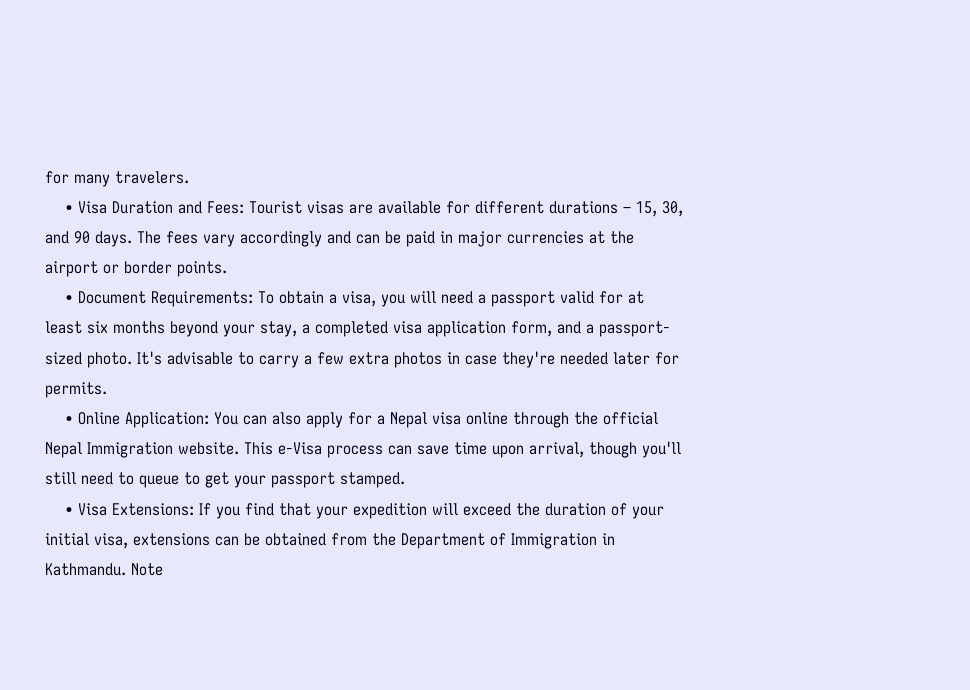for many travelers.
    • Visa Duration and Fees: Tourist visas are available for different durations – 15, 30, and 90 days. The fees vary accordingly and can be paid in major currencies at the airport or border points.
    • Document Requirements: To obtain a visa, you will need a passport valid for at least six months beyond your stay, a completed visa application form, and a passport-sized photo. It's advisable to carry a few extra photos in case they're needed later for permits.
    • Online Application: You can also apply for a Nepal visa online through the official Nepal Immigration website. This e-Visa process can save time upon arrival, though you'll still need to queue to get your passport stamped.
    • Visa Extensions: If you find that your expedition will exceed the duration of your initial visa, extensions can be obtained from the Department of Immigration in Kathmandu. Note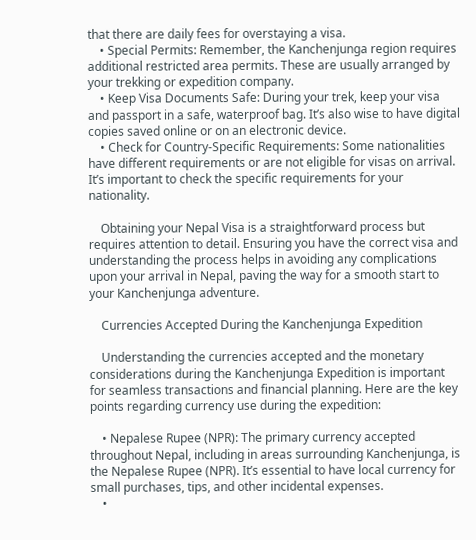that there are daily fees for overstaying a visa.
    • Special Permits: Remember, the Kanchenjunga region requires additional restricted area permits. These are usually arranged by your trekking or expedition company.
    • Keep Visa Documents Safe: During your trek, keep your visa and passport in a safe, waterproof bag. It’s also wise to have digital copies saved online or on an electronic device.
    • Check for Country-Specific Requirements: Some nationalities have different requirements or are not eligible for visas on arrival. It’s important to check the specific requirements for your nationality.

    Obtaining your Nepal Visa is a straightforward process but requires attention to detail. Ensuring you have the correct visa and understanding the process helps in avoiding any complications upon your arrival in Nepal, paving the way for a smooth start to your Kanchenjunga adventure.

    Currencies Accepted During the Kanchenjunga Expedition

    Understanding the currencies accepted and the monetary considerations during the Kanchenjunga Expedition is important for seamless transactions and financial planning. Here are the key points regarding currency use during the expedition:

    • Nepalese Rupee (NPR): The primary currency accepted throughout Nepal, including in areas surrounding Kanchenjunga, is the Nepalese Rupee (NPR). It’s essential to have local currency for small purchases, tips, and other incidental expenses.
    •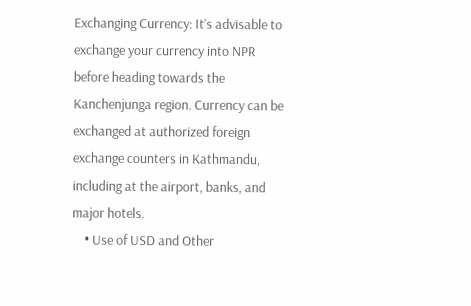Exchanging Currency: It’s advisable to exchange your currency into NPR before heading towards the Kanchenjunga region. Currency can be exchanged at authorized foreign exchange counters in Kathmandu, including at the airport, banks, and major hotels.
    • Use of USD and Other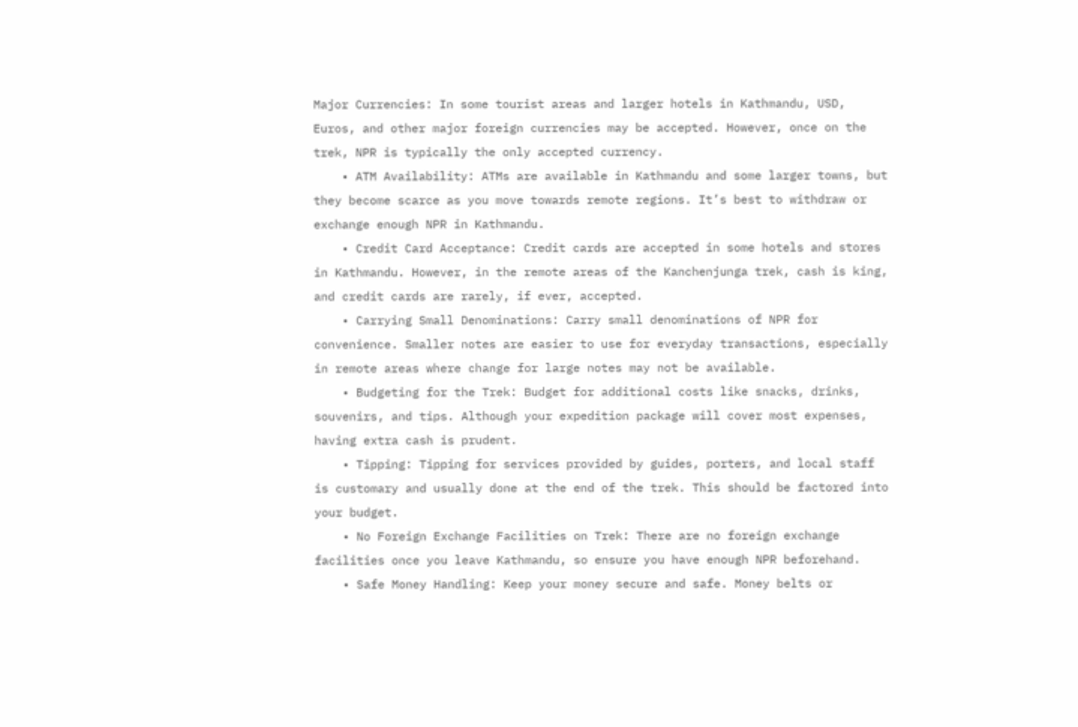Major Currencies: In some tourist areas and larger hotels in Kathmandu, USD, Euros, and other major foreign currencies may be accepted. However, once on the trek, NPR is typically the only accepted currency.
    • ATM Availability: ATMs are available in Kathmandu and some larger towns, but they become scarce as you move towards remote regions. It’s best to withdraw or exchange enough NPR in Kathmandu.
    • Credit Card Acceptance: Credit cards are accepted in some hotels and stores in Kathmandu. However, in the remote areas of the Kanchenjunga trek, cash is king, and credit cards are rarely, if ever, accepted.
    • Carrying Small Denominations: Carry small denominations of NPR for convenience. Smaller notes are easier to use for everyday transactions, especially in remote areas where change for large notes may not be available.
    • Budgeting for the Trek: Budget for additional costs like snacks, drinks, souvenirs, and tips. Although your expedition package will cover most expenses, having extra cash is prudent.
    • Tipping: Tipping for services provided by guides, porters, and local staff is customary and usually done at the end of the trek. This should be factored into your budget.
    • No Foreign Exchange Facilities on Trek: There are no foreign exchange facilities once you leave Kathmandu, so ensure you have enough NPR beforehand.
    • Safe Money Handling: Keep your money secure and safe. Money belts or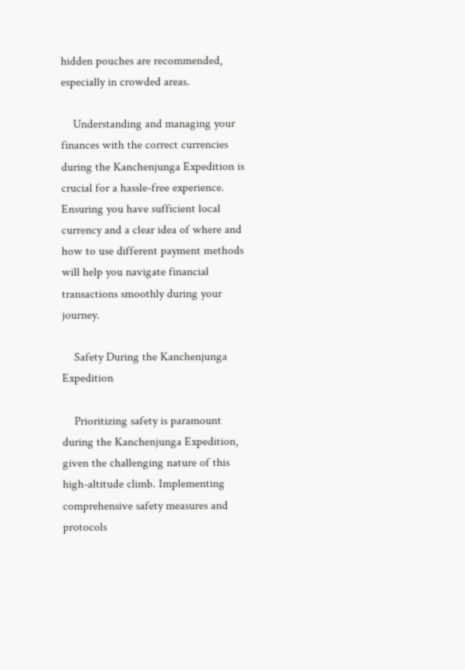hidden pouches are recommended, especially in crowded areas.

    Understanding and managing your finances with the correct currencies during the Kanchenjunga Expedition is crucial for a hassle-free experience. Ensuring you have sufficient local currency and a clear idea of where and how to use different payment methods will help you navigate financial transactions smoothly during your journey.

    Safety During the Kanchenjunga Expedition

    Prioritizing safety is paramount during the Kanchenjunga Expedition, given the challenging nature of this high-altitude climb. Implementing comprehensive safety measures and protocols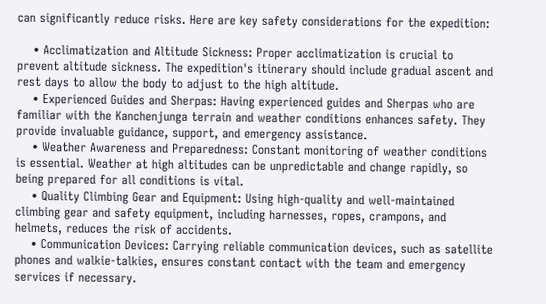can significantly reduce risks. Here are key safety considerations for the expedition:

    • Acclimatization and Altitude Sickness: Proper acclimatization is crucial to prevent altitude sickness. The expedition's itinerary should include gradual ascent and rest days to allow the body to adjust to the high altitude.
    • Experienced Guides and Sherpas: Having experienced guides and Sherpas who are familiar with the Kanchenjunga terrain and weather conditions enhances safety. They provide invaluable guidance, support, and emergency assistance.
    • Weather Awareness and Preparedness: Constant monitoring of weather conditions is essential. Weather at high altitudes can be unpredictable and change rapidly, so being prepared for all conditions is vital.
    • Quality Climbing Gear and Equipment: Using high-quality and well-maintained climbing gear and safety equipment, including harnesses, ropes, crampons, and helmets, reduces the risk of accidents.
    • Communication Devices: Carrying reliable communication devices, such as satellite phones and walkie-talkies, ensures constant contact with the team and emergency services if necessary.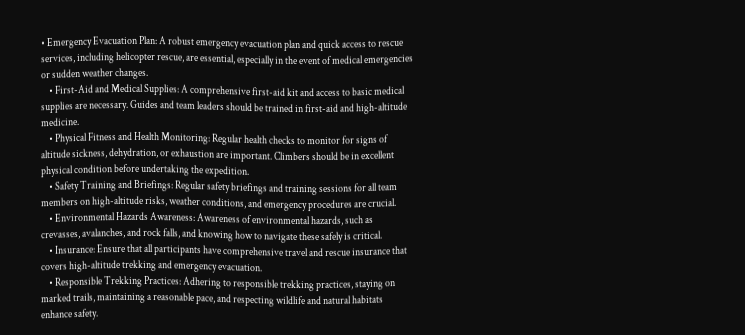• Emergency Evacuation Plan: A robust emergency evacuation plan and quick access to rescue services, including helicopter rescue, are essential, especially in the event of medical emergencies or sudden weather changes.
    • First-Aid and Medical Supplies: A comprehensive first-aid kit and access to basic medical supplies are necessary. Guides and team leaders should be trained in first-aid and high-altitude medicine.
    • Physical Fitness and Health Monitoring: Regular health checks to monitor for signs of altitude sickness, dehydration, or exhaustion are important. Climbers should be in excellent physical condition before undertaking the expedition.
    • Safety Training and Briefings: Regular safety briefings and training sessions for all team members on high-altitude risks, weather conditions, and emergency procedures are crucial.
    • Environmental Hazards Awareness: Awareness of environmental hazards, such as crevasses, avalanches, and rock falls, and knowing how to navigate these safely is critical.
    • Insurance: Ensure that all participants have comprehensive travel and rescue insurance that covers high-altitude trekking and emergency evacuation.
    • Responsible Trekking Practices: Adhering to responsible trekking practices, staying on marked trails, maintaining a reasonable pace, and respecting wildlife and natural habitats enhance safety.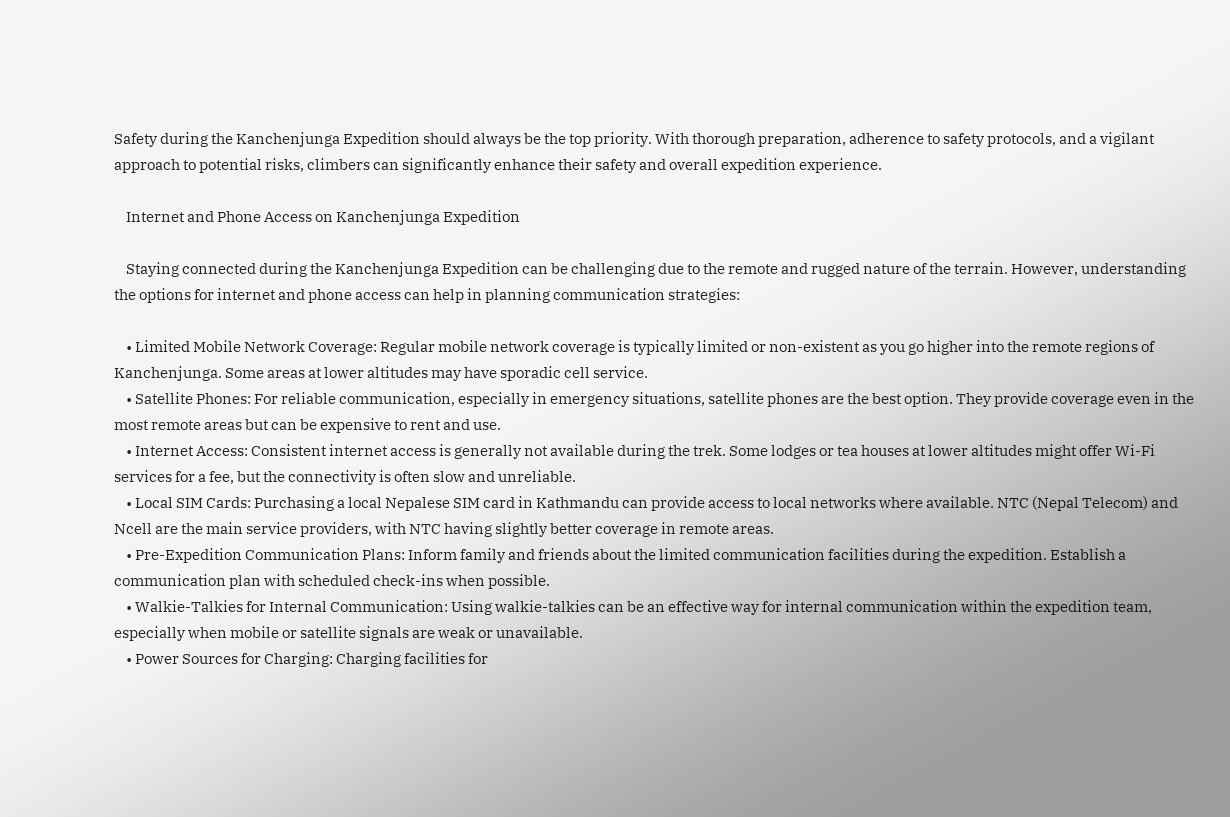Safety during the Kanchenjunga Expedition should always be the top priority. With thorough preparation, adherence to safety protocols, and a vigilant approach to potential risks, climbers can significantly enhance their safety and overall expedition experience.

    Internet and Phone Access on Kanchenjunga Expedition

    Staying connected during the Kanchenjunga Expedition can be challenging due to the remote and rugged nature of the terrain. However, understanding the options for internet and phone access can help in planning communication strategies:

    • Limited Mobile Network Coverage: Regular mobile network coverage is typically limited or non-existent as you go higher into the remote regions of Kanchenjunga. Some areas at lower altitudes may have sporadic cell service.
    • Satellite Phones: For reliable communication, especially in emergency situations, satellite phones are the best option. They provide coverage even in the most remote areas but can be expensive to rent and use.
    • Internet Access: Consistent internet access is generally not available during the trek. Some lodges or tea houses at lower altitudes might offer Wi-Fi services for a fee, but the connectivity is often slow and unreliable.
    • Local SIM Cards: Purchasing a local Nepalese SIM card in Kathmandu can provide access to local networks where available. NTC (Nepal Telecom) and Ncell are the main service providers, with NTC having slightly better coverage in remote areas.
    • Pre-Expedition Communication Plans: Inform family and friends about the limited communication facilities during the expedition. Establish a communication plan with scheduled check-ins when possible.
    • Walkie-Talkies for Internal Communication: Using walkie-talkies can be an effective way for internal communication within the expedition team, especially when mobile or satellite signals are weak or unavailable.
    • Power Sources for Charging: Charging facilities for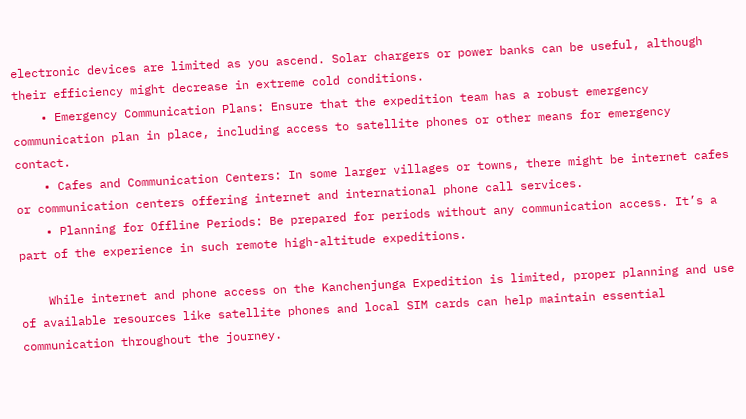electronic devices are limited as you ascend. Solar chargers or power banks can be useful, although their efficiency might decrease in extreme cold conditions.
    • Emergency Communication Plans: Ensure that the expedition team has a robust emergency communication plan in place, including access to satellite phones or other means for emergency contact.
    • Cafes and Communication Centers: In some larger villages or towns, there might be internet cafes or communication centers offering internet and international phone call services.
    • Planning for Offline Periods: Be prepared for periods without any communication access. It’s a part of the experience in such remote high-altitude expeditions.

    While internet and phone access on the Kanchenjunga Expedition is limited, proper planning and use of available resources like satellite phones and local SIM cards can help maintain essential communication throughout the journey.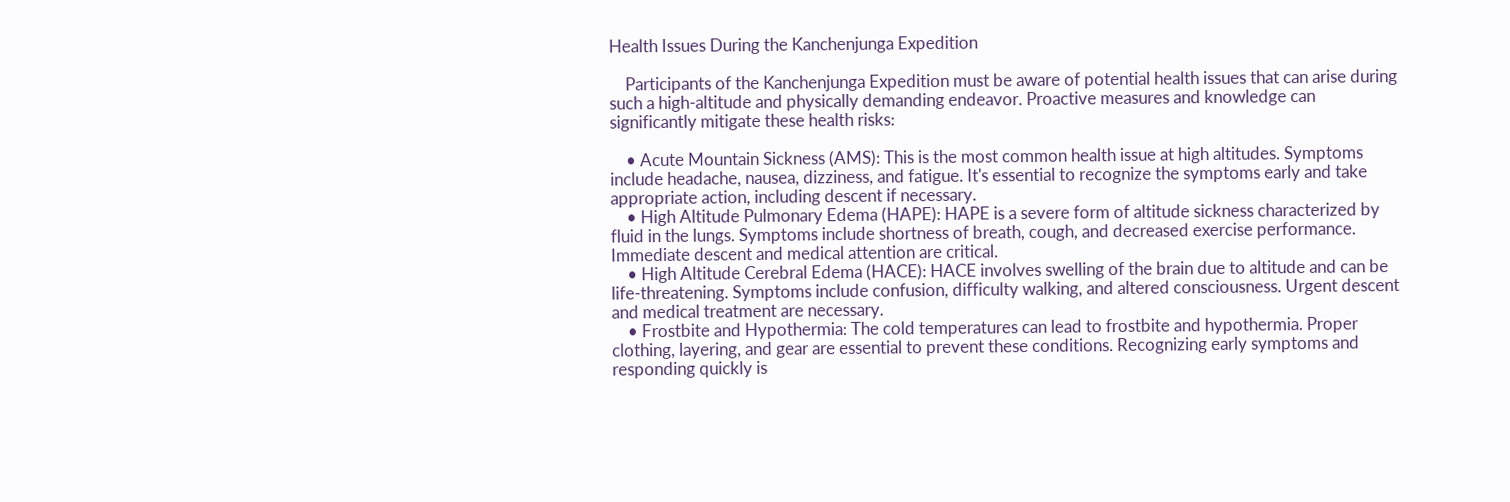Health Issues During the Kanchenjunga Expedition

    Participants of the Kanchenjunga Expedition must be aware of potential health issues that can arise during such a high-altitude and physically demanding endeavor. Proactive measures and knowledge can significantly mitigate these health risks:

    • Acute Mountain Sickness (AMS): This is the most common health issue at high altitudes. Symptoms include headache, nausea, dizziness, and fatigue. It's essential to recognize the symptoms early and take appropriate action, including descent if necessary.
    • High Altitude Pulmonary Edema (HAPE): HAPE is a severe form of altitude sickness characterized by fluid in the lungs. Symptoms include shortness of breath, cough, and decreased exercise performance. Immediate descent and medical attention are critical.
    • High Altitude Cerebral Edema (HACE): HACE involves swelling of the brain due to altitude and can be life-threatening. Symptoms include confusion, difficulty walking, and altered consciousness. Urgent descent and medical treatment are necessary.
    • Frostbite and Hypothermia: The cold temperatures can lead to frostbite and hypothermia. Proper clothing, layering, and gear are essential to prevent these conditions. Recognizing early symptoms and responding quickly is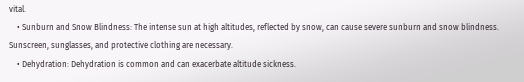vital.
    • Sunburn and Snow Blindness: The intense sun at high altitudes, reflected by snow, can cause severe sunburn and snow blindness. Sunscreen, sunglasses, and protective clothing are necessary.
    • Dehydration: Dehydration is common and can exacerbate altitude sickness.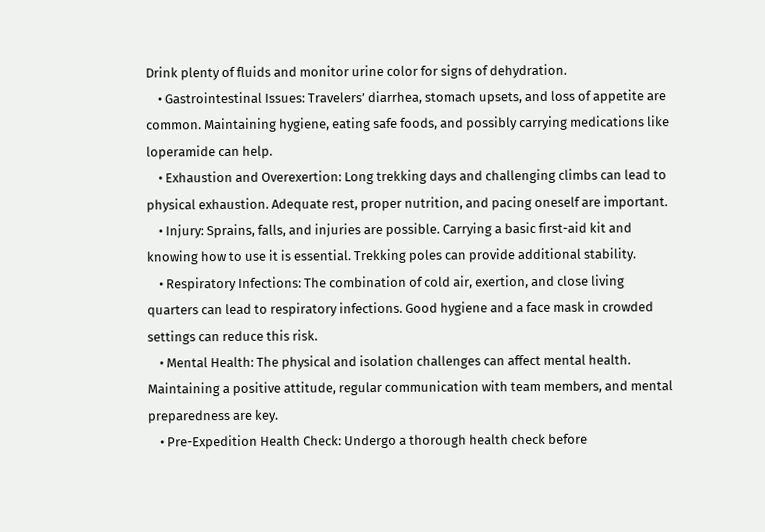Drink plenty of fluids and monitor urine color for signs of dehydration.
    • Gastrointestinal Issues: Travelers’ diarrhea, stomach upsets, and loss of appetite are common. Maintaining hygiene, eating safe foods, and possibly carrying medications like loperamide can help.
    • Exhaustion and Overexertion: Long trekking days and challenging climbs can lead to physical exhaustion. Adequate rest, proper nutrition, and pacing oneself are important.
    • Injury: Sprains, falls, and injuries are possible. Carrying a basic first-aid kit and knowing how to use it is essential. Trekking poles can provide additional stability.
    • Respiratory Infections: The combination of cold air, exertion, and close living quarters can lead to respiratory infections. Good hygiene and a face mask in crowded settings can reduce this risk.
    • Mental Health: The physical and isolation challenges can affect mental health. Maintaining a positive attitude, regular communication with team members, and mental preparedness are key.
    • Pre-Expedition Health Check: Undergo a thorough health check before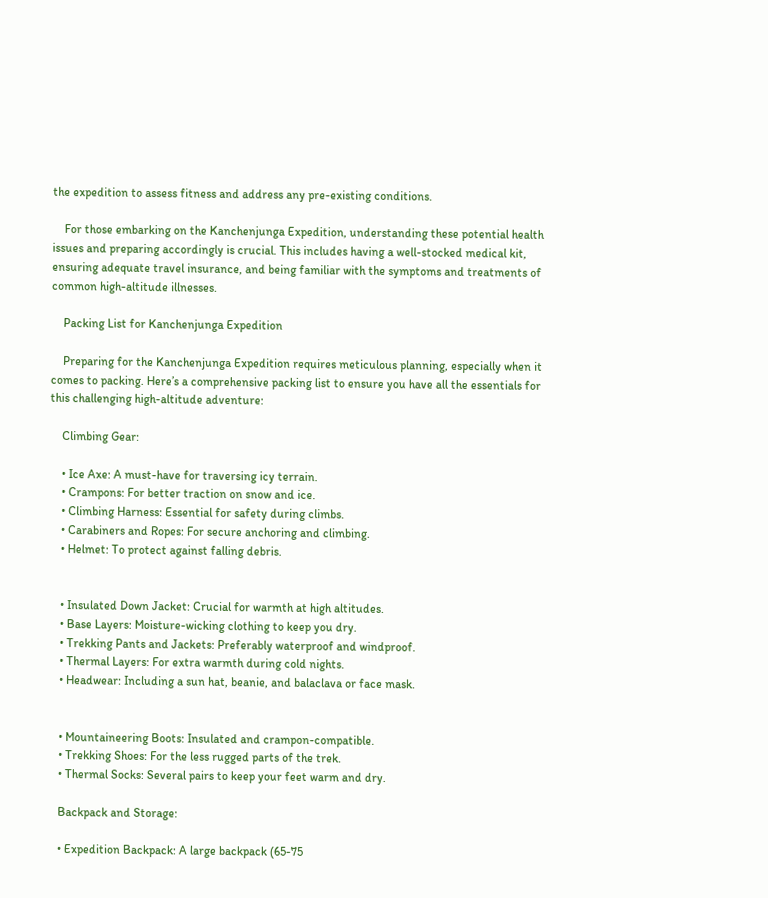the expedition to assess fitness and address any pre-existing conditions.

    For those embarking on the Kanchenjunga Expedition, understanding these potential health issues and preparing accordingly is crucial. This includes having a well-stocked medical kit, ensuring adequate travel insurance, and being familiar with the symptoms and treatments of common high-altitude illnesses.

    Packing List for Kanchenjunga Expedition

    Preparing for the Kanchenjunga Expedition requires meticulous planning, especially when it comes to packing. Here’s a comprehensive packing list to ensure you have all the essentials for this challenging high-altitude adventure:

    Climbing Gear:

    • Ice Axe: A must-have for traversing icy terrain.
    • Crampons: For better traction on snow and ice.
    • Climbing Harness: Essential for safety during climbs.
    • Carabiners and Ropes: For secure anchoring and climbing.
    • Helmet: To protect against falling debris.


    • Insulated Down Jacket: Crucial for warmth at high altitudes.
    • Base Layers: Moisture-wicking clothing to keep you dry.
    • Trekking Pants and Jackets: Preferably waterproof and windproof.
    • Thermal Layers: For extra warmth during cold nights.
    • Headwear: Including a sun hat, beanie, and balaclava or face mask.


    • Mountaineering Boots: Insulated and crampon-compatible.
    • Trekking Shoes: For the less rugged parts of the trek.
    • Thermal Socks: Several pairs to keep your feet warm and dry.

    Backpack and Storage:

    • Expedition Backpack: A large backpack (65-75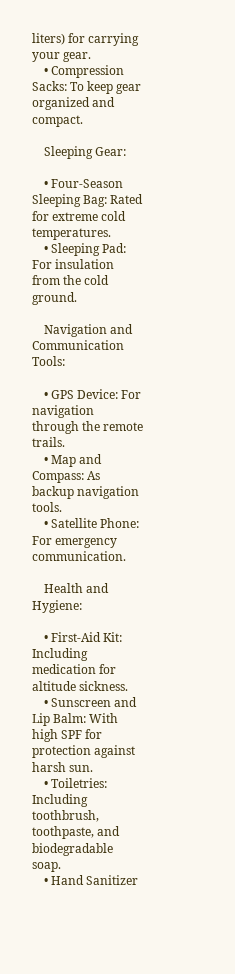liters) for carrying your gear.
    • Compression Sacks: To keep gear organized and compact.

    Sleeping Gear:

    • Four-Season Sleeping Bag: Rated for extreme cold temperatures.
    • Sleeping Pad: For insulation from the cold ground.

    Navigation and Communication Tools:

    • GPS Device: For navigation through the remote trails.
    • Map and Compass: As backup navigation tools.
    • Satellite Phone: For emergency communication.

    Health and Hygiene:

    • First-Aid Kit: Including medication for altitude sickness.
    • Sunscreen and Lip Balm: With high SPF for protection against harsh sun.
    • Toiletries: Including toothbrush, toothpaste, and biodegradable soap.
    • Hand Sanitizer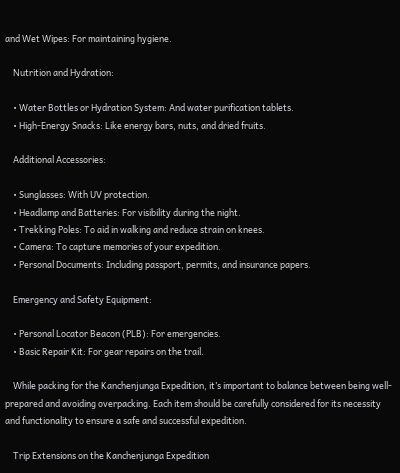and Wet Wipes: For maintaining hygiene.

    Nutrition and Hydration:

    • Water Bottles or Hydration System: And water purification tablets.
    • High-Energy Snacks: Like energy bars, nuts, and dried fruits.

    Additional Accessories:

    • Sunglasses: With UV protection.
    • Headlamp and Batteries: For visibility during the night.
    • Trekking Poles: To aid in walking and reduce strain on knees.
    • Camera: To capture memories of your expedition.
    • Personal Documents: Including passport, permits, and insurance papers.

    Emergency and Safety Equipment:

    • Personal Locator Beacon (PLB): For emergencies.
    • Basic Repair Kit: For gear repairs on the trail.

    While packing for the Kanchenjunga Expedition, it’s important to balance between being well-prepared and avoiding overpacking. Each item should be carefully considered for its necessity and functionality to ensure a safe and successful expedition.

    Trip Extensions on the Kanchenjunga Expedition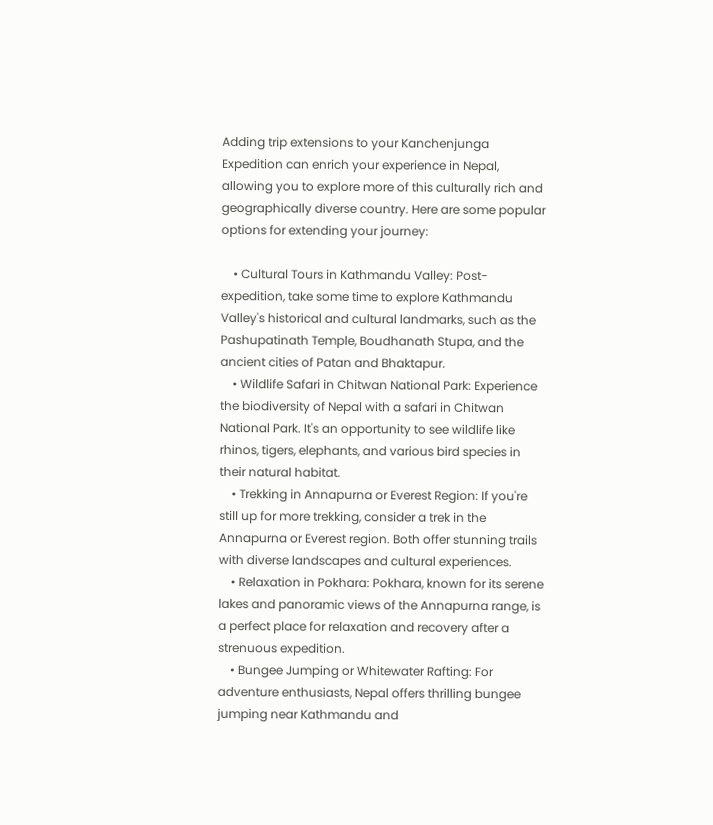Adding trip extensions to your Kanchenjunga Expedition can enrich your experience in Nepal, allowing you to explore more of this culturally rich and geographically diverse country. Here are some popular options for extending your journey:

    • Cultural Tours in Kathmandu Valley: Post-expedition, take some time to explore Kathmandu Valley's historical and cultural landmarks, such as the Pashupatinath Temple, Boudhanath Stupa, and the ancient cities of Patan and Bhaktapur.
    • Wildlife Safari in Chitwan National Park: Experience the biodiversity of Nepal with a safari in Chitwan National Park. It's an opportunity to see wildlife like rhinos, tigers, elephants, and various bird species in their natural habitat.
    • Trekking in Annapurna or Everest Region: If you're still up for more trekking, consider a trek in the Annapurna or Everest region. Both offer stunning trails with diverse landscapes and cultural experiences.
    • Relaxation in Pokhara: Pokhara, known for its serene lakes and panoramic views of the Annapurna range, is a perfect place for relaxation and recovery after a strenuous expedition.
    • Bungee Jumping or Whitewater Rafting: For adventure enthusiasts, Nepal offers thrilling bungee jumping near Kathmandu and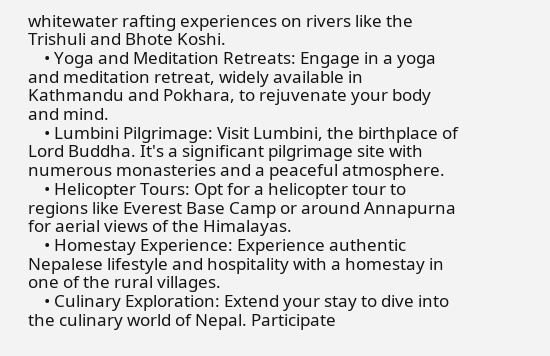whitewater rafting experiences on rivers like the Trishuli and Bhote Koshi.
    • Yoga and Meditation Retreats: Engage in a yoga and meditation retreat, widely available in Kathmandu and Pokhara, to rejuvenate your body and mind.
    • Lumbini Pilgrimage: Visit Lumbini, the birthplace of Lord Buddha. It's a significant pilgrimage site with numerous monasteries and a peaceful atmosphere.
    • Helicopter Tours: Opt for a helicopter tour to regions like Everest Base Camp or around Annapurna for aerial views of the Himalayas.
    • Homestay Experience: Experience authentic Nepalese lifestyle and hospitality with a homestay in one of the rural villages.
    • Culinary Exploration: Extend your stay to dive into the culinary world of Nepal. Participate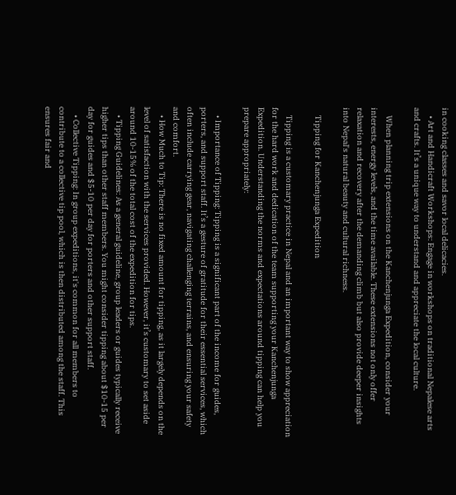in cooking classes and savor local delicacies.
    • Art and Handicraft Workshops: Engage in workshops on traditional Nepalese arts and crafts. It’s a unique way to understand and appreciate the local culture.

    When planning trip extensions on the Kanchenjunga Expedition, consider your interests, energy levels, and the time available. These extensions not only offer relaxation and recovery after the demanding climb but also provide deeper insights into Nepal's natural beauty and cultural richness.

    Tipping for Kanchenjunga Expedition

    Tipping is a customary practice in Nepal and an important way to show appreciation for the hard work and dedication of the team supporting your Kanchenjunga Expedition. Understanding the norms and expectations around tipping can help you prepare appropriately:

    • Importance of Tipping: Tipping is a significant part of the income for guides, porters, and support staff. It’s a gesture of gratitude for their essential services, which often include carrying gear, navigating challenging terrains, and ensuring your safety and comfort.
    • How Much to Tip: There is no fixed amount for tipping, as it largely depends on the level of satisfaction with the services provided. However, it’s customary to set aside around 10-15% of the total cost of the expedition for tips.
    • Tipping Guidelines: As a general guideline, group leaders or guides typically receive higher tips than other staff members. You might consider tipping about $10-15 per day for guides and $5-10 per day for porters and other support staff.
    • Collective Tipping: In group expeditions, it's common for all members to contribute to a collective tip pool, which is then distributed among the staff. This ensures fair and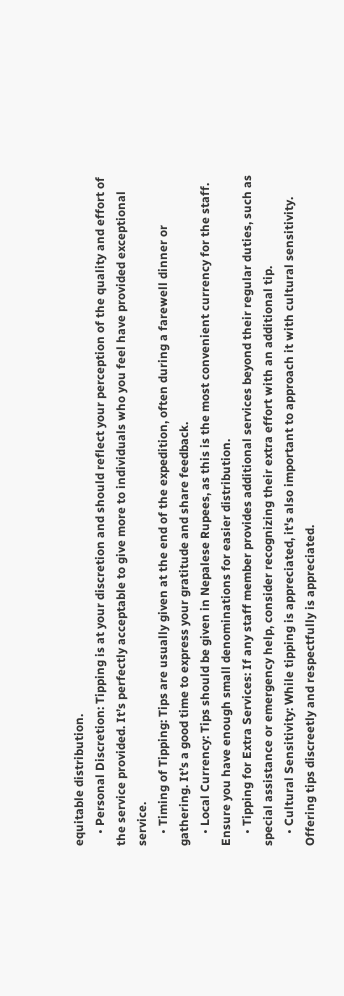equitable distribution.
    • Personal Discretion: Tipping is at your discretion and should reflect your perception of the quality and effort of the service provided. It’s perfectly acceptable to give more to individuals who you feel have provided exceptional service.
    • Timing of Tipping: Tips are usually given at the end of the expedition, often during a farewell dinner or gathering. It’s a good time to express your gratitude and share feedback.
    • Local Currency: Tips should be given in Nepalese Rupees, as this is the most convenient currency for the staff. Ensure you have enough small denominations for easier distribution.
    • Tipping for Extra Services: If any staff member provides additional services beyond their regular duties, such as special assistance or emergency help, consider recognizing their extra effort with an additional tip.
    • Cultural Sensitivity: While tipping is appreciated, it's also important to approach it with cultural sensitivity. Offering tips discreetly and respectfully is appreciated.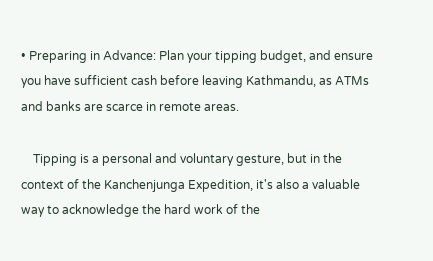• Preparing in Advance: Plan your tipping budget, and ensure you have sufficient cash before leaving Kathmandu, as ATMs and banks are scarce in remote areas.

    Tipping is a personal and voluntary gesture, but in the context of the Kanchenjunga Expedition, it's also a valuable way to acknowledge the hard work of the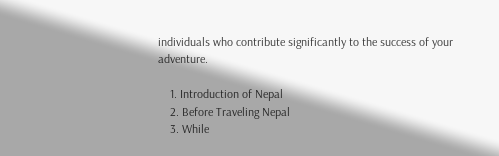individuals who contribute significantly to the success of your adventure.

    1. Introduction of Nepal
    2. Before Traveling Nepal
    3. While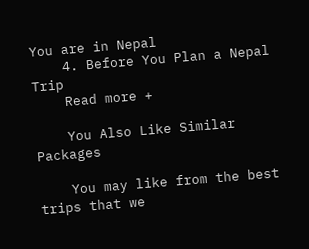You are in Nepal
    4. Before You Plan a Nepal Trip
    Read more +

    You Also Like Similar Packages

    You may like from the best trips that we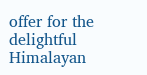offer for the delightful Himalayan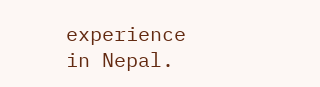experience in Nepal.